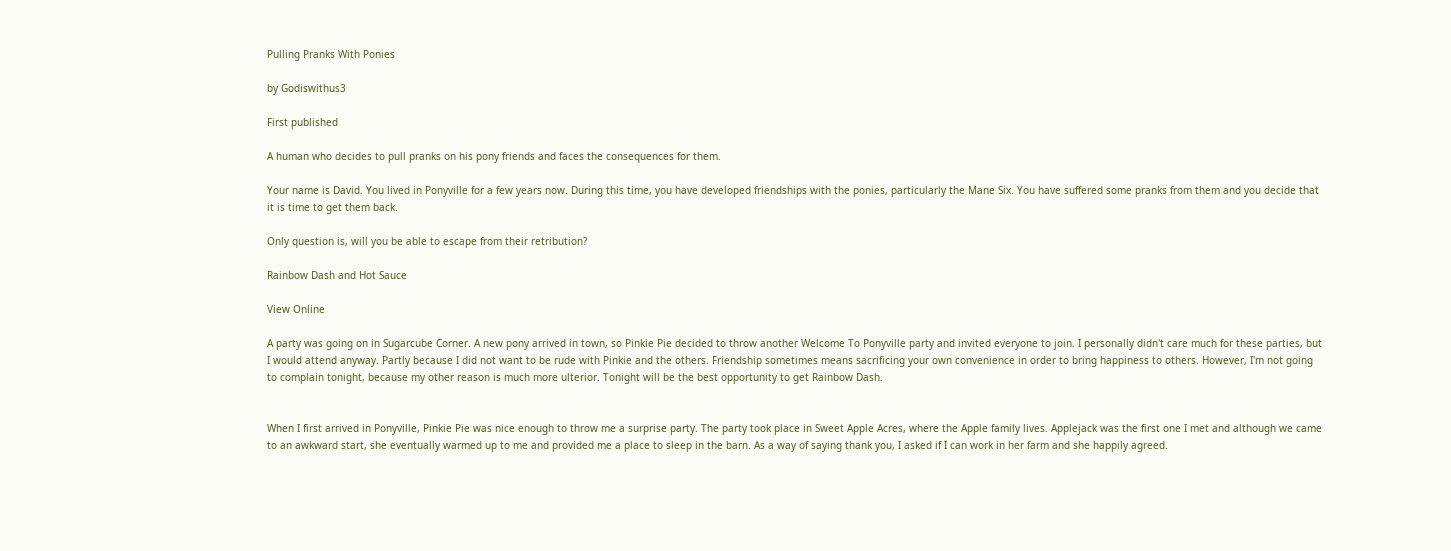Pulling Pranks With Ponies

by Godiswithus3

First published

A human who decides to pull pranks on his pony friends and faces the consequences for them.

Your name is David. You lived in Ponyville for a few years now. During this time, you have developed friendships with the ponies, particularly the Mane Six. You have suffered some pranks from them and you decide that it is time to get them back.

Only question is, will you be able to escape from their retribution?

Rainbow Dash and Hot Sauce

View Online

A party was going on in Sugarcube Corner. A new pony arrived in town, so Pinkie Pie decided to throw another Welcome To Ponyville party and invited everyone to join. I personally didn't care much for these parties, but I would attend anyway. Partly because I did not want to be rude with Pinkie and the others. Friendship sometimes means sacrificing your own convenience in order to bring happiness to others. However, I'm not going to complain tonight, because my other reason is much more ulterior. Tonight will be the best opportunity to get Rainbow Dash.


When I first arrived in Ponyville, Pinkie Pie was nice enough to throw me a surprise party. The party took place in Sweet Apple Acres, where the Apple family lives. Applejack was the first one I met and although we came to an awkward start, she eventually warmed up to me and provided me a place to sleep in the barn. As a way of saying thank you, I asked if I can work in her farm and she happily agreed.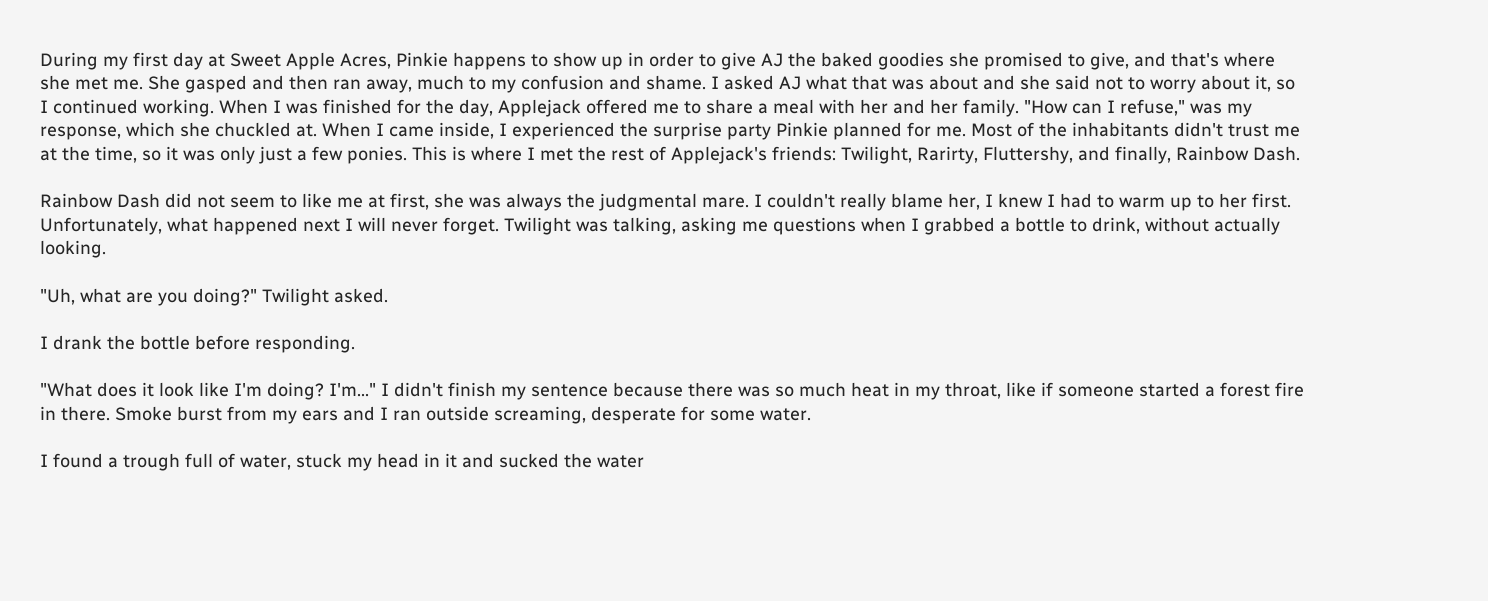During my first day at Sweet Apple Acres, Pinkie happens to show up in order to give AJ the baked goodies she promised to give, and that's where she met me. She gasped and then ran away, much to my confusion and shame. I asked AJ what that was about and she said not to worry about it, so I continued working. When I was finished for the day, Applejack offered me to share a meal with her and her family. "How can I refuse," was my response, which she chuckled at. When I came inside, I experienced the surprise party Pinkie planned for me. Most of the inhabitants didn't trust me at the time, so it was only just a few ponies. This is where I met the rest of Applejack's friends: Twilight, Rarirty, Fluttershy, and finally, Rainbow Dash.

Rainbow Dash did not seem to like me at first, she was always the judgmental mare. I couldn't really blame her, I knew I had to warm up to her first. Unfortunately, what happened next I will never forget. Twilight was talking, asking me questions when I grabbed a bottle to drink, without actually looking.

"Uh, what are you doing?" Twilight asked.

I drank the bottle before responding.

"What does it look like I'm doing? I'm..." I didn't finish my sentence because there was so much heat in my throat, like if someone started a forest fire in there. Smoke burst from my ears and I ran outside screaming, desperate for some water.

I found a trough full of water, stuck my head in it and sucked the water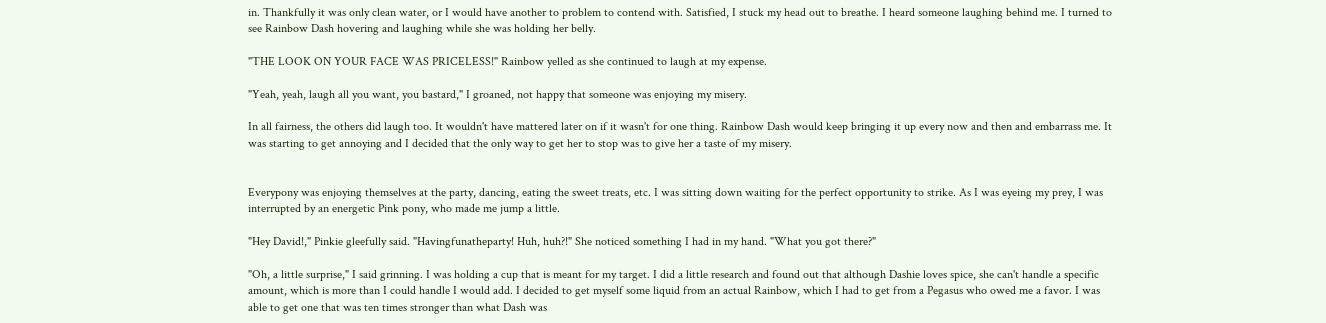in. Thankfully it was only clean water, or I would have another to problem to contend with. Satisfied, I stuck my head out to breathe. I heard someone laughing behind me. I turned to see Rainbow Dash hovering and laughing while she was holding her belly.

"THE LOOK ON YOUR FACE WAS PRICELESS!" Rainbow yelled as she continued to laugh at my expense.

"Yeah, yeah, laugh all you want, you bastard," I groaned, not happy that someone was enjoying my misery.

In all fairness, the others did laugh too. It wouldn't have mattered later on if it wasn't for one thing. Rainbow Dash would keep bringing it up every now and then and embarrass me. It was starting to get annoying and I decided that the only way to get her to stop was to give her a taste of my misery.


Everypony was enjoying themselves at the party, dancing, eating the sweet treats, etc. I was sitting down waiting for the perfect opportunity to strike. As I was eyeing my prey, I was interrupted by an energetic Pink pony, who made me jump a little.

"Hey David!," Pinkie gleefully said. "Havingfunatheparty! Huh, huh?!" She noticed something I had in my hand. "What you got there?"

"Oh, a little surprise," I said grinning. I was holding a cup that is meant for my target. I did a little research and found out that although Dashie loves spice, she can't handle a specific amount, which is more than I could handle I would add. I decided to get myself some liquid from an actual Rainbow, which I had to get from a Pegasus who owed me a favor. I was able to get one that was ten times stronger than what Dash was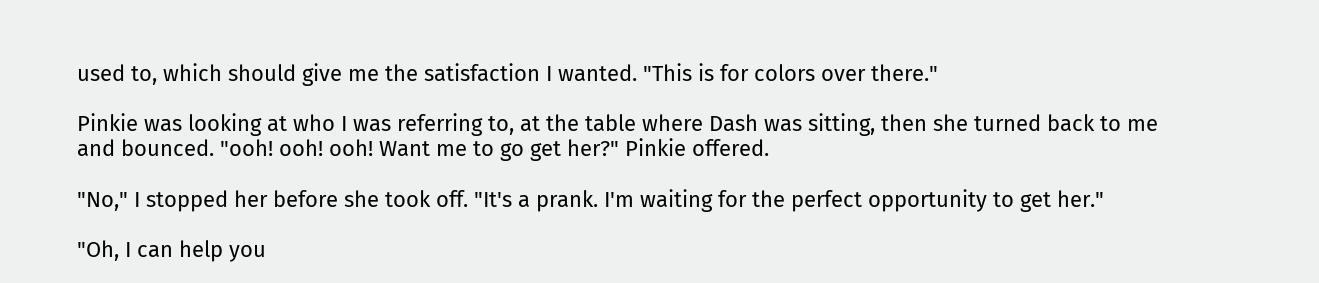used to, which should give me the satisfaction I wanted. "This is for colors over there."

Pinkie was looking at who I was referring to, at the table where Dash was sitting, then she turned back to me and bounced. "ooh! ooh! ooh! Want me to go get her?" Pinkie offered.

"No," I stopped her before she took off. "It's a prank. I'm waiting for the perfect opportunity to get her."

"Oh, I can help you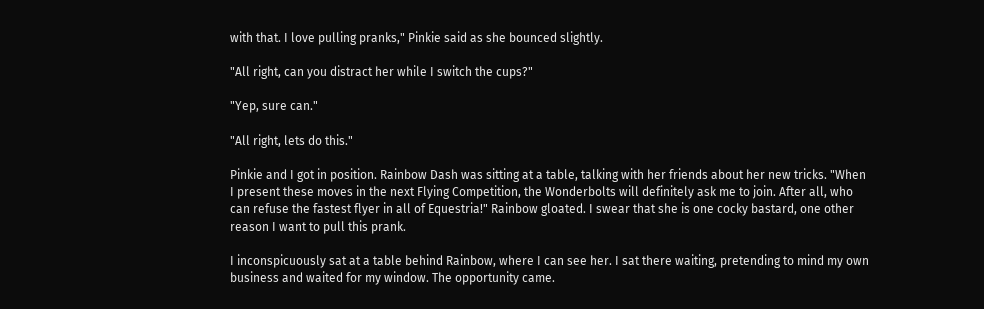with that. I love pulling pranks," Pinkie said as she bounced slightly.

"All right, can you distract her while I switch the cups?"

"Yep, sure can."

"All right, lets do this."

Pinkie and I got in position. Rainbow Dash was sitting at a table, talking with her friends about her new tricks. "When I present these moves in the next Flying Competition, the Wonderbolts will definitely ask me to join. After all, who can refuse the fastest flyer in all of Equestria!" Rainbow gloated. I swear that she is one cocky bastard, one other reason I want to pull this prank.

I inconspicuously sat at a table behind Rainbow, where I can see her. I sat there waiting, pretending to mind my own business and waited for my window. The opportunity came.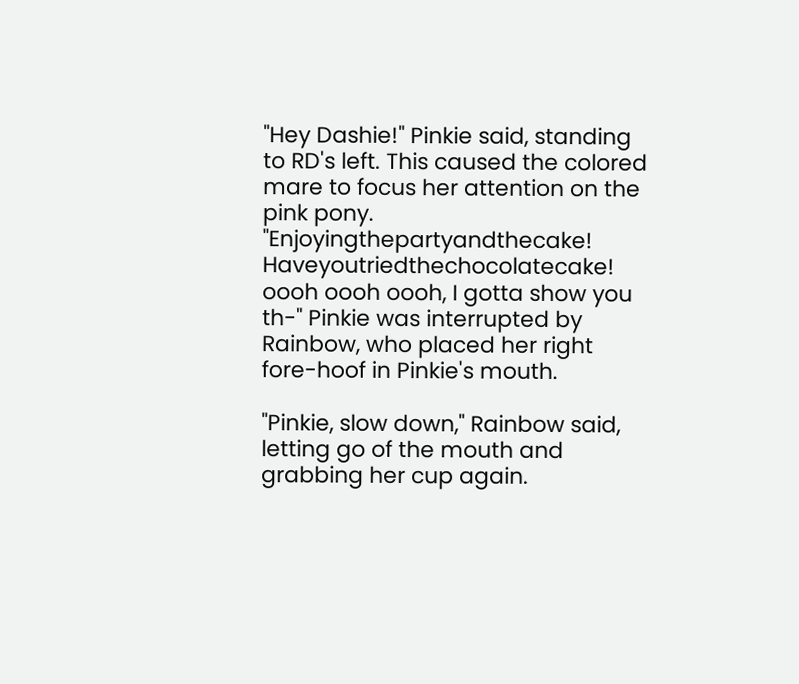"Hey Dashie!" Pinkie said, standing to RD's left. This caused the colored mare to focus her attention on the pink pony. "Enjoyingthepartyandthecake! Haveyoutriedthechocolatecake! oooh oooh oooh, I gotta show you th-" Pinkie was interrupted by Rainbow, who placed her right fore-hoof in Pinkie's mouth.

"Pinkie, slow down," Rainbow said, letting go of the mouth and grabbing her cup again.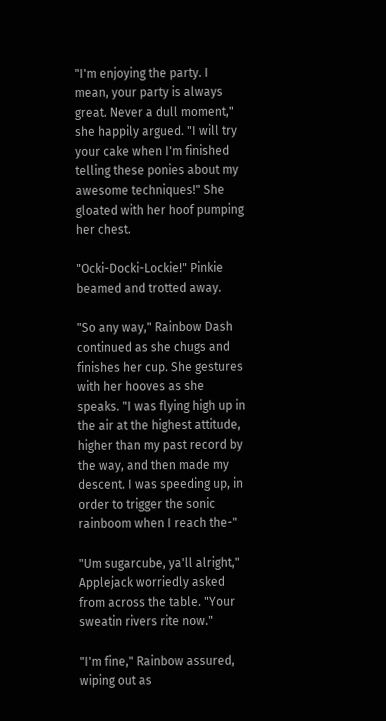"I'm enjoying the party. I mean, your party is always great. Never a dull moment," she happily argued. "I will try your cake when I'm finished telling these ponies about my awesome techniques!" She gloated with her hoof pumping her chest.

"Ocki-Docki-Lockie!" Pinkie beamed and trotted away.

"So any way," Rainbow Dash continued as she chugs and finishes her cup. She gestures with her hooves as she speaks. "I was flying high up in the air at the highest attitude, higher than my past record by the way, and then made my descent. I was speeding up, in order to trigger the sonic rainboom when I reach the-"

"Um sugarcube, ya'll alright," Applejack worriedly asked from across the table. "Your sweatin rivers rite now."

"I'm fine," Rainbow assured, wiping out as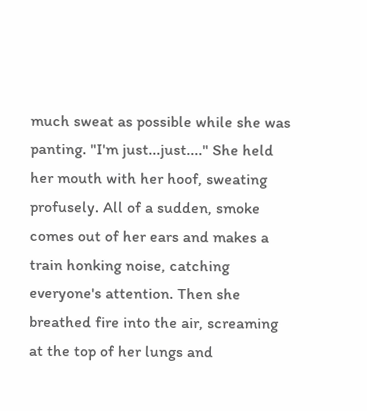much sweat as possible while she was panting. "I'm just...just...." She held her mouth with her hoof, sweating profusely. All of a sudden, smoke comes out of her ears and makes a train honking noise, catching everyone's attention. Then she breathed fire into the air, screaming at the top of her lungs and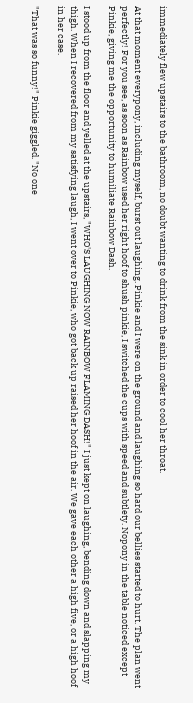immediately flew upstairs to the bathroom, no doubt wanting to drink from the sink in order to cool her throat.

At that moment everypony, including myself, burst out laughing. Pinkie and I were on the ground and laughing so hard our bellies started to hurt. The plan went perfectly! For you see, as soon as Rainbow used her right hoof to shush pinkie, I switched the cups with speed and subtlety. Nopony in the table noticed except Pinkie, giving me the opportunity to humiliate Rainbow Dash.

I stood up from the floor and yelled at the upstairs, "WHO'S LAUGHING NOW RAINBOW FLAMING DASH!" I just kept on laughing, bending down and slapping my thigh. When I recovered from my satisfying laugh, I went over to Pinkie, who got back up raised her hoof in the air. We gave each other a high five, or a high hoof in her case.

"That was so funny!" Pinkie giggled. "No one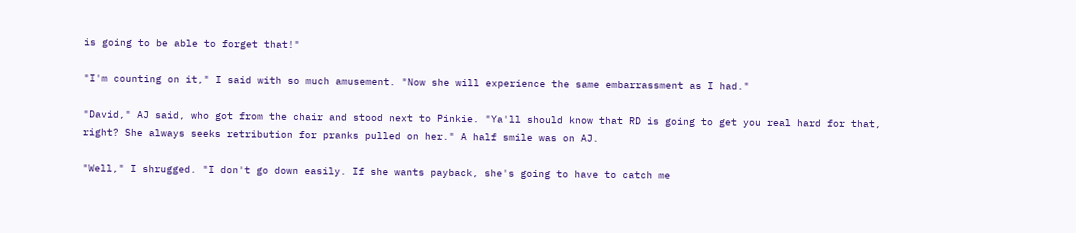is going to be able to forget that!"

"I'm counting on it," I said with so much amusement. "Now she will experience the same embarrassment as I had."

"David," AJ said, who got from the chair and stood next to Pinkie. "Ya'll should know that RD is going to get you real hard for that, right? She always seeks retribution for pranks pulled on her." A half smile was on AJ.

"Well," I shrugged. "I don't go down easily. If she wants payback, she's going to have to catch me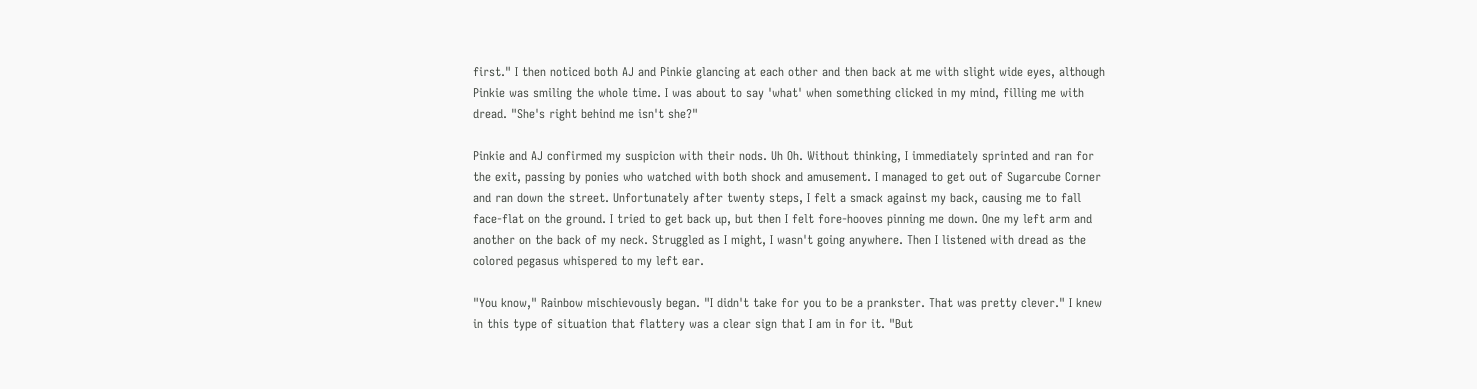first." I then noticed both AJ and Pinkie glancing at each other and then back at me with slight wide eyes, although Pinkie was smiling the whole time. I was about to say 'what' when something clicked in my mind, filling me with dread. "She's right behind me isn't she?"

Pinkie and AJ confirmed my suspicion with their nods. Uh Oh. Without thinking, I immediately sprinted and ran for the exit, passing by ponies who watched with both shock and amusement. I managed to get out of Sugarcube Corner and ran down the street. Unfortunately after twenty steps, I felt a smack against my back, causing me to fall face-flat on the ground. I tried to get back up, but then I felt fore-hooves pinning me down. One my left arm and another on the back of my neck. Struggled as I might, I wasn't going anywhere. Then I listened with dread as the colored pegasus whispered to my left ear.

"You know," Rainbow mischievously began. "I didn't take for you to be a prankster. That was pretty clever." I knew in this type of situation that flattery was a clear sign that I am in for it. "But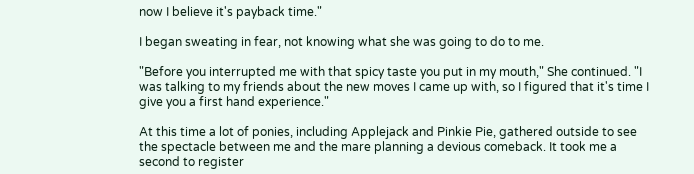now I believe it's payback time."

I began sweating in fear, not knowing what she was going to do to me.

"Before you interrupted me with that spicy taste you put in my mouth," She continued. "I was talking to my friends about the new moves I came up with, so I figured that it's time I give you a first hand experience."

At this time a lot of ponies, including Applejack and Pinkie Pie, gathered outside to see the spectacle between me and the mare planning a devious comeback. It took me a second to register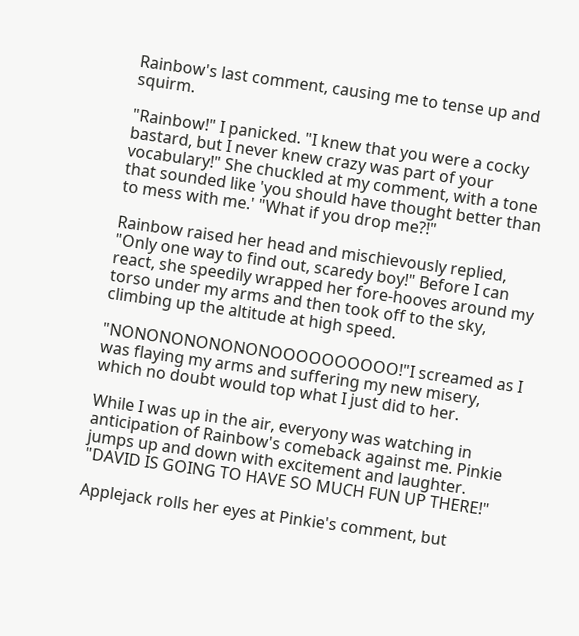Rainbow's last comment, causing me to tense up and squirm.

"Rainbow!" I panicked. "I knew that you were a cocky bastard, but I never knew crazy was part of your vocabulary!" She chuckled at my comment, with a tone that sounded like 'you should have thought better than to mess with me.' "What if you drop me?!"

Rainbow raised her head and mischievously replied, "Only one way to find out, scaredy boy!" Before I can react, she speedily wrapped her fore-hooves around my torso under my arms and then took off to the sky, climbing up the altitude at high speed.

"NONONONONONONOOOOOOOOOO!"I screamed as I was flaying my arms and suffering my new misery, which no doubt would top what I just did to her.

While I was up in the air, everyony was watching in anticipation of Rainbow's comeback against me. Pinkie jumps up and down with excitement and laughter. "DAVID IS GOING TO HAVE SO MUCH FUN UP THERE!"

Applejack rolls her eyes at Pinkie's comment, but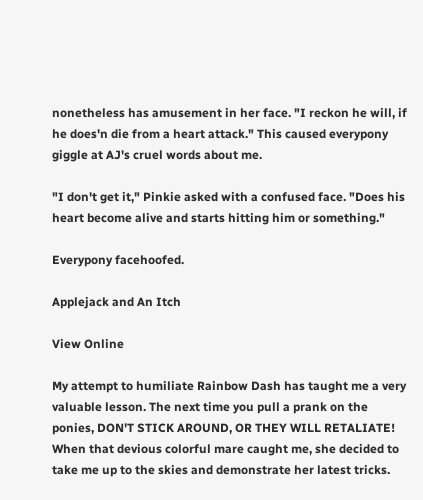nonetheless has amusement in her face. "I reckon he will, if he does'n die from a heart attack." This caused everypony giggle at AJ's cruel words about me.

"I don't get it," Pinkie asked with a confused face. "Does his heart become alive and starts hitting him or something."

Everypony facehoofed.

Applejack and An Itch

View Online

My attempt to humiliate Rainbow Dash has taught me a very valuable lesson. The next time you pull a prank on the ponies, DON'T STICK AROUND, OR THEY WILL RETALIATE! When that devious colorful mare caught me, she decided to take me up to the skies and demonstrate her latest tricks.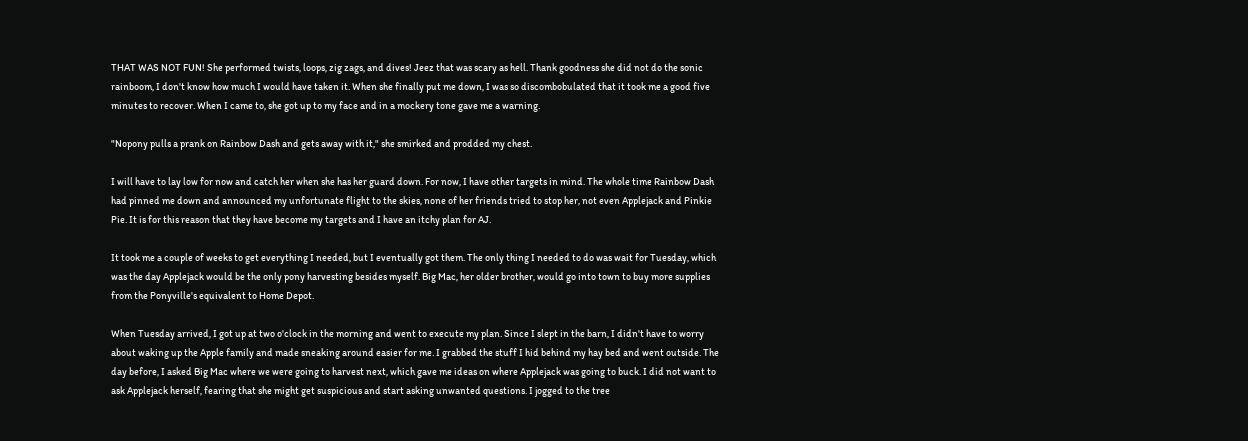THAT WAS NOT FUN! She performed twists, loops, zig zags, and dives! Jeez that was scary as hell. Thank goodness she did not do the sonic rainboom, I don't know how much I would have taken it. When she finally put me down, I was so discombobulated that it took me a good five minutes to recover. When I came to, she got up to my face and in a mockery tone gave me a warning.

"Nopony pulls a prank on Rainbow Dash and gets away with it," she smirked and prodded my chest.

I will have to lay low for now and catch her when she has her guard down. For now, I have other targets in mind. The whole time Rainbow Dash had pinned me down and announced my unfortunate flight to the skies, none of her friends tried to stop her, not even Applejack and Pinkie Pie. It is for this reason that they have become my targets and I have an itchy plan for AJ.

It took me a couple of weeks to get everything I needed, but I eventually got them. The only thing I needed to do was wait for Tuesday, which was the day Applejack would be the only pony harvesting besides myself. Big Mac, her older brother, would go into town to buy more supplies from the Ponyville's equivalent to Home Depot.

When Tuesday arrived, I got up at two o'clock in the morning and went to execute my plan. Since I slept in the barn, I didn't have to worry about waking up the Apple family and made sneaking around easier for me. I grabbed the stuff I hid behind my hay bed and went outside. The day before, I asked Big Mac where we were going to harvest next, which gave me ideas on where Applejack was going to buck. I did not want to ask Applejack herself, fearing that she might get suspicious and start asking unwanted questions. I jogged to the tree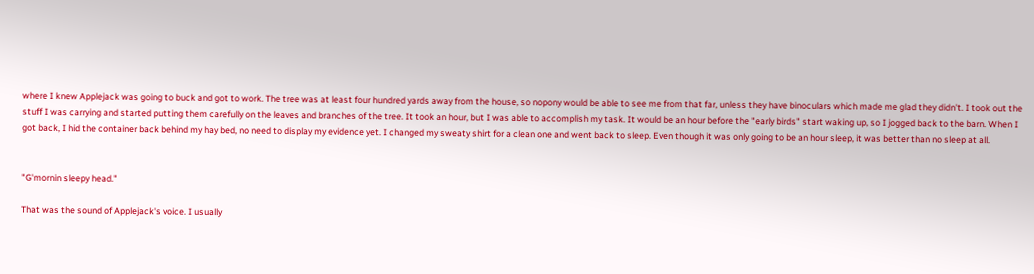where I knew Applejack was going to buck and got to work. The tree was at least four hundred yards away from the house, so nopony would be able to see me from that far, unless they have binoculars which made me glad they didn't. I took out the stuff I was carrying and started putting them carefully on the leaves and branches of the tree. It took an hour, but I was able to accomplish my task. It would be an hour before the "early birds" start waking up, so I jogged back to the barn. When I got back, I hid the container back behind my hay bed, no need to display my evidence yet. I changed my sweaty shirt for a clean one and went back to sleep. Even though it was only going to be an hour sleep, it was better than no sleep at all.


"G'mornin sleepy head."

That was the sound of Applejack's voice. I usually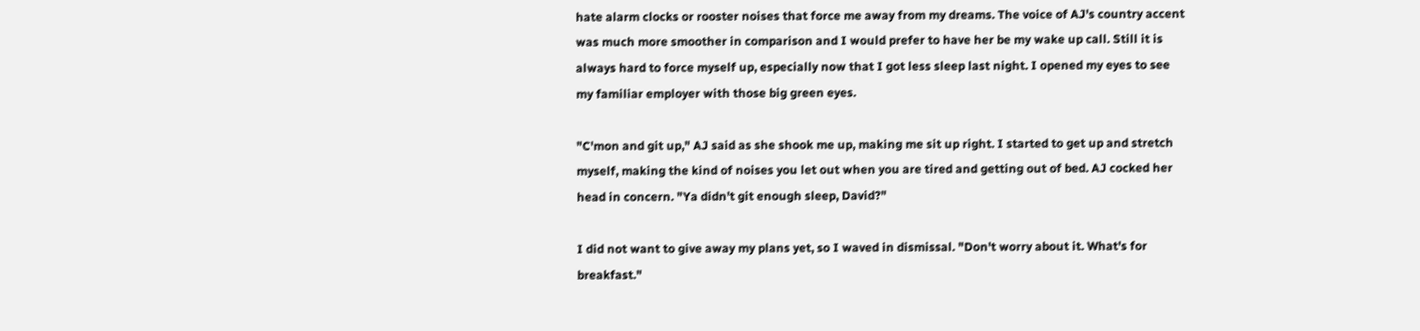hate alarm clocks or rooster noises that force me away from my dreams. The voice of AJ's country accent was much more smoother in comparison and I would prefer to have her be my wake up call. Still it is always hard to force myself up, especially now that I got less sleep last night. I opened my eyes to see my familiar employer with those big green eyes.

"C'mon and git up," AJ said as she shook me up, making me sit up right. I started to get up and stretch myself, making the kind of noises you let out when you are tired and getting out of bed. AJ cocked her head in concern. "Ya didn't git enough sleep, David?"

I did not want to give away my plans yet, so I waved in dismissal. "Don't worry about it. What's for breakfast."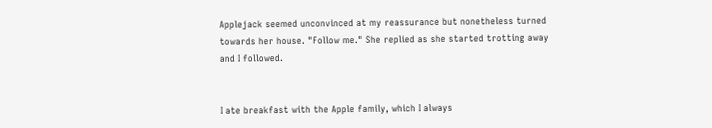Applejack seemed unconvinced at my reassurance but nonetheless turned towards her house. "Follow me." She replied as she started trotting away and I followed.


I ate breakfast with the Apple family, which I always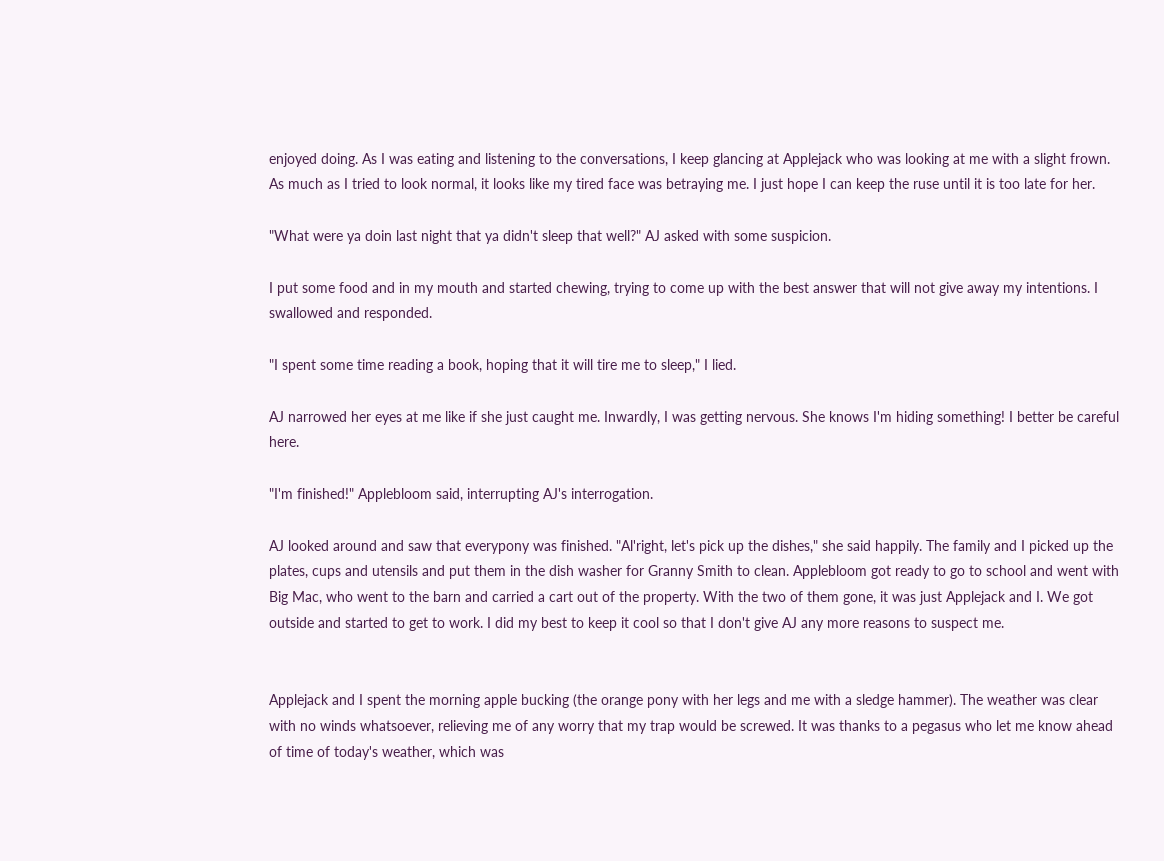enjoyed doing. As I was eating and listening to the conversations, I keep glancing at Applejack who was looking at me with a slight frown. As much as I tried to look normal, it looks like my tired face was betraying me. I just hope I can keep the ruse until it is too late for her.

"What were ya doin last night that ya didn't sleep that well?" AJ asked with some suspicion.

I put some food and in my mouth and started chewing, trying to come up with the best answer that will not give away my intentions. I swallowed and responded.

"I spent some time reading a book, hoping that it will tire me to sleep," I lied.

AJ narrowed her eyes at me like if she just caught me. Inwardly, I was getting nervous. She knows I'm hiding something! I better be careful here.

"I'm finished!" Applebloom said, interrupting AJ's interrogation.

AJ looked around and saw that everypony was finished. "Al'right, let's pick up the dishes," she said happily. The family and I picked up the plates, cups and utensils and put them in the dish washer for Granny Smith to clean. Applebloom got ready to go to school and went with Big Mac, who went to the barn and carried a cart out of the property. With the two of them gone, it was just Applejack and I. We got outside and started to get to work. I did my best to keep it cool so that I don't give AJ any more reasons to suspect me.


Applejack and I spent the morning apple bucking (the orange pony with her legs and me with a sledge hammer). The weather was clear with no winds whatsoever, relieving me of any worry that my trap would be screwed. It was thanks to a pegasus who let me know ahead of time of today's weather, which was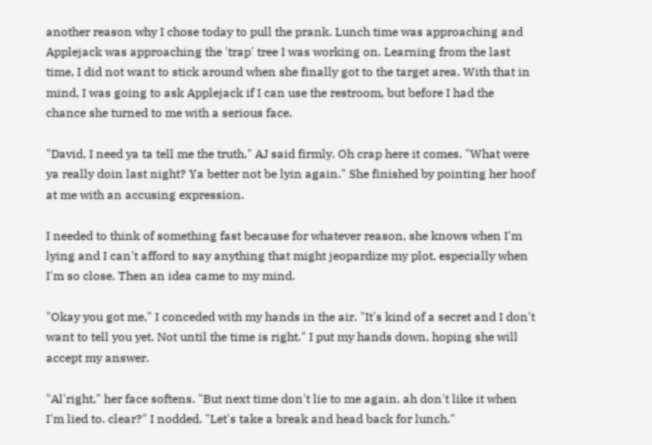another reason why I chose today to pull the prank. Lunch time was approaching and Applejack was approaching the 'trap' tree I was working on. Learning from the last time, I did not want to stick around when she finally got to the target area. With that in mind, I was going to ask Applejack if I can use the restroom, but before I had the chance she turned to me with a serious face.

"David, I need ya ta tell me the truth," AJ said firmly. Oh crap here it comes. "What were ya really doin last night? Ya better not be lyin again." She finished by pointing her hoof at me with an accusing expression.

I needed to think of something fast because for whatever reason, she knows when I'm lying and I can't afford to say anything that might jeopardize my plot, especially when I'm so close. Then an idea came to my mind.

"Okay you got me," I conceded with my hands in the air. "It's kind of a secret and I don't want to tell you yet. Not until the time is right." I put my hands down, hoping she will accept my answer.

"Al'right," her face softens. "But next time don't lie to me again. ah don't like it when I'm lied to. clear?" I nodded. "Let's take a break and head back for lunch."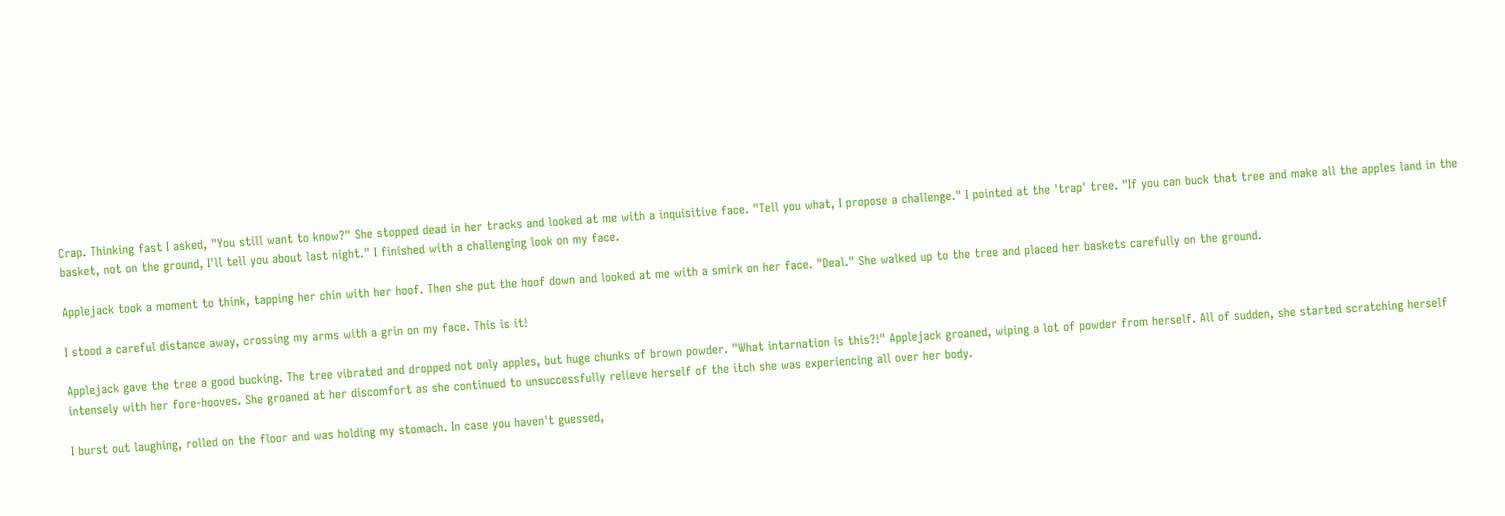Crap. Thinking fast I asked, "You still want to know?" She stopped dead in her tracks and looked at me with a inquisitive face. "Tell you what, I propose a challenge." I pointed at the 'trap' tree. "If you can buck that tree and make all the apples land in the basket, not on the ground, I'll tell you about last night." I finished with a challenging look on my face.

Applejack took a moment to think, tapping her chin with her hoof. Then she put the hoof down and looked at me with a smirk on her face. "Deal." She walked up to the tree and placed her baskets carefully on the ground.

I stood a careful distance away, crossing my arms with a grin on my face. This is it!

Applejack gave the tree a good bucking. The tree vibrated and dropped not only apples, but huge chunks of brown powder. "What intarnation is this?!" Applejack groaned, wiping a lot of powder from herself. All of sudden, she started scratching herself intensely with her fore-hooves. She groaned at her discomfort as she continued to unsuccessfully relieve herself of the itch she was experiencing all over her body.

I burst out laughing, rolled on the floor and was holding my stomach. In case you haven't guessed,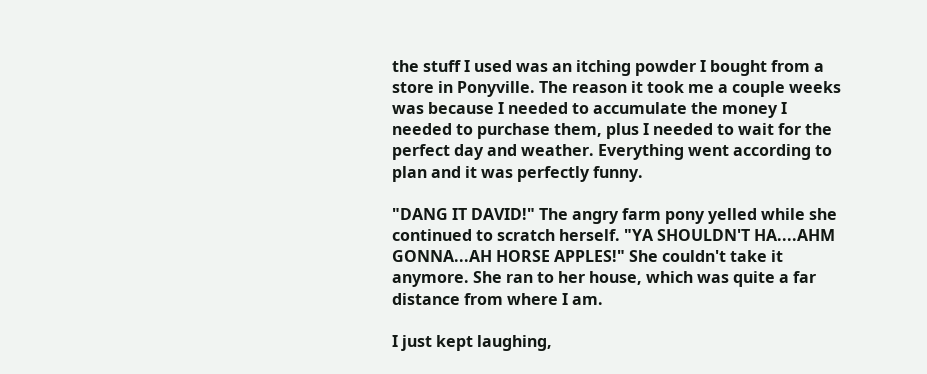the stuff I used was an itching powder I bought from a store in Ponyville. The reason it took me a couple weeks was because I needed to accumulate the money I needed to purchase them, plus I needed to wait for the perfect day and weather. Everything went according to plan and it was perfectly funny.

"DANG IT DAVID!" The angry farm pony yelled while she continued to scratch herself. "YA SHOULDN'T HA....AHM GONNA...AH HORSE APPLES!" She couldn't take it anymore. She ran to her house, which was quite a far distance from where I am.

I just kept laughing,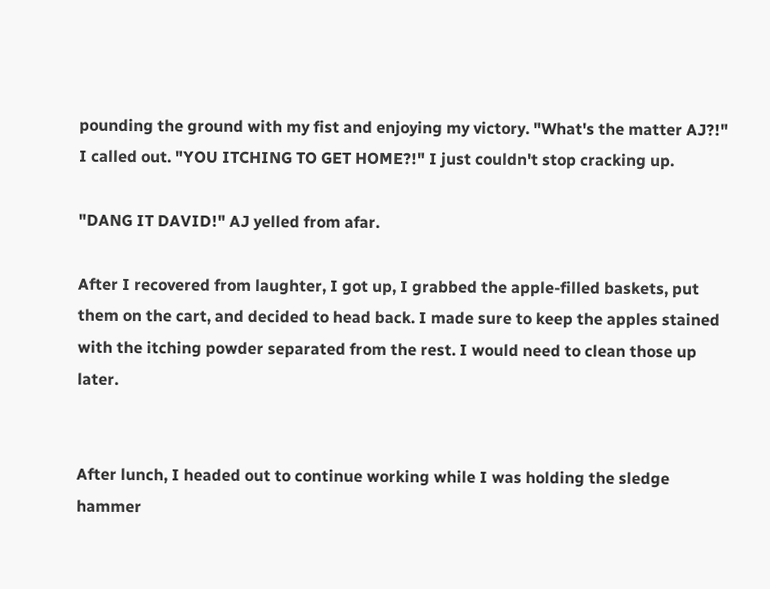pounding the ground with my fist and enjoying my victory. "What's the matter AJ?!" I called out. "YOU ITCHING TO GET HOME?!" I just couldn't stop cracking up.

"DANG IT DAVID!" AJ yelled from afar.

After I recovered from laughter, I got up, I grabbed the apple-filled baskets, put them on the cart, and decided to head back. I made sure to keep the apples stained with the itching powder separated from the rest. I would need to clean those up later.


After lunch, I headed out to continue working while I was holding the sledge hammer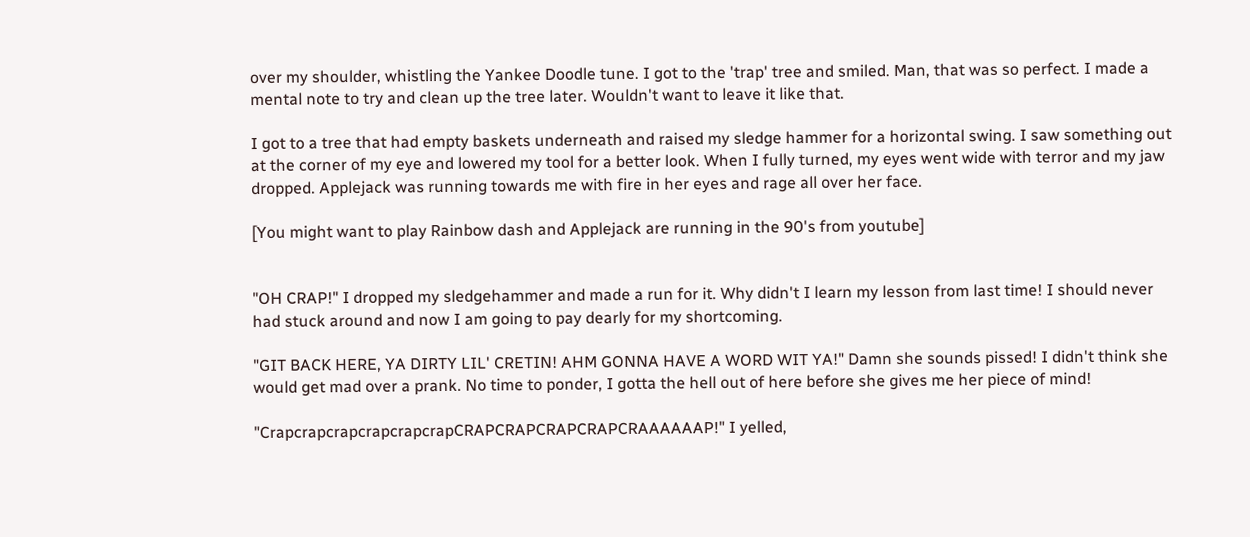over my shoulder, whistling the Yankee Doodle tune. I got to the 'trap' tree and smiled. Man, that was so perfect. I made a mental note to try and clean up the tree later. Wouldn't want to leave it like that.

I got to a tree that had empty baskets underneath and raised my sledge hammer for a horizontal swing. I saw something out at the corner of my eye and lowered my tool for a better look. When I fully turned, my eyes went wide with terror and my jaw dropped. Applejack was running towards me with fire in her eyes and rage all over her face.

[You might want to play Rainbow dash and Applejack are running in the 90's from youtube]


"OH CRAP!" I dropped my sledgehammer and made a run for it. Why didn't I learn my lesson from last time! I should never had stuck around and now I am going to pay dearly for my shortcoming.

"GIT BACK HERE, YA DIRTY LIL' CRETIN! AHM GONNA HAVE A WORD WIT YA!" Damn she sounds pissed! I didn't think she would get mad over a prank. No time to ponder, I gotta the hell out of here before she gives me her piece of mind!

"CrapcrapcrapcrapcrapcrapCRAPCRAPCRAPCRAPCRAAAAAAP!" I yelled,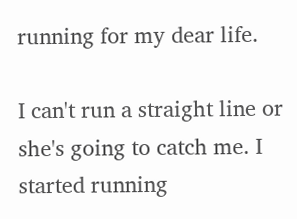running for my dear life.

I can't run a straight line or she's going to catch me. I started running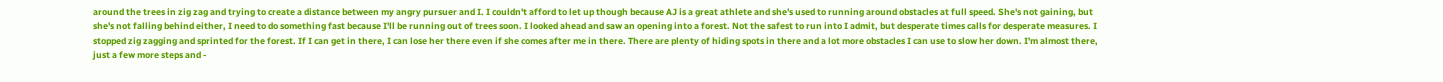around the trees in zig zag and trying to create a distance between my angry pursuer and I. I couldn't afford to let up though because AJ is a great athlete and she's used to running around obstacles at full speed. She's not gaining, but she's not falling behind either, I need to do something fast because I'll be running out of trees soon. I looked ahead and saw an opening into a forest. Not the safest to run into I admit, but desperate times calls for desperate measures. I stopped zig zagging and sprinted for the forest. If I can get in there, I can lose her there even if she comes after me in there. There are plenty of hiding spots in there and a lot more obstacles I can use to slow her down. I'm almost there, just a few more steps and -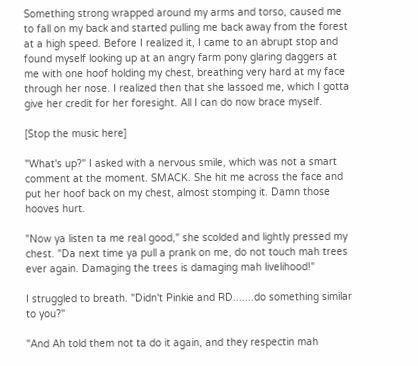Something strong wrapped around my arms and torso, caused me to fall on my back and started pulling me back away from the forest at a high speed. Before I realized it, I came to an abrupt stop and found myself looking up at an angry farm pony glaring daggers at me with one hoof holding my chest, breathing very hard at my face through her nose. I realized then that she lassoed me, which I gotta give her credit for her foresight. All I can do now brace myself.

[Stop the music here]

"What's up?" I asked with a nervous smile, which was not a smart comment at the moment. SMACK. She hit me across the face and put her hoof back on my chest, almost stomping it. Damn those hooves hurt.

"Now ya listen ta me real good," she scolded and lightly pressed my chest. "Da next time ya pull a prank on me, do not touch mah trees ever again. Damaging the trees is damaging mah livelihood!"

I struggled to breath. "Didn't Pinkie and RD.......do something similar to you?"

"And Ah told them not ta do it again, and they respectin mah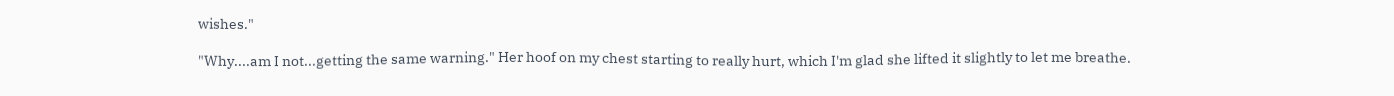wishes."

"Why....am I not...getting the same warning." Her hoof on my chest starting to really hurt, which I'm glad she lifted it slightly to let me breathe.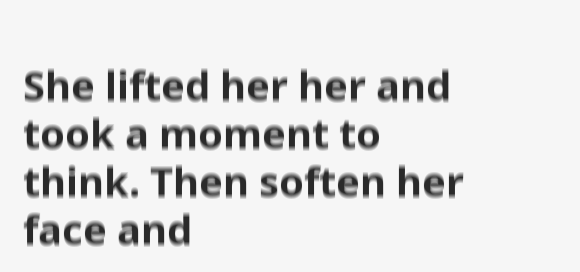She lifted her her and took a moment to think. Then soften her face and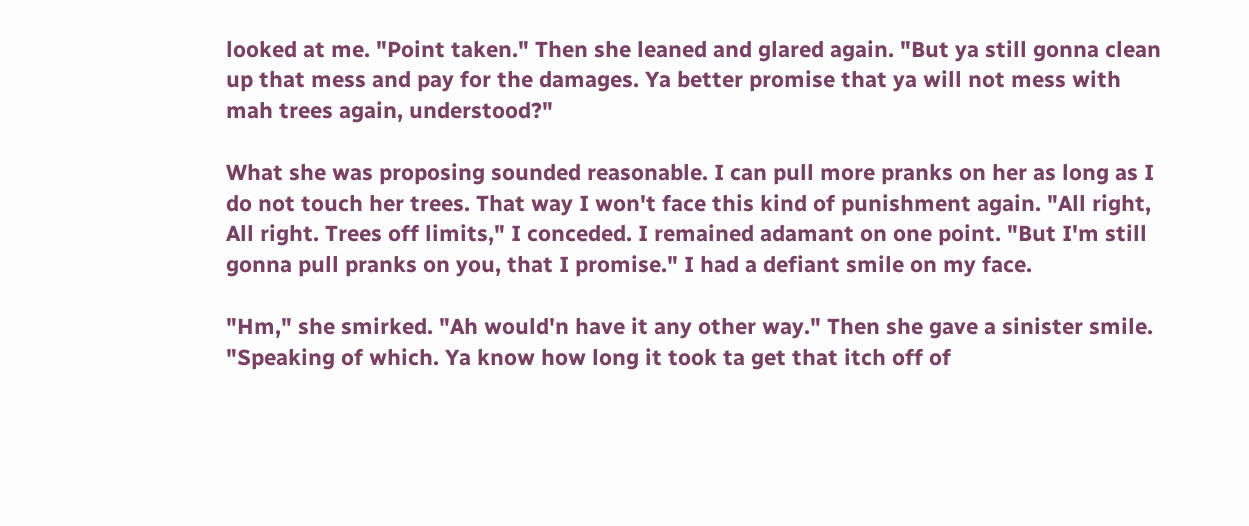looked at me. "Point taken." Then she leaned and glared again. "But ya still gonna clean up that mess and pay for the damages. Ya better promise that ya will not mess with mah trees again, understood?"

What she was proposing sounded reasonable. I can pull more pranks on her as long as I do not touch her trees. That way I won't face this kind of punishment again. "All right, All right. Trees off limits," I conceded. I remained adamant on one point. "But I'm still gonna pull pranks on you, that I promise." I had a defiant smile on my face.

"Hm," she smirked. "Ah would'n have it any other way." Then she gave a sinister smile. "Speaking of which. Ya know how long it took ta get that itch off of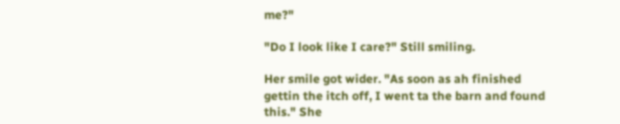me?"

"Do I look like I care?" Still smiling.

Her smile got wider. "As soon as ah finished gettin the itch off, I went ta the barn and found this." She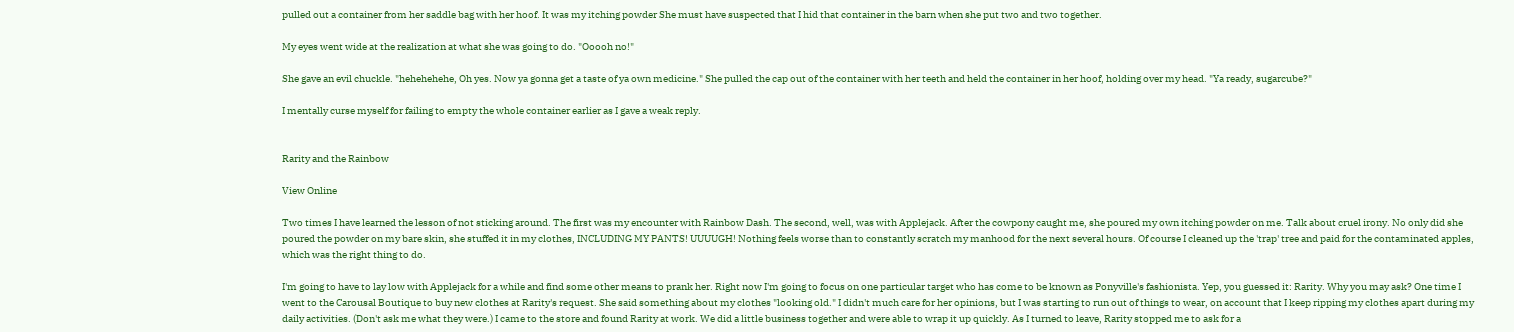pulled out a container from her saddle bag with her hoof. It was my itching powder She must have suspected that I hid that container in the barn when she put two and two together.

My eyes went wide at the realization at what she was going to do. "Ooooh no!"

She gave an evil chuckle. "hehehehehe, Oh yes. Now ya gonna get a taste of ya own medicine." She pulled the cap out of the container with her teeth and held the container in her hoof, holding over my head. "Ya ready, sugarcube?"

I mentally curse myself for failing to empty the whole container earlier as I gave a weak reply.


Rarity and the Rainbow

View Online

Two times I have learned the lesson of not sticking around. The first was my encounter with Rainbow Dash. The second, well, was with Applejack. After the cowpony caught me, she poured my own itching powder on me. Talk about cruel irony. No only did she poured the powder on my bare skin, she stuffed it in my clothes, INCLUDING MY PANTS! UUUUGH! Nothing feels worse than to constantly scratch my manhood for the next several hours. Of course I cleaned up the 'trap' tree and paid for the contaminated apples, which was the right thing to do.

I'm going to have to lay low with Applejack for a while and find some other means to prank her. Right now I'm going to focus on one particular target who has come to be known as Ponyville's fashionista. Yep, you guessed it: Rarity. Why you may ask? One time I went to the Carousal Boutique to buy new clothes at Rarity's request. She said something about my clothes "looking old." I didn't much care for her opinions, but I was starting to run out of things to wear, on account that I keep ripping my clothes apart during my daily activities. (Don't ask me what they were.) I came to the store and found Rarity at work. We did a little business together and were able to wrap it up quickly. As I turned to leave, Rarity stopped me to ask for a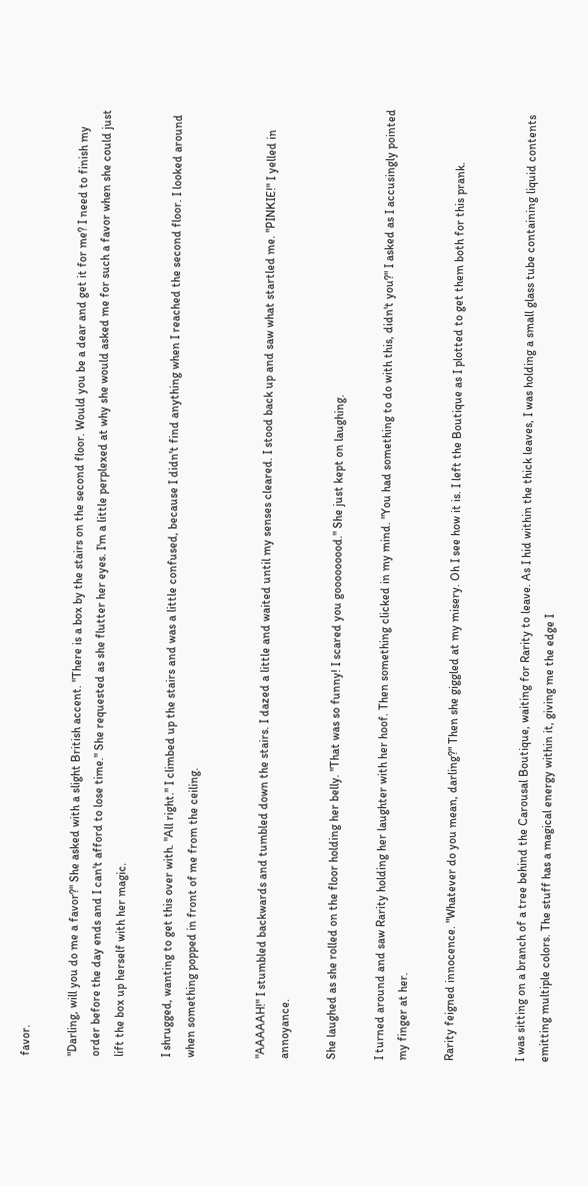favor.

"Darling, will you do me a favor?" She asked with a slight British accent. "There is a box by the stairs on the second floor. Would you be a dear and get it for me? I need to finish my order before the day ends and I can't afford to lose time." She requested as she flutter her eyes. I'm a little perplexed at why she would asked me for such a favor when she could just lift the box up herself with her magic.

I shrugged, wanting to get this over with. "All right." I climbed up the stairs and was a little confused, because I didn't find anything when I reached the second floor. I looked around when something popped in front of me from the ceiling.


"AAAAAH!" I stumbled backwards and tumbled down the stairs. I dazed a little and waited until my senses cleared. I stood back up and saw what startled me. "PINKIE!" I yelled in annoyance.

She laughed as she rolled on the floor holding her belly. "That was so funny! I scared you gooooooood." She just kept on laughing.

I turned around and saw Rarity holding her laughter with her hoof. Then something clicked in my mind. "You had something to do with this, didn't you?" I asked as I accusingly pointed my finger at her.

Rarity feigned innocence. "Whatever do you mean, darling?" Then she giggled at my misery. Oh I see how it is. I left the Boutique as I plotted to get them both for this prank.


I was sitting on a branch of a tree behind the Carousal Boutique, waiting for Rarity to leave. As I hid within the thick leaves, I was holding a small glass tube containing liquid contents emitting multiple colors. The stuff has a magical energy within it, giving me the edge I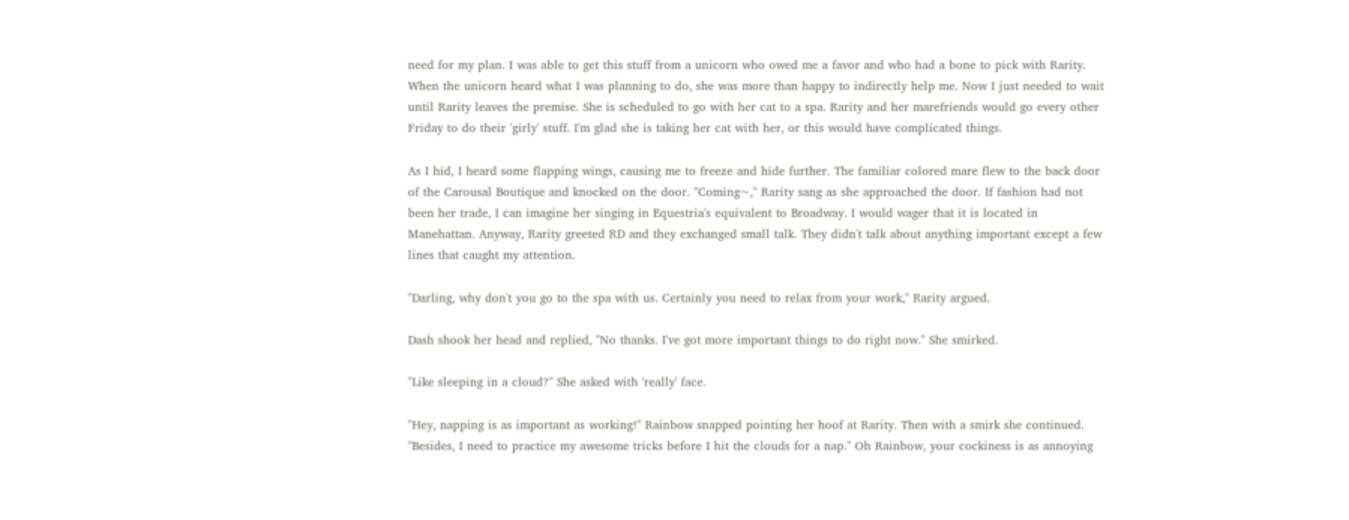need for my plan. I was able to get this stuff from a unicorn who owed me a favor and who had a bone to pick with Rarity. When the unicorn heard what I was planning to do, she was more than happy to indirectly help me. Now I just needed to wait until Rarity leaves the premise. She is scheduled to go with her cat to a spa. Rarity and her marefriends would go every other Friday to do their 'girly' stuff. I'm glad she is taking her cat with her, or this would have complicated things.

As I hid, I heard some flapping wings, causing me to freeze and hide further. The familiar colored mare flew to the back door of the Carousal Boutique and knocked on the door. "Coming~," Rarity sang as she approached the door. If fashion had not been her trade, I can imagine her singing in Equestria's equivalent to Broadway. I would wager that it is located in Manehattan. Anyway, Rarity greeted RD and they exchanged small talk. They didn't talk about anything important except a few lines that caught my attention.

"Darling, why don't you go to the spa with us. Certainly you need to relax from your work," Rarity argued.

Dash shook her head and replied, "No thanks. I've got more important things to do right now." She smirked.

"Like sleeping in a cloud?" She asked with 'really' face.

"Hey, napping is as important as working!" Rainbow snapped pointing her hoof at Rarity. Then with a smirk she continued. "Besides, I need to practice my awesome tricks before I hit the clouds for a nap." Oh Rainbow, your cockiness is as annoying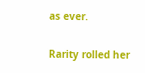as ever.

Rarity rolled her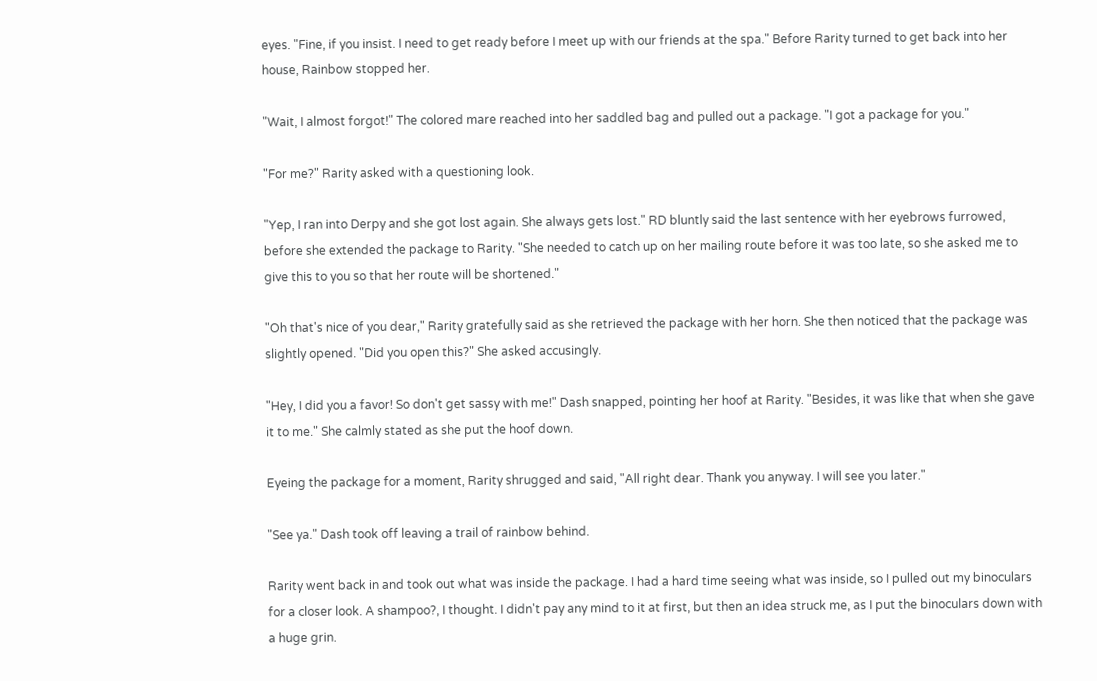eyes. "Fine, if you insist. I need to get ready before I meet up with our friends at the spa." Before Rarity turned to get back into her house, Rainbow stopped her.

"Wait, I almost forgot!" The colored mare reached into her saddled bag and pulled out a package. "I got a package for you."

"For me?" Rarity asked with a questioning look.

"Yep, I ran into Derpy and she got lost again. She always gets lost." RD bluntly said the last sentence with her eyebrows furrowed, before she extended the package to Rarity. "She needed to catch up on her mailing route before it was too late, so she asked me to give this to you so that her route will be shortened."

"Oh that's nice of you dear," Rarity gratefully said as she retrieved the package with her horn. She then noticed that the package was slightly opened. "Did you open this?" She asked accusingly.

"Hey, I did you a favor! So don't get sassy with me!" Dash snapped, pointing her hoof at Rarity. "Besides, it was like that when she gave it to me." She calmly stated as she put the hoof down.

Eyeing the package for a moment, Rarity shrugged and said, "All right dear. Thank you anyway. I will see you later."

"See ya." Dash took off leaving a trail of rainbow behind.

Rarity went back in and took out what was inside the package. I had a hard time seeing what was inside, so I pulled out my binoculars for a closer look. A shampoo?, I thought. I didn't pay any mind to it at first, but then an idea struck me, as I put the binoculars down with a huge grin.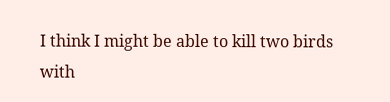I think I might be able to kill two birds with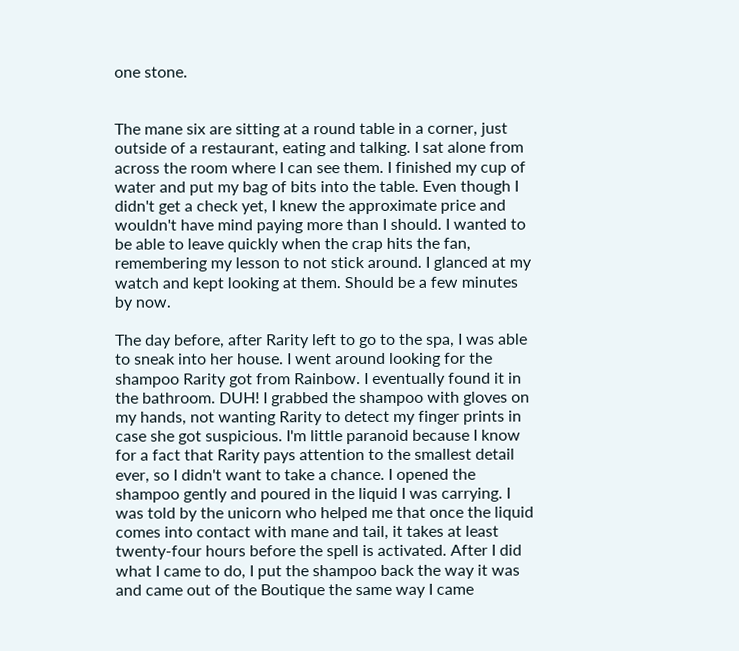one stone.


The mane six are sitting at a round table in a corner, just outside of a restaurant, eating and talking. I sat alone from across the room where I can see them. I finished my cup of water and put my bag of bits into the table. Even though I didn't get a check yet, I knew the approximate price and wouldn't have mind paying more than I should. I wanted to be able to leave quickly when the crap hits the fan, remembering my lesson to not stick around. I glanced at my watch and kept looking at them. Should be a few minutes by now.

The day before, after Rarity left to go to the spa, I was able to sneak into her house. I went around looking for the shampoo Rarity got from Rainbow. I eventually found it in the bathroom. DUH! I grabbed the shampoo with gloves on my hands, not wanting Rarity to detect my finger prints in case she got suspicious. I'm little paranoid because I know for a fact that Rarity pays attention to the smallest detail ever, so I didn't want to take a chance. I opened the shampoo gently and poured in the liquid I was carrying. I was told by the unicorn who helped me that once the liquid comes into contact with mane and tail, it takes at least twenty-four hours before the spell is activated. After I did what I came to do, I put the shampoo back the way it was and came out of the Boutique the same way I came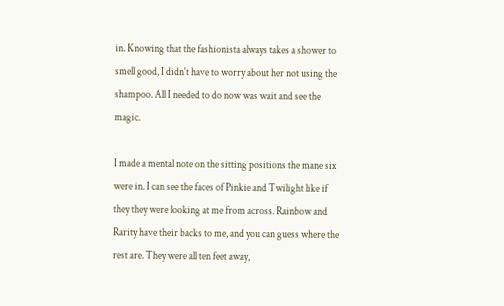in. Knowing that the fashionista always takes a shower to smell good, I didn't have to worry about her not using the shampoo. All I needed to do now was wait and see the magic.

I made a mental note on the sitting positions the mane six were in. I can see the faces of Pinkie and Twilight like if they they were looking at me from across. Rainbow and Rarity have their backs to me, and you can guess where the rest are. They were all ten feet away,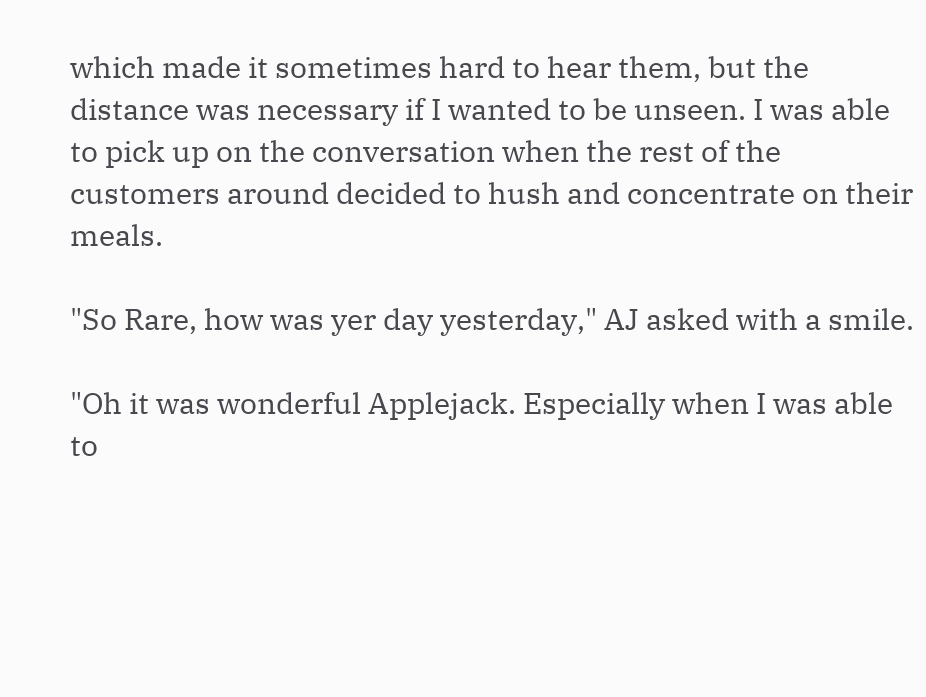which made it sometimes hard to hear them, but the distance was necessary if I wanted to be unseen. I was able to pick up on the conversation when the rest of the customers around decided to hush and concentrate on their meals.

"So Rare, how was yer day yesterday," AJ asked with a smile.

"Oh it was wonderful Applejack. Especially when I was able to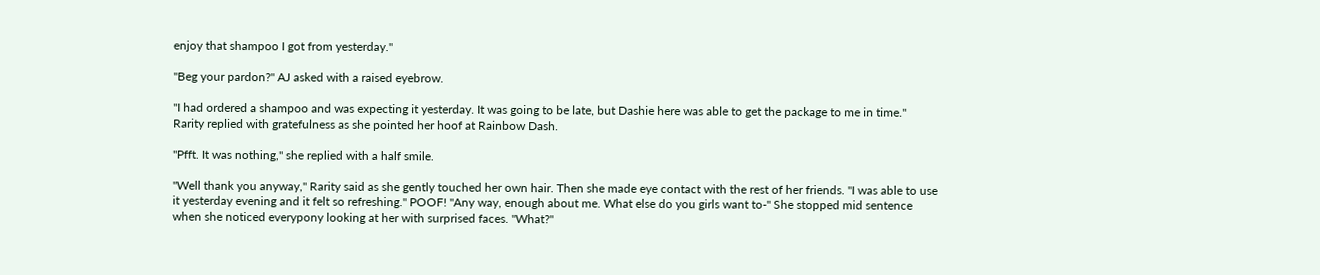enjoy that shampoo I got from yesterday."

"Beg your pardon?" AJ asked with a raised eyebrow.

"I had ordered a shampoo and was expecting it yesterday. It was going to be late, but Dashie here was able to get the package to me in time." Rarity replied with gratefulness as she pointed her hoof at Rainbow Dash.

"Pfft. It was nothing," she replied with a half smile.

"Well thank you anyway," Rarity said as she gently touched her own hair. Then she made eye contact with the rest of her friends. "I was able to use it yesterday evening and it felt so refreshing." POOF! "Any way, enough about me. What else do you girls want to-" She stopped mid sentence when she noticed everypony looking at her with surprised faces. "What?"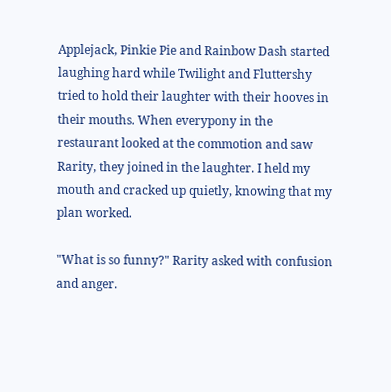Applejack, Pinkie Pie and Rainbow Dash started laughing hard while Twilight and Fluttershy tried to hold their laughter with their hooves in their mouths. When everypony in the restaurant looked at the commotion and saw Rarity, they joined in the laughter. I held my mouth and cracked up quietly, knowing that my plan worked.

"What is so funny?" Rarity asked with confusion and anger.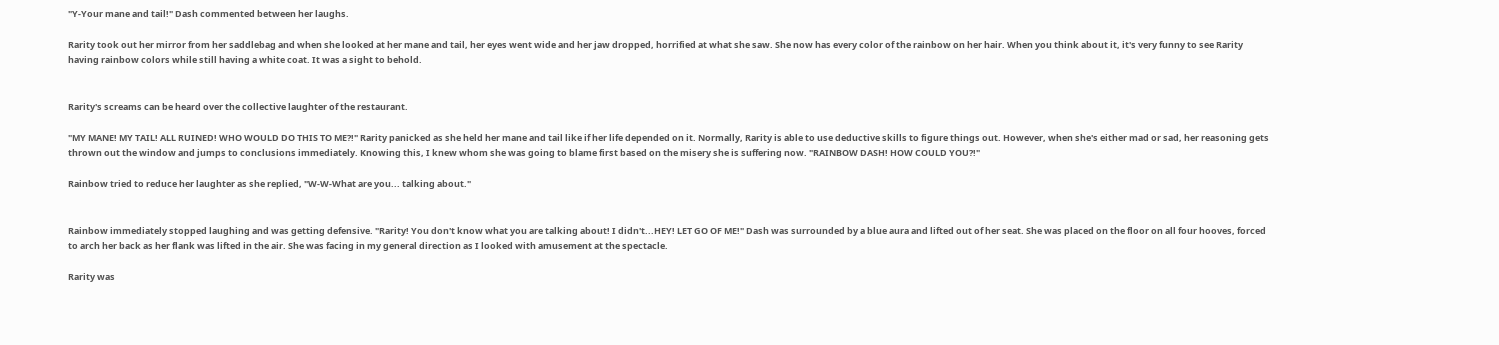"Y-Your mane and tail!" Dash commented between her laughs.

Rarity took out her mirror from her saddlebag and when she looked at her mane and tail, her eyes went wide and her jaw dropped, horrified at what she saw. She now has every color of the rainbow on her hair. When you think about it, it's very funny to see Rarity having rainbow colors while still having a white coat. It was a sight to behold.


Rarity's screams can be heard over the collective laughter of the restaurant.

"MY MANE! MY TAIL! ALL RUINED! WHO WOULD DO THIS TO ME?!" Rarity panicked as she held her mane and tail like if her life depended on it. Normally, Rarity is able to use deductive skills to figure things out. However, when she's either mad or sad, her reasoning gets thrown out the window and jumps to conclusions immediately. Knowing this, I knew whom she was going to blame first based on the misery she is suffering now. "RAINBOW DASH! HOW COULD YOU?!"

Rainbow tried to reduce her laughter as she replied, "W-W-What are you... talking about."


Rainbow immediately stopped laughing and was getting defensive. "Rarity! You don't know what you are talking about! I didn't...HEY! LET GO OF ME!" Dash was surrounded by a blue aura and lifted out of her seat. She was placed on the floor on all four hooves, forced to arch her back as her flank was lifted in the air. She was facing in my general direction as I looked with amusement at the spectacle.

Rarity was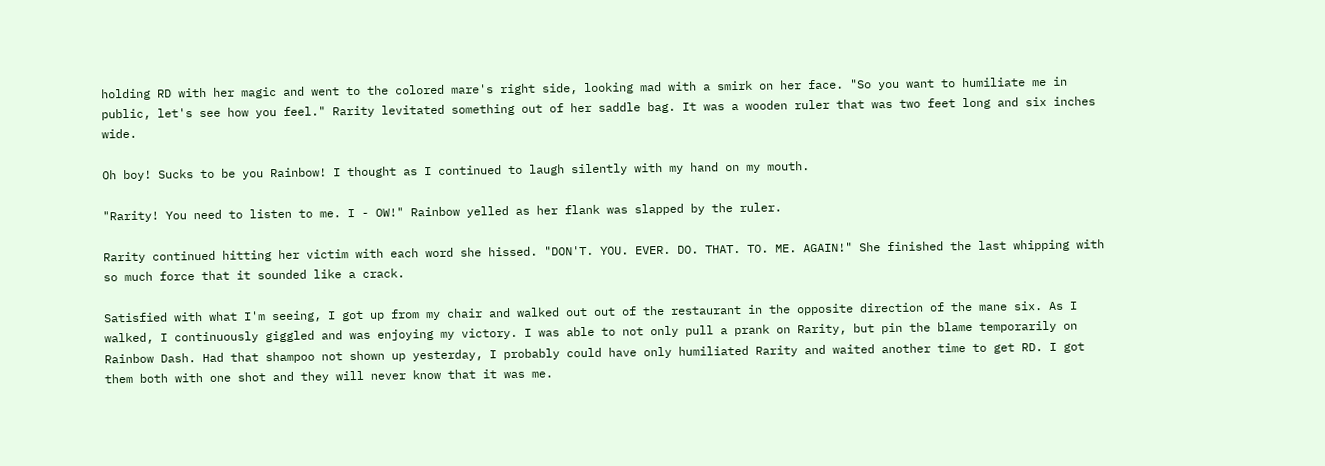holding RD with her magic and went to the colored mare's right side, looking mad with a smirk on her face. "So you want to humiliate me in public, let's see how you feel." Rarity levitated something out of her saddle bag. It was a wooden ruler that was two feet long and six inches wide.

Oh boy! Sucks to be you Rainbow! I thought as I continued to laugh silently with my hand on my mouth.

"Rarity! You need to listen to me. I - OW!" Rainbow yelled as her flank was slapped by the ruler.

Rarity continued hitting her victim with each word she hissed. "DON'T. YOU. EVER. DO. THAT. TO. ME. AGAIN!" She finished the last whipping with so much force that it sounded like a crack.

Satisfied with what I'm seeing, I got up from my chair and walked out out of the restaurant in the opposite direction of the mane six. As I walked, I continuously giggled and was enjoying my victory. I was able to not only pull a prank on Rarity, but pin the blame temporarily on Rainbow Dash. Had that shampoo not shown up yesterday, I probably could have only humiliated Rarity and waited another time to get RD. I got them both with one shot and they will never know that it was me.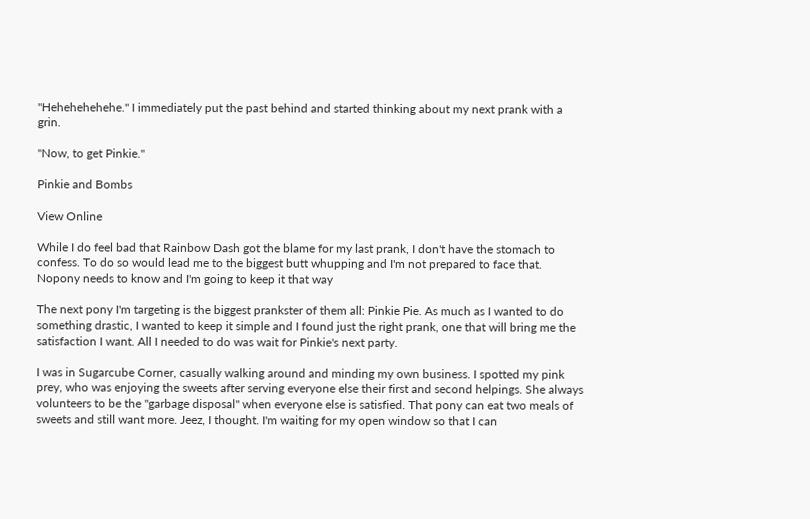"Hehehehehehe." I immediately put the past behind and started thinking about my next prank with a grin.

"Now, to get Pinkie."

Pinkie and Bombs

View Online

While I do feel bad that Rainbow Dash got the blame for my last prank, I don't have the stomach to confess. To do so would lead me to the biggest butt whupping and I'm not prepared to face that. Nopony needs to know and I'm going to keep it that way

The next pony I'm targeting is the biggest prankster of them all: Pinkie Pie. As much as I wanted to do something drastic, I wanted to keep it simple and I found just the right prank, one that will bring me the satisfaction I want. All I needed to do was wait for Pinkie's next party.

I was in Sugarcube Corner, casually walking around and minding my own business. I spotted my pink prey, who was enjoying the sweets after serving everyone else their first and second helpings. She always volunteers to be the "garbage disposal" when everyone else is satisfied. That pony can eat two meals of sweets and still want more. Jeez, I thought. I'm waiting for my open window so that I can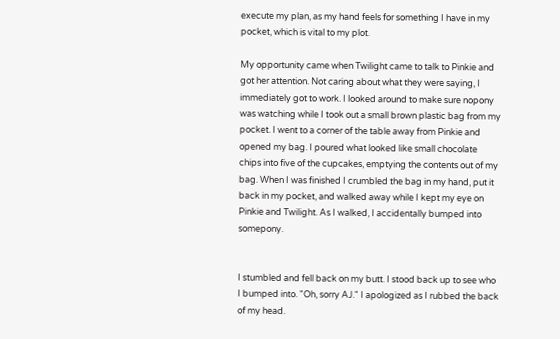execute my plan, as my hand feels for something I have in my pocket, which is vital to my plot.

My opportunity came when Twilight came to talk to Pinkie and got her attention. Not caring about what they were saying, I immediately got to work. I looked around to make sure nopony was watching while I took out a small brown plastic bag from my pocket. I went to a corner of the table away from Pinkie and opened my bag. I poured what looked like small chocolate chips into five of the cupcakes, emptying the contents out of my bag. When I was finished I crumbled the bag in my hand, put it back in my pocket, and walked away while I kept my eye on Pinkie and Twilight. As I walked, I accidentally bumped into somepony.


I stumbled and fell back on my butt. I stood back up to see who I bumped into. "Oh, sorry AJ." I apologized as I rubbed the back of my head.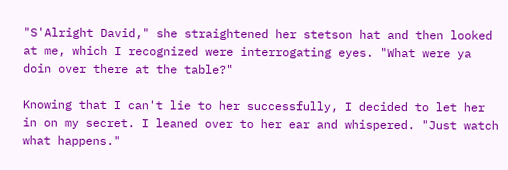"S'Alright David," she straightened her stetson hat and then looked at me, which I recognized were interrogating eyes. "What were ya doin over there at the table?"

Knowing that I can't lie to her successfully, I decided to let her in on my secret. I leaned over to her ear and whispered. "Just watch what happens."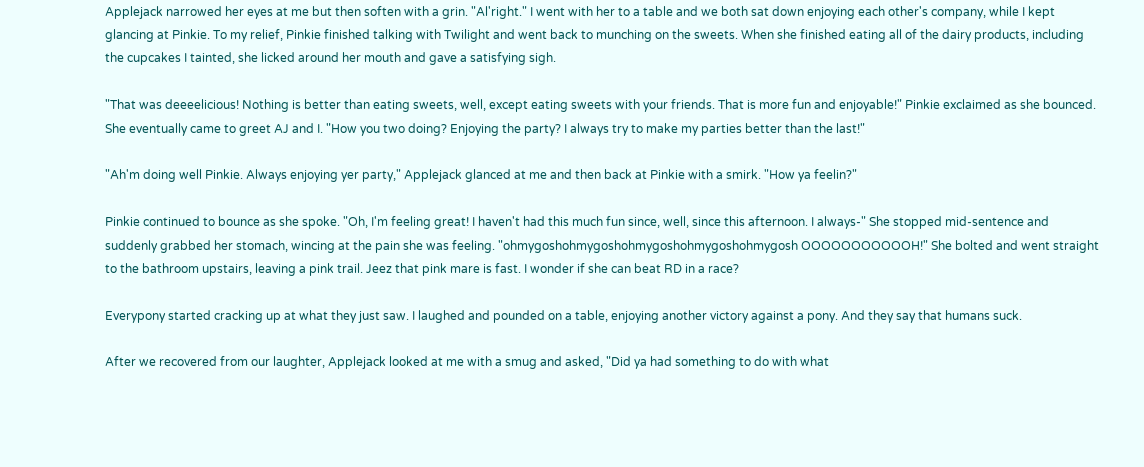Applejack narrowed her eyes at me but then soften with a grin. "Al'right." I went with her to a table and we both sat down enjoying each other's company, while I kept glancing at Pinkie. To my relief, Pinkie finished talking with Twilight and went back to munching on the sweets. When she finished eating all of the dairy products, including the cupcakes I tainted, she licked around her mouth and gave a satisfying sigh.

"That was deeeelicious! Nothing is better than eating sweets, well, except eating sweets with your friends. That is more fun and enjoyable!" Pinkie exclaimed as she bounced. She eventually came to greet AJ and I. "How you two doing? Enjoying the party? I always try to make my parties better than the last!"

"Ah'm doing well Pinkie. Always enjoying yer party," Applejack glanced at me and then back at Pinkie with a smirk. "How ya feelin?"

Pinkie continued to bounce as she spoke. "Oh, I'm feeling great! I haven't had this much fun since, well, since this afternoon. I always-" She stopped mid-sentence and suddenly grabbed her stomach, wincing at the pain she was feeling. "ohmygoshohmygoshohmygoshohmygoshohmygosh OOOOOOOOOOOH!" She bolted and went straight to the bathroom upstairs, leaving a pink trail. Jeez that pink mare is fast. I wonder if she can beat RD in a race?

Everypony started cracking up at what they just saw. I laughed and pounded on a table, enjoying another victory against a pony. And they say that humans suck.

After we recovered from our laughter, Applejack looked at me with a smug and asked, "Did ya had something to do with what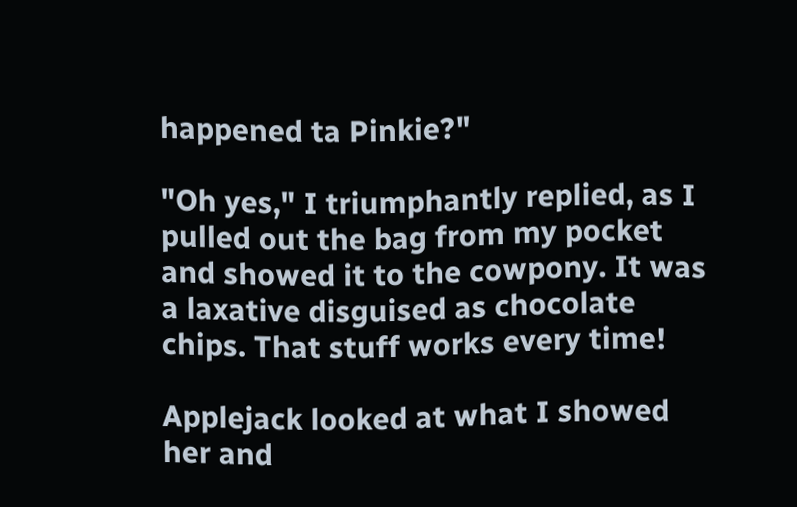happened ta Pinkie?"

"Oh yes," I triumphantly replied, as I pulled out the bag from my pocket and showed it to the cowpony. It was a laxative disguised as chocolate chips. That stuff works every time!

Applejack looked at what I showed her and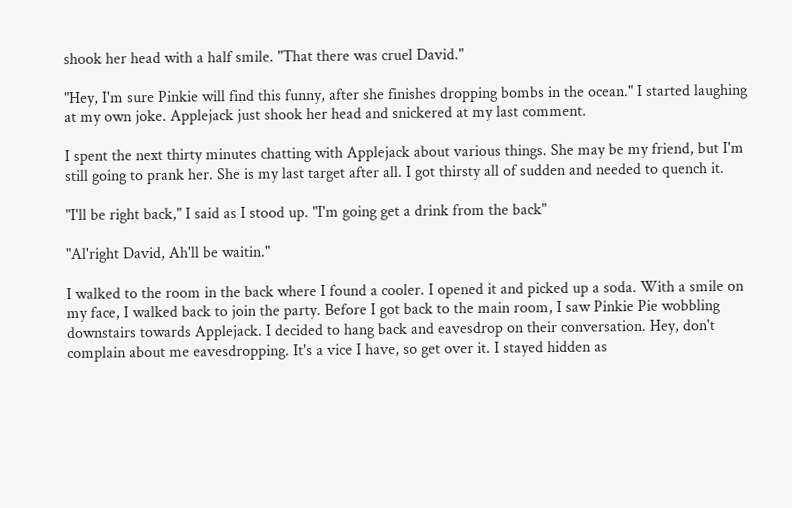shook her head with a half smile. "That there was cruel David."

"Hey, I'm sure Pinkie will find this funny, after she finishes dropping bombs in the ocean." I started laughing at my own joke. Applejack just shook her head and snickered at my last comment.

I spent the next thirty minutes chatting with Applejack about various things. She may be my friend, but I'm still going to prank her. She is my last target after all. I got thirsty all of sudden and needed to quench it.

"I'll be right back," I said as I stood up. "I'm going get a drink from the back"

"Al'right David, Ah'll be waitin."

I walked to the room in the back where I found a cooler. I opened it and picked up a soda. With a smile on my face, I walked back to join the party. Before I got back to the main room, I saw Pinkie Pie wobbling downstairs towards Applejack. I decided to hang back and eavesdrop on their conversation. Hey, don't complain about me eavesdropping. It's a vice I have, so get over it. I stayed hidden as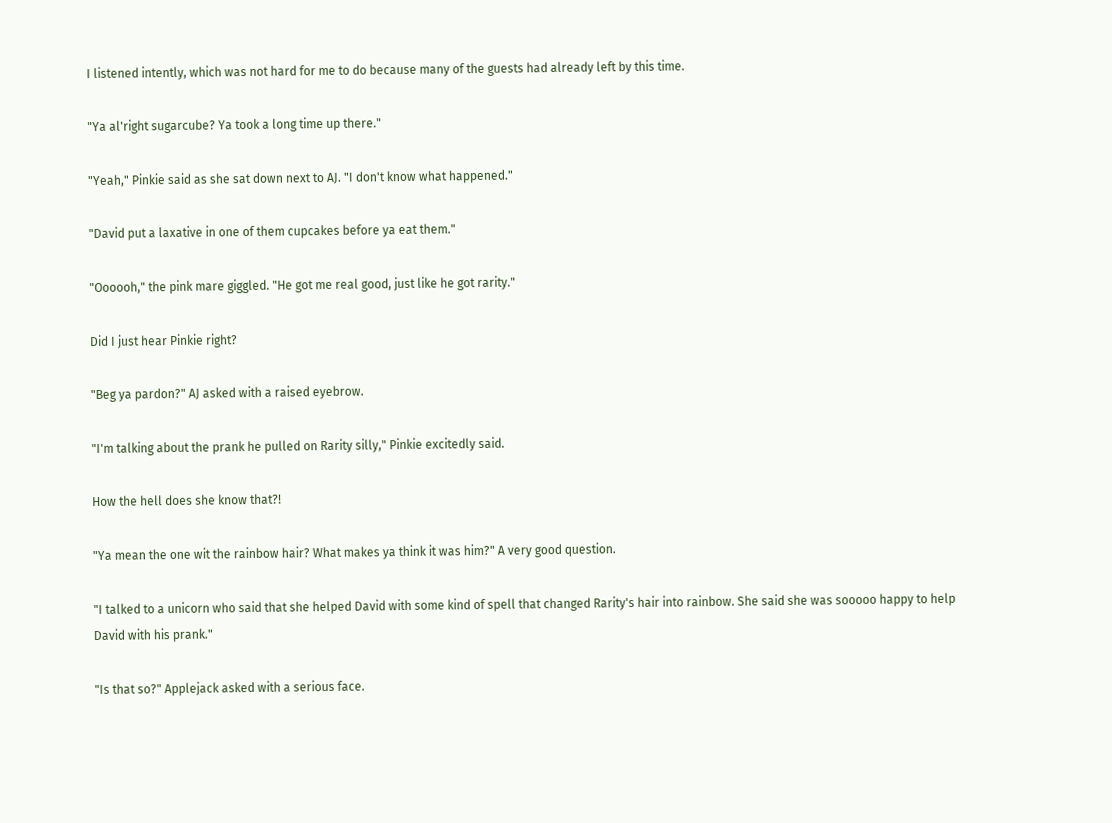I listened intently, which was not hard for me to do because many of the guests had already left by this time.

"Ya al'right sugarcube? Ya took a long time up there."

"Yeah," Pinkie said as she sat down next to AJ. "I don't know what happened."

"David put a laxative in one of them cupcakes before ya eat them."

"Oooooh," the pink mare giggled. "He got me real good, just like he got rarity."

Did I just hear Pinkie right?

"Beg ya pardon?" AJ asked with a raised eyebrow.

"I'm talking about the prank he pulled on Rarity silly," Pinkie excitedly said.

How the hell does she know that?!

"Ya mean the one wit the rainbow hair? What makes ya think it was him?" A very good question.

"I talked to a unicorn who said that she helped David with some kind of spell that changed Rarity's hair into rainbow. She said she was sooooo happy to help David with his prank."

"Is that so?" Applejack asked with a serious face.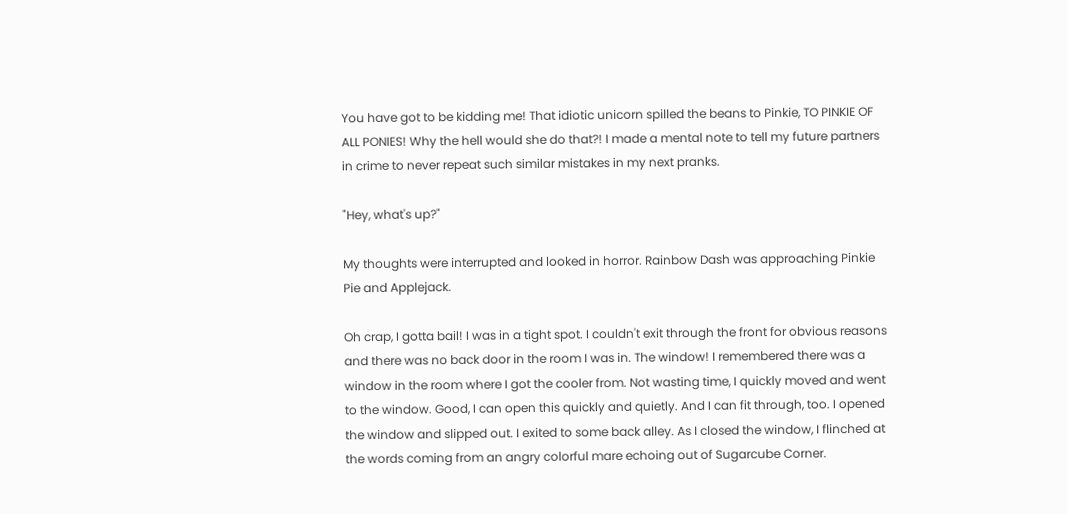You have got to be kidding me! That idiotic unicorn spilled the beans to Pinkie, TO PINKIE OF ALL PONIES! Why the hell would she do that?! I made a mental note to tell my future partners in crime to never repeat such similar mistakes in my next pranks.

"Hey, what's up?"

My thoughts were interrupted and looked in horror. Rainbow Dash was approaching Pinkie Pie and Applejack.

Oh crap, I gotta bail! I was in a tight spot. I couldn't exit through the front for obvious reasons and there was no back door in the room I was in. The window! I remembered there was a window in the room where I got the cooler from. Not wasting time, I quickly moved and went to the window. Good, I can open this quickly and quietly. And I can fit through, too. I opened the window and slipped out. I exited to some back alley. As I closed the window, I flinched at the words coming from an angry colorful mare echoing out of Sugarcube Corner.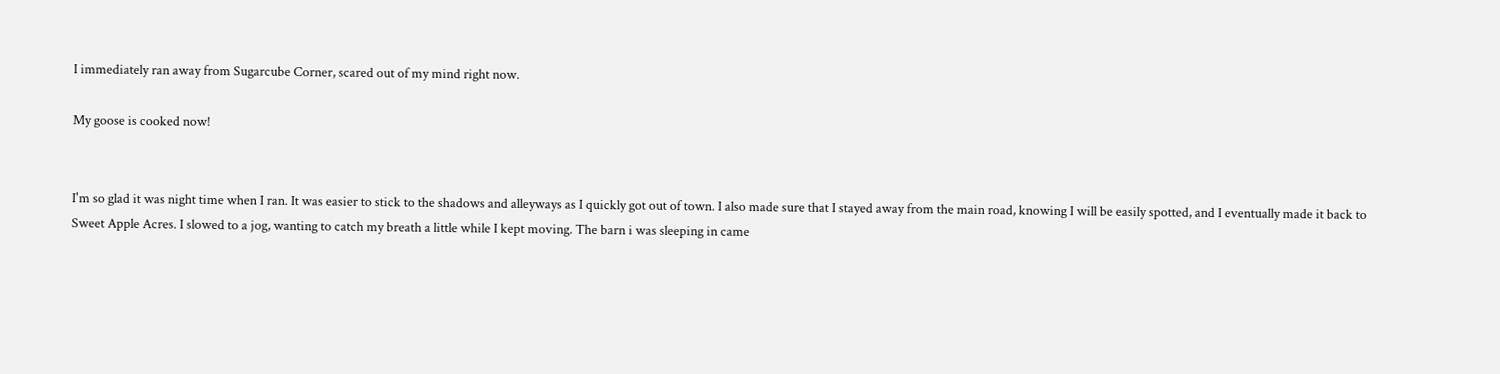I immediately ran away from Sugarcube Corner, scared out of my mind right now.

My goose is cooked now!


I'm so glad it was night time when I ran. It was easier to stick to the shadows and alleyways as I quickly got out of town. I also made sure that I stayed away from the main road, knowing I will be easily spotted, and I eventually made it back to Sweet Apple Acres. I slowed to a jog, wanting to catch my breath a little while I kept moving. The barn i was sleeping in came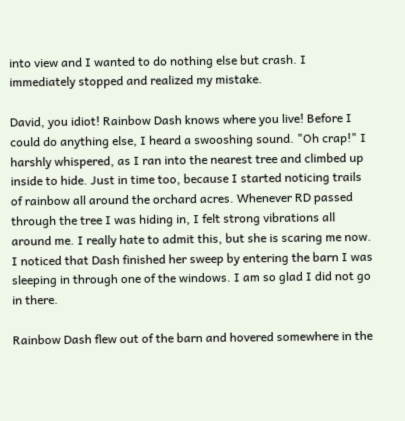into view and I wanted to do nothing else but crash. I immediately stopped and realized my mistake.

David, you idiot! Rainbow Dash knows where you live! Before I could do anything else, I heard a swooshing sound. "Oh crap!" I harshly whispered, as I ran into the nearest tree and climbed up inside to hide. Just in time too, because I started noticing trails of rainbow all around the orchard acres. Whenever RD passed through the tree I was hiding in, I felt strong vibrations all around me. I really hate to admit this, but she is scaring me now. I noticed that Dash finished her sweep by entering the barn I was sleeping in through one of the windows. I am so glad I did not go in there.

Rainbow Dash flew out of the barn and hovered somewhere in the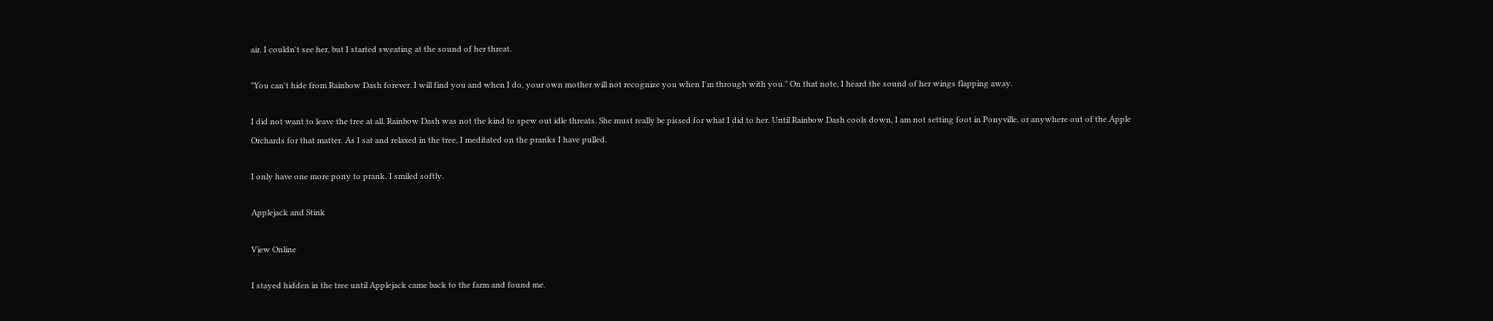air. I couldn't see her, but I started sweating at the sound of her threat.

"You can't hide from Rainbow Dash forever. I will find you and when I do, your own mother will not recognize you when I'm through with you." On that note, I heard the sound of her wings flapping away.

I did not want to leave the tree at all. Rainbow Dash was not the kind to spew out idle threats. She must really be pissed for what I did to her. Until Rainbow Dash cools down, I am not setting foot in Ponyville, or anywhere out of the Apple Orchards for that matter. As I sat and relaxed in the tree, I meditated on the pranks I have pulled.

I only have one more pony to prank. I smiled softly.

Applejack and Stink

View Online

I stayed hidden in the tree until Applejack came back to the farm and found me.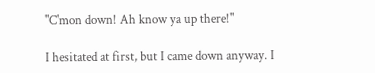"C'mon down! Ah know ya up there!"

I hesitated at first, but I came down anyway. I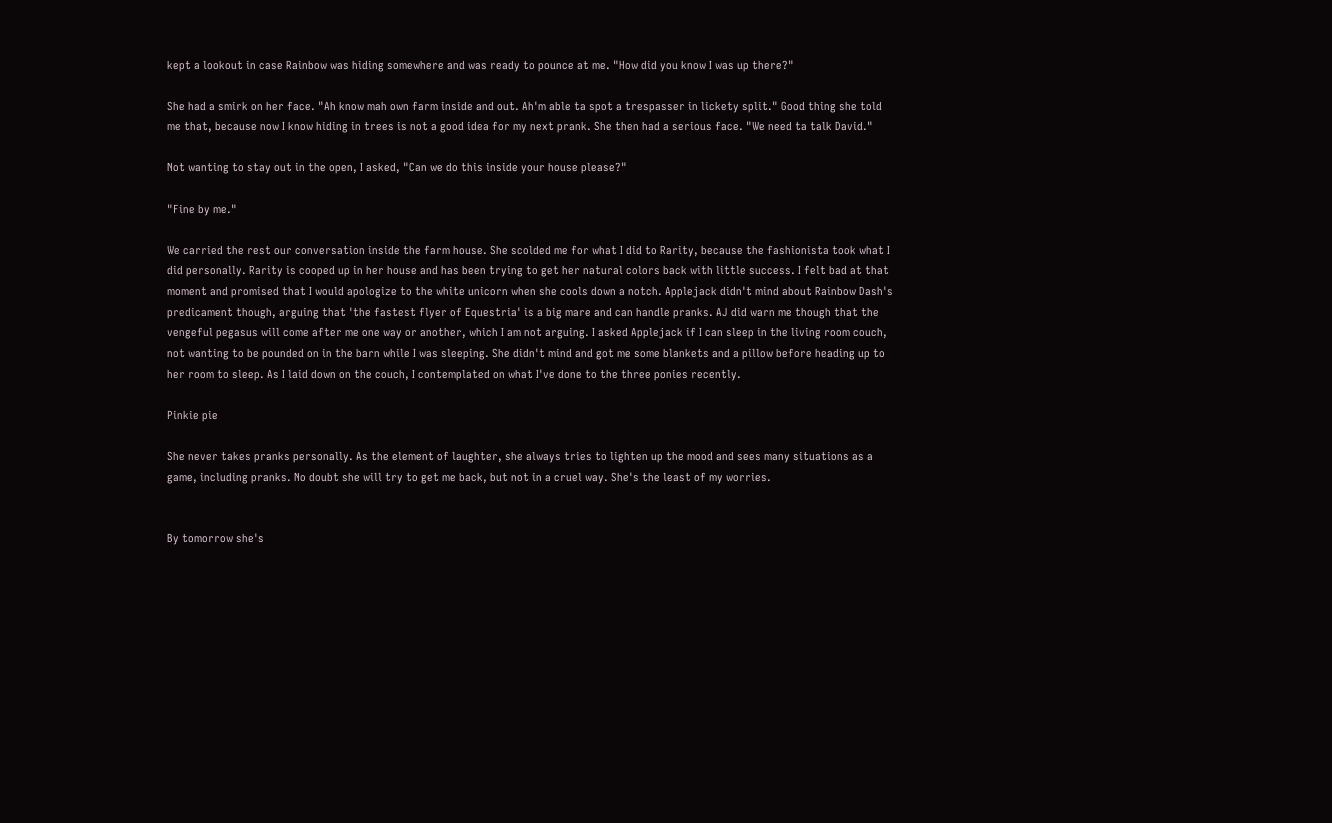kept a lookout in case Rainbow was hiding somewhere and was ready to pounce at me. "How did you know I was up there?"

She had a smirk on her face. "Ah know mah own farm inside and out. Ah'm able ta spot a trespasser in lickety split." Good thing she told me that, because now I know hiding in trees is not a good idea for my next prank. She then had a serious face. "We need ta talk David."

Not wanting to stay out in the open, I asked, "Can we do this inside your house please?"

"Fine by me."

We carried the rest our conversation inside the farm house. She scolded me for what I did to Rarity, because the fashionista took what I did personally. Rarity is cooped up in her house and has been trying to get her natural colors back with little success. I felt bad at that moment and promised that I would apologize to the white unicorn when she cools down a notch. Applejack didn't mind about Rainbow Dash's predicament though, arguing that 'the fastest flyer of Equestria' is a big mare and can handle pranks. AJ did warn me though that the vengeful pegasus will come after me one way or another, which I am not arguing. I asked Applejack if I can sleep in the living room couch, not wanting to be pounded on in the barn while I was sleeping. She didn't mind and got me some blankets and a pillow before heading up to her room to sleep. As I laid down on the couch, I contemplated on what I've done to the three ponies recently.

Pinkie pie

She never takes pranks personally. As the element of laughter, she always tries to lighten up the mood and sees many situations as a game, including pranks. No doubt she will try to get me back, but not in a cruel way. She's the least of my worries.


By tomorrow she's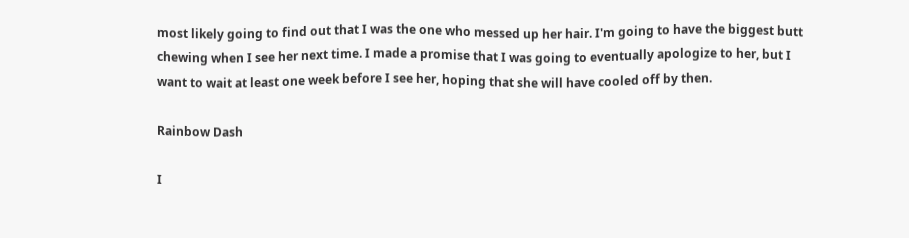most likely going to find out that I was the one who messed up her hair. I'm going to have the biggest butt chewing when I see her next time. I made a promise that I was going to eventually apologize to her, but I want to wait at least one week before I see her, hoping that she will have cooled off by then.

Rainbow Dash

I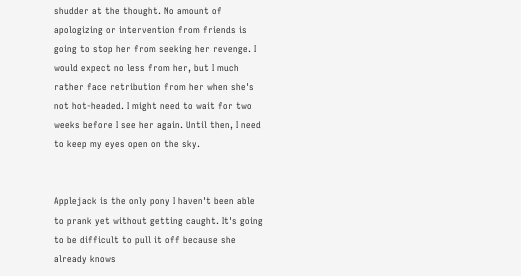shudder at the thought. No amount of apologizing or intervention from friends is going to stop her from seeking her revenge. I would expect no less from her, but I much rather face retribution from her when she's not hot-headed. I might need to wait for two weeks before I see her again. Until then, I need to keep my eyes open on the sky.


Applejack is the only pony I haven't been able to prank yet without getting caught. It's going to be difficult to pull it off because she already knows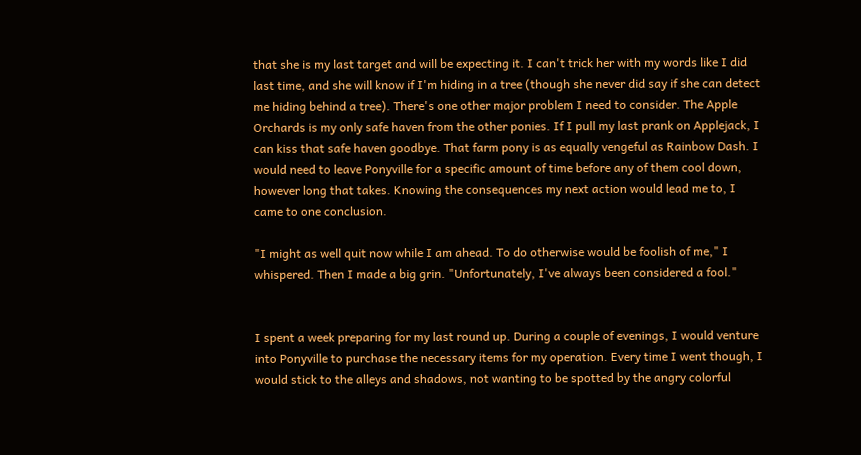that she is my last target and will be expecting it. I can't trick her with my words like I did last time, and she will know if I'm hiding in a tree (though she never did say if she can detect me hiding behind a tree). There's one other major problem I need to consider. The Apple Orchards is my only safe haven from the other ponies. If I pull my last prank on Applejack, I can kiss that safe haven goodbye. That farm pony is as equally vengeful as Rainbow Dash. I would need to leave Ponyville for a specific amount of time before any of them cool down, however long that takes. Knowing the consequences my next action would lead me to, I came to one conclusion.

"I might as well quit now while I am ahead. To do otherwise would be foolish of me," I whispered. Then I made a big grin. "Unfortunately, I've always been considered a fool."


I spent a week preparing for my last round up. During a couple of evenings, I would venture into Ponyville to purchase the necessary items for my operation. Every time I went though, I would stick to the alleys and shadows, not wanting to be spotted by the angry colorful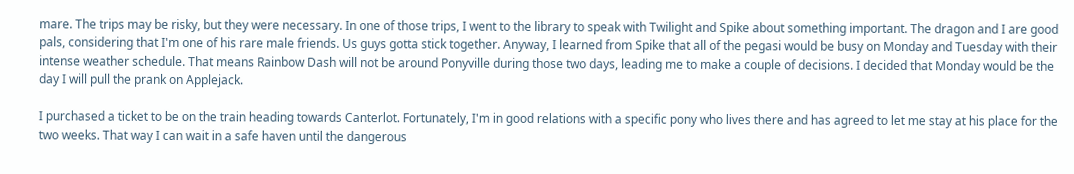mare. The trips may be risky, but they were necessary. In one of those trips, I went to the library to speak with Twilight and Spike about something important. The dragon and I are good pals, considering that I'm one of his rare male friends. Us guys gotta stick together. Anyway, I learned from Spike that all of the pegasi would be busy on Monday and Tuesday with their intense weather schedule. That means Rainbow Dash will not be around Ponyville during those two days, leading me to make a couple of decisions. I decided that Monday would be the day I will pull the prank on Applejack.

I purchased a ticket to be on the train heading towards Canterlot. Fortunately, I'm in good relations with a specific pony who lives there and has agreed to let me stay at his place for the two weeks. That way I can wait in a safe haven until the dangerous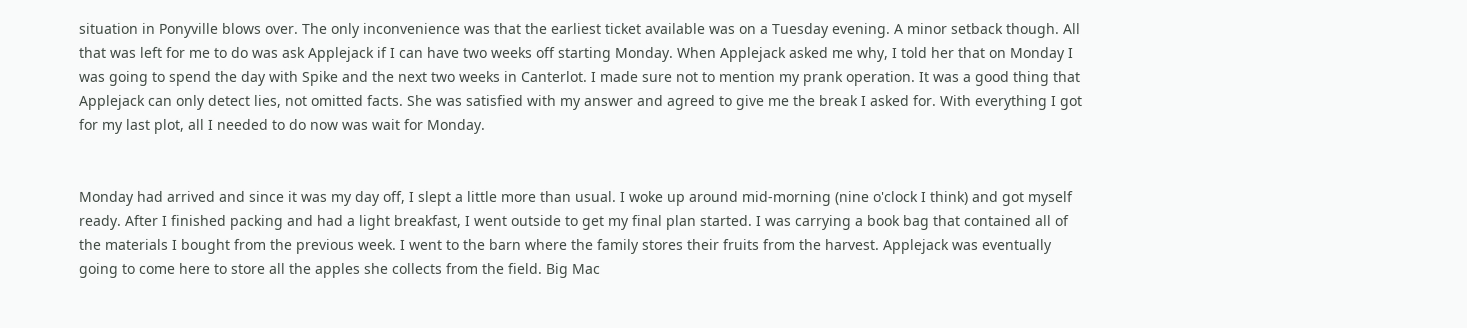situation in Ponyville blows over. The only inconvenience was that the earliest ticket available was on a Tuesday evening. A minor setback though. All that was left for me to do was ask Applejack if I can have two weeks off starting Monday. When Applejack asked me why, I told her that on Monday I was going to spend the day with Spike and the next two weeks in Canterlot. I made sure not to mention my prank operation. It was a good thing that Applejack can only detect lies, not omitted facts. She was satisfied with my answer and agreed to give me the break I asked for. With everything I got for my last plot, all I needed to do now was wait for Monday.


Monday had arrived and since it was my day off, I slept a little more than usual. I woke up around mid-morning (nine o'clock I think) and got myself ready. After I finished packing and had a light breakfast, I went outside to get my final plan started. I was carrying a book bag that contained all of the materials I bought from the previous week. I went to the barn where the family stores their fruits from the harvest. Applejack was eventually going to come here to store all the apples she collects from the field. Big Mac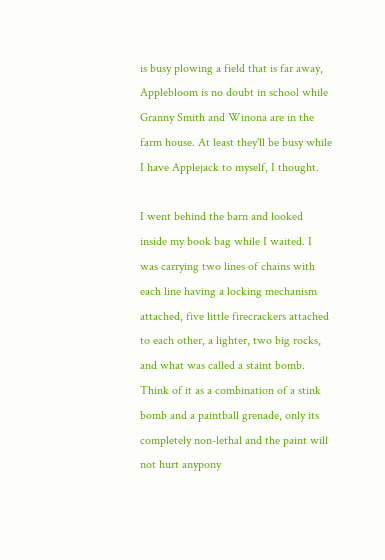is busy plowing a field that is far away, Applebloom is no doubt in school while Granny Smith and Winona are in the farm house. At least they'll be busy while I have Applejack to myself, I thought.

I went behind the barn and looked inside my book bag while I waited. I was carrying two lines of chains with each line having a locking mechanism attached, five little firecrackers attached to each other, a lighter, two big rocks, and what was called a staint bomb. Think of it as a combination of a stink bomb and a paintball grenade, only its completely non-lethal and the paint will not hurt anypony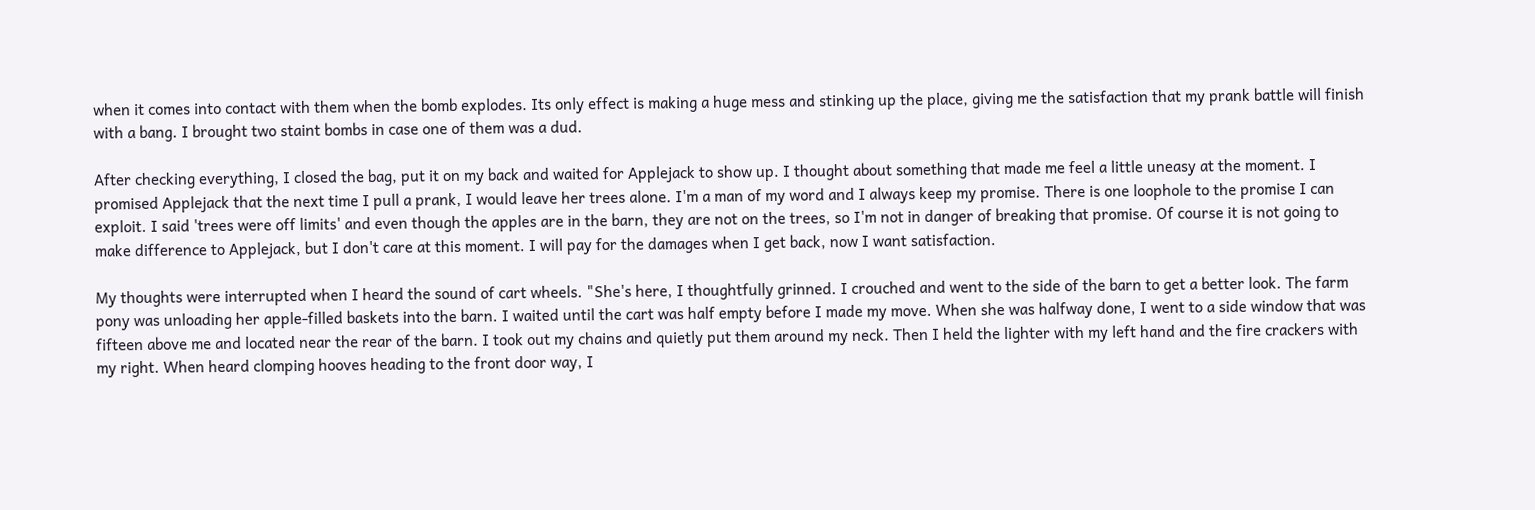when it comes into contact with them when the bomb explodes. Its only effect is making a huge mess and stinking up the place, giving me the satisfaction that my prank battle will finish with a bang. I brought two staint bombs in case one of them was a dud.

After checking everything, I closed the bag, put it on my back and waited for Applejack to show up. I thought about something that made me feel a little uneasy at the moment. I promised Applejack that the next time I pull a prank, I would leave her trees alone. I'm a man of my word and I always keep my promise. There is one loophole to the promise I can exploit. I said 'trees were off limits' and even though the apples are in the barn, they are not on the trees, so I'm not in danger of breaking that promise. Of course it is not going to make difference to Applejack, but I don't care at this moment. I will pay for the damages when I get back, now I want satisfaction.

My thoughts were interrupted when I heard the sound of cart wheels. "She's here, I thoughtfully grinned. I crouched and went to the side of the barn to get a better look. The farm pony was unloading her apple-filled baskets into the barn. I waited until the cart was half empty before I made my move. When she was halfway done, I went to a side window that was fifteen above me and located near the rear of the barn. I took out my chains and quietly put them around my neck. Then I held the lighter with my left hand and the fire crackers with my right. When heard clomping hooves heading to the front door way, I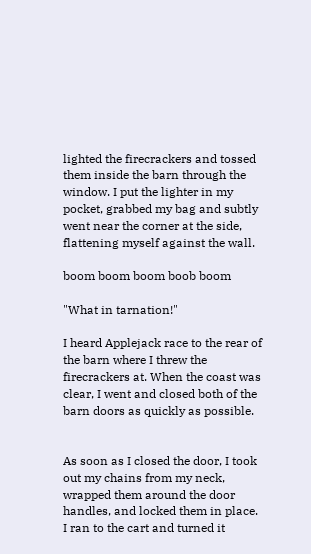lighted the firecrackers and tossed them inside the barn through the window. I put the lighter in my pocket, grabbed my bag and subtly went near the corner at the side, flattening myself against the wall.

boom boom boom boob boom

"What in tarnation!"

I heard Applejack race to the rear of the barn where I threw the firecrackers at. When the coast was clear, I went and closed both of the barn doors as quickly as possible.


As soon as I closed the door, I took out my chains from my neck, wrapped them around the door handles, and locked them in place. I ran to the cart and turned it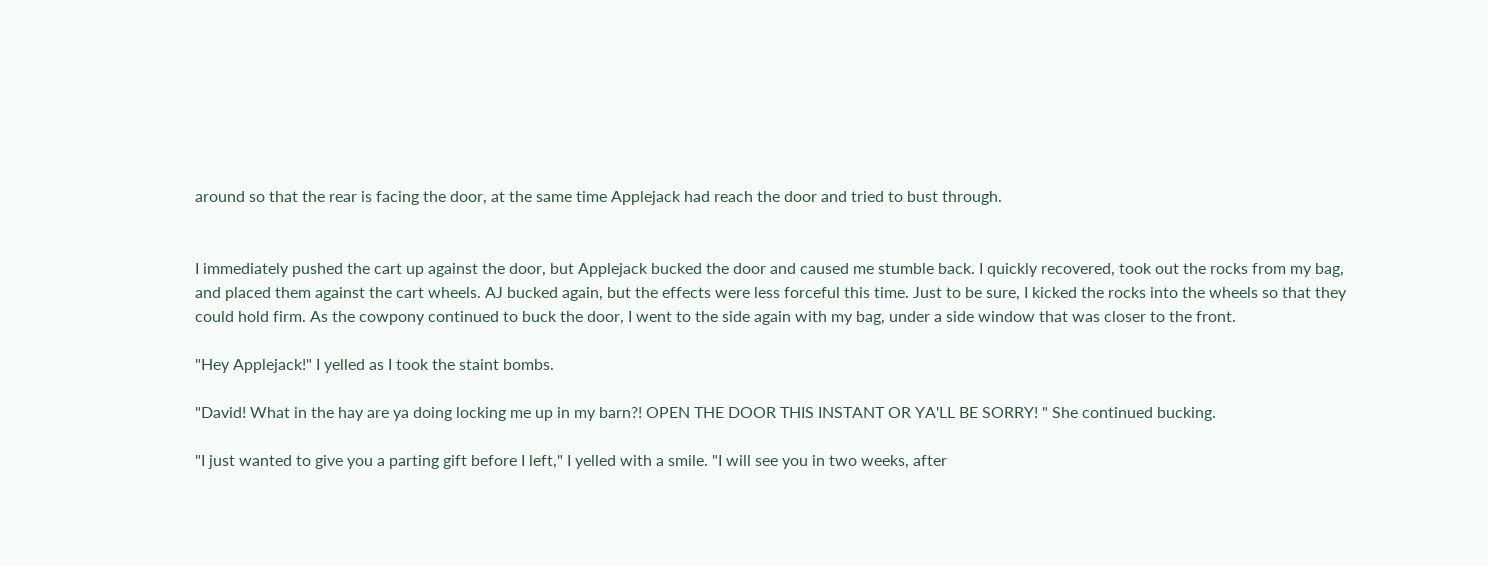around so that the rear is facing the door, at the same time Applejack had reach the door and tried to bust through.


I immediately pushed the cart up against the door, but Applejack bucked the door and caused me stumble back. I quickly recovered, took out the rocks from my bag, and placed them against the cart wheels. AJ bucked again, but the effects were less forceful this time. Just to be sure, I kicked the rocks into the wheels so that they could hold firm. As the cowpony continued to buck the door, I went to the side again with my bag, under a side window that was closer to the front.

"Hey Applejack!" I yelled as I took the staint bombs.

"David! What in the hay are ya doing locking me up in my barn?! OPEN THE DOOR THIS INSTANT OR YA'LL BE SORRY! " She continued bucking.

"I just wanted to give you a parting gift before I left," I yelled with a smile. "I will see you in two weeks, after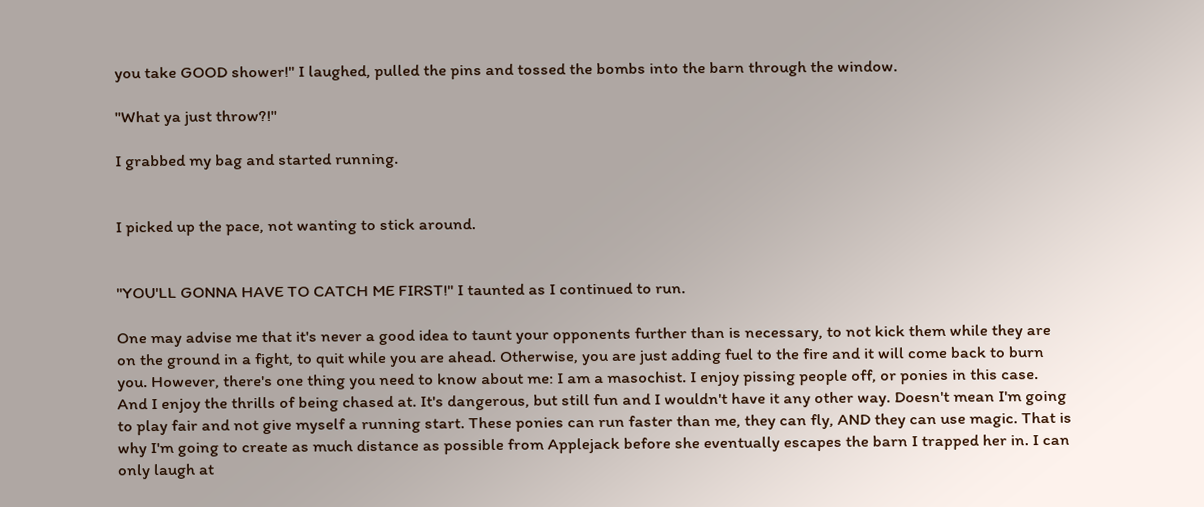you take GOOD shower!" I laughed, pulled the pins and tossed the bombs into the barn through the window.

"What ya just throw?!"

I grabbed my bag and started running.


I picked up the pace, not wanting to stick around.


"YOU'LL GONNA HAVE TO CATCH ME FIRST!" I taunted as I continued to run.

One may advise me that it's never a good idea to taunt your opponents further than is necessary, to not kick them while they are on the ground in a fight, to quit while you are ahead. Otherwise, you are just adding fuel to the fire and it will come back to burn you. However, there's one thing you need to know about me: I am a masochist. I enjoy pissing people off, or ponies in this case. And I enjoy the thrills of being chased at. It's dangerous, but still fun and I wouldn't have it any other way. Doesn't mean I'm going to play fair and not give myself a running start. These ponies can run faster than me, they can fly, AND they can use magic. That is why I'm going to create as much distance as possible from Applejack before she eventually escapes the barn I trapped her in. I can only laugh at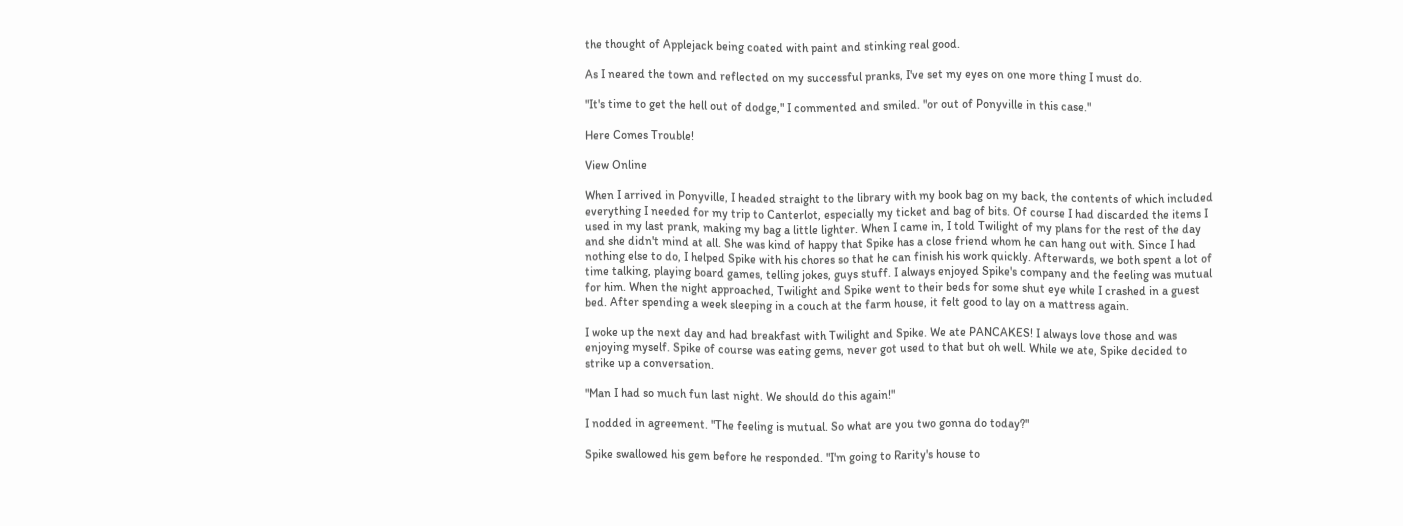the thought of Applejack being coated with paint and stinking real good.

As I neared the town and reflected on my successful pranks, I've set my eyes on one more thing I must do.

"It's time to get the hell out of dodge," I commented and smiled. "or out of Ponyville in this case."

Here Comes Trouble!

View Online

When I arrived in Ponyville, I headed straight to the library with my book bag on my back, the contents of which included everything I needed for my trip to Canterlot, especially my ticket and bag of bits. Of course I had discarded the items I used in my last prank, making my bag a little lighter. When I came in, I told Twilight of my plans for the rest of the day and she didn't mind at all. She was kind of happy that Spike has a close friend whom he can hang out with. Since I had nothing else to do, I helped Spike with his chores so that he can finish his work quickly. Afterwards, we both spent a lot of time talking, playing board games, telling jokes, guys stuff. I always enjoyed Spike's company and the feeling was mutual for him. When the night approached, Twilight and Spike went to their beds for some shut eye while I crashed in a guest bed. After spending a week sleeping in a couch at the farm house, it felt good to lay on a mattress again.

I woke up the next day and had breakfast with Twilight and Spike. We ate PANCAKES! I always love those and was enjoying myself. Spike of course was eating gems, never got used to that but oh well. While we ate, Spike decided to strike up a conversation.

"Man I had so much fun last night. We should do this again!"

I nodded in agreement. "The feeling is mutual. So what are you two gonna do today?"

Spike swallowed his gem before he responded. "I'm going to Rarity's house to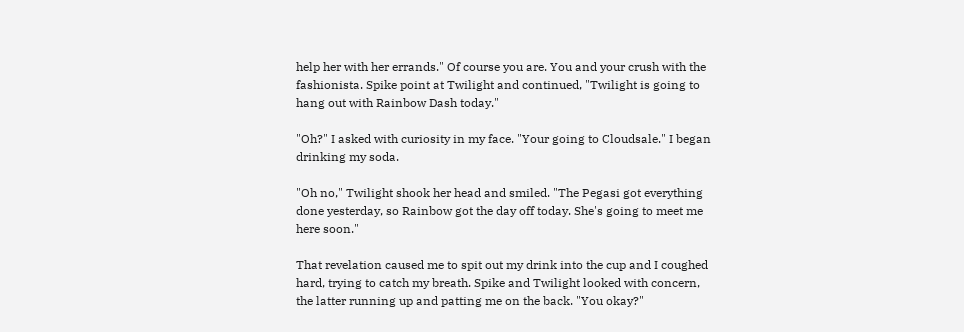help her with her errands." Of course you are. You and your crush with the fashionista. Spike point at Twilight and continued, "Twilight is going to hang out with Rainbow Dash today."

"Oh?" I asked with curiosity in my face. "Your going to Cloudsale." I began drinking my soda.

"Oh no," Twilight shook her head and smiled. "The Pegasi got everything done yesterday, so Rainbow got the day off today. She's going to meet me here soon."

That revelation caused me to spit out my drink into the cup and I coughed hard, trying to catch my breath. Spike and Twilight looked with concern, the latter running up and patting me on the back. "You okay?"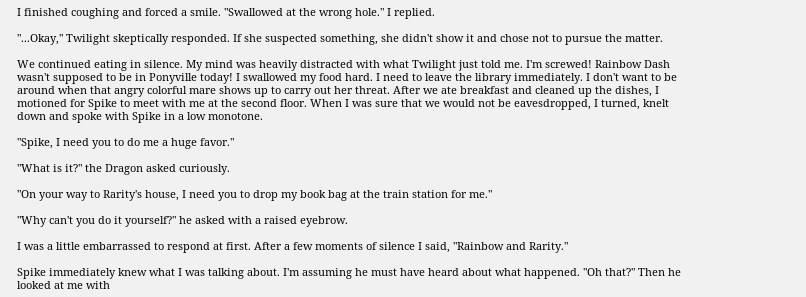I finished coughing and forced a smile. "Swallowed at the wrong hole." I replied.

"...Okay," Twilight skeptically responded. If she suspected something, she didn't show it and chose not to pursue the matter.

We continued eating in silence. My mind was heavily distracted with what Twilight just told me. I'm screwed! Rainbow Dash wasn't supposed to be in Ponyville today! I swallowed my food hard. I need to leave the library immediately. I don't want to be around when that angry colorful mare shows up to carry out her threat. After we ate breakfast and cleaned up the dishes, I motioned for Spike to meet with me at the second floor. When I was sure that we would not be eavesdropped, I turned, knelt down and spoke with Spike in a low monotone.

"Spike, I need you to do me a huge favor."

"What is it?" the Dragon asked curiously.

"On your way to Rarity's house, I need you to drop my book bag at the train station for me."

"Why can't you do it yourself?" he asked with a raised eyebrow.

I was a little embarrassed to respond at first. After a few moments of silence I said, "Rainbow and Rarity."

Spike immediately knew what I was talking about. I'm assuming he must have heard about what happened. "Oh that?" Then he looked at me with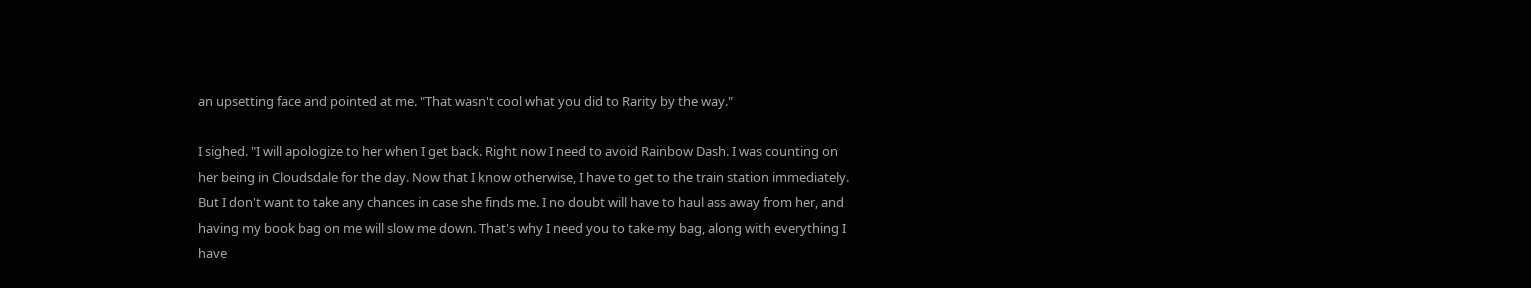an upsetting face and pointed at me. "That wasn't cool what you did to Rarity by the way."

I sighed. "I will apologize to her when I get back. Right now I need to avoid Rainbow Dash. I was counting on her being in Cloudsdale for the day. Now that I know otherwise, I have to get to the train station immediately. But I don't want to take any chances in case she finds me. I no doubt will have to haul ass away from her, and having my book bag on me will slow me down. That's why I need you to take my bag, along with everything I have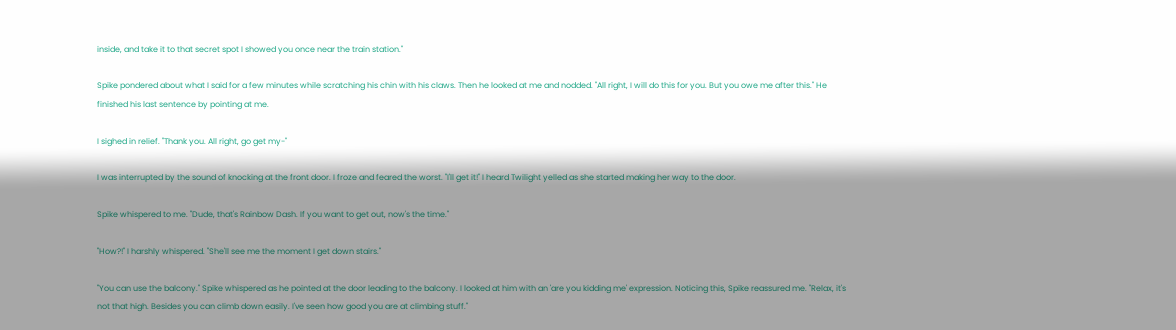inside, and take it to that secret spot I showed you once near the train station."

Spike pondered about what I said for a few minutes while scratching his chin with his claws. Then he looked at me and nodded. "All right, I will do this for you. But you owe me after this." He finished his last sentence by pointing at me.

I sighed in relief. "Thank you. All right, go get my-"

I was interrupted by the sound of knocking at the front door. I froze and feared the worst. "I'll get it!" I heard Twilight yelled as she started making her way to the door.

Spike whispered to me. "Dude, that's Rainbow Dash. If you want to get out, now's the time."

"How?!" I harshly whispered. "She'll see me the moment I get down stairs."

"You can use the balcony." Spike whispered as he pointed at the door leading to the balcony. I looked at him with an 'are you kidding me' expression. Noticing this, Spike reassured me. "Relax, it's not that high. Besides you can climb down easily. I've seen how good you are at climbing stuff."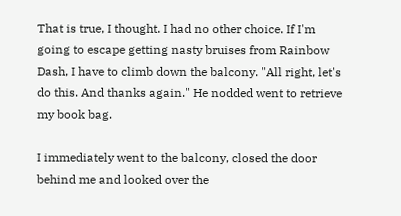That is true, I thought. I had no other choice. If I'm going to escape getting nasty bruises from Rainbow Dash, I have to climb down the balcony. "All right, let's do this. And thanks again." He nodded went to retrieve my book bag.

I immediately went to the balcony, closed the door behind me and looked over the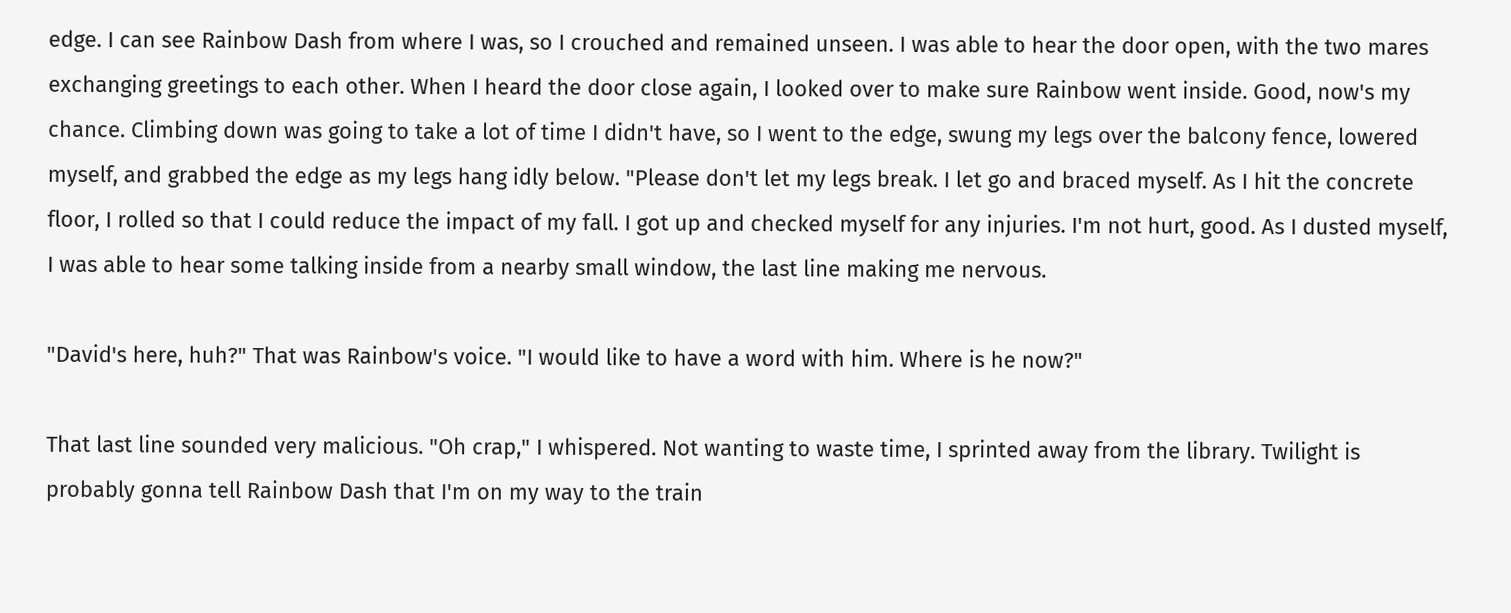edge. I can see Rainbow Dash from where I was, so I crouched and remained unseen. I was able to hear the door open, with the two mares exchanging greetings to each other. When I heard the door close again, I looked over to make sure Rainbow went inside. Good, now's my chance. Climbing down was going to take a lot of time I didn't have, so I went to the edge, swung my legs over the balcony fence, lowered myself, and grabbed the edge as my legs hang idly below. "Please don't let my legs break. I let go and braced myself. As I hit the concrete floor, I rolled so that I could reduce the impact of my fall. I got up and checked myself for any injuries. I'm not hurt, good. As I dusted myself, I was able to hear some talking inside from a nearby small window, the last line making me nervous.

"David's here, huh?" That was Rainbow's voice. "I would like to have a word with him. Where is he now?"

That last line sounded very malicious. "Oh crap," I whispered. Not wanting to waste time, I sprinted away from the library. Twilight is probably gonna tell Rainbow Dash that I'm on my way to the train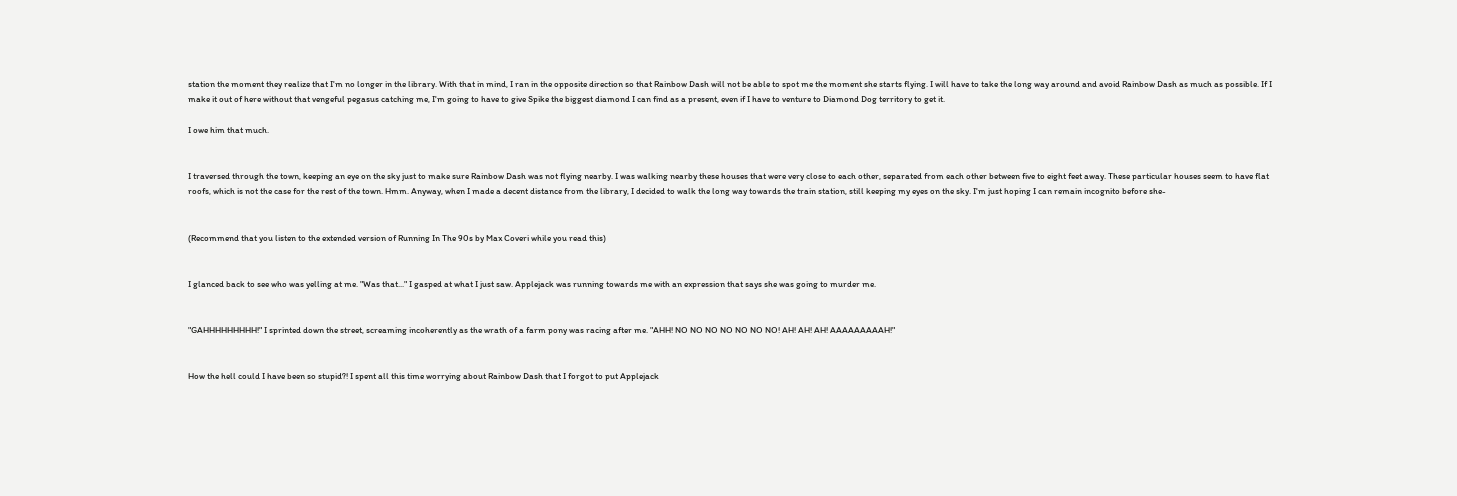station the moment they realize that I'm no longer in the library. With that in mind, I ran in the opposite direction so that Rainbow Dash will not be able to spot me the moment she starts flying. I will have to take the long way around and avoid Rainbow Dash as much as possible. If I make it out of here without that vengeful pegasus catching me, I'm going to have to give Spike the biggest diamond I can find as a present, even if I have to venture to Diamond Dog territory to get it.

I owe him that much.


I traversed through the town, keeping an eye on the sky just to make sure Rainbow Dash was not flying nearby. I was walking nearby these houses that were very close to each other, separated from each other between five to eight feet away. These particular houses seem to have flat roofs, which is not the case for the rest of the town. Hmm. Anyway, when I made a decent distance from the library, I decided to walk the long way towards the train station, still keeping my eyes on the sky. I'm just hoping I can remain incognito before she-


(Recommend that you listen to the extended version of Running In The 90s by Max Coveri while you read this)


I glanced back to see who was yelling at me. "Was that..." I gasped at what I just saw. Applejack was running towards me with an expression that says she was going to murder me.


"GAHHHHHHHHH!" I sprinted down the street, screaming incoherently as the wrath of a farm pony was racing after me. "AHH! NO NO NO NO NO NO NO! AH! AH! AH! AAAAAAAAAH!"


How the hell could I have been so stupid?! I spent all this time worrying about Rainbow Dash that I forgot to put Applejack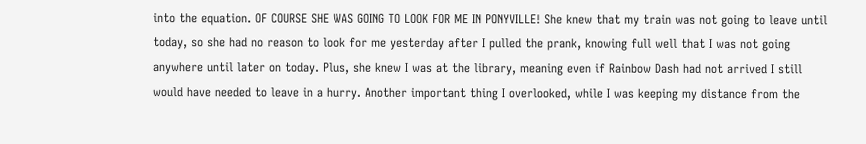into the equation. OF COURSE SHE WAS GOING TO LOOK FOR ME IN PONYVILLE! She knew that my train was not going to leave until today, so she had no reason to look for me yesterday after I pulled the prank, knowing full well that I was not going anywhere until later on today. Plus, she knew I was at the library, meaning even if Rainbow Dash had not arrived I still would have needed to leave in a hurry. Another important thing I overlooked, while I was keeping my distance from the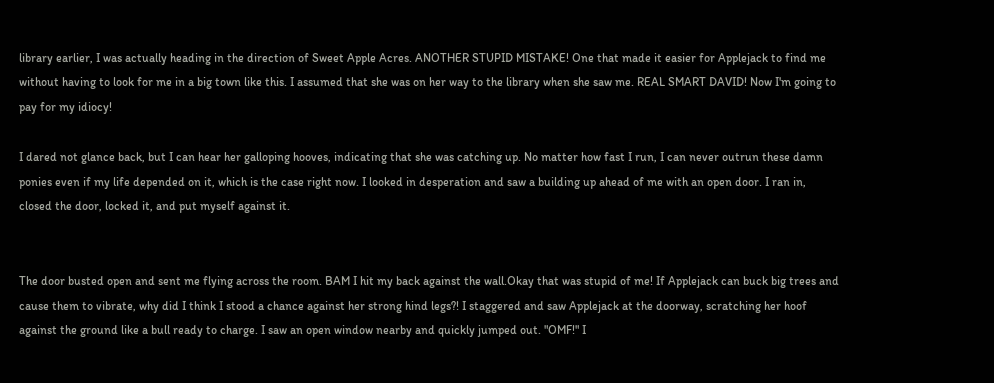library earlier, I was actually heading in the direction of Sweet Apple Acres. ANOTHER STUPID MISTAKE! One that made it easier for Applejack to find me without having to look for me in a big town like this. I assumed that she was on her way to the library when she saw me. REAL SMART DAVID! Now I'm going to pay for my idiocy!

I dared not glance back, but I can hear her galloping hooves, indicating that she was catching up. No matter how fast I run, I can never outrun these damn ponies even if my life depended on it, which is the case right now. I looked in desperation and saw a building up ahead of me with an open door. I ran in, closed the door, locked it, and put myself against it.


The door busted open and sent me flying across the room. BAM I hit my back against the wall.Okay that was stupid of me! If Applejack can buck big trees and cause them to vibrate, why did I think I stood a chance against her strong hind legs?! I staggered and saw Applejack at the doorway, scratching her hoof against the ground like a bull ready to charge. I saw an open window nearby and quickly jumped out. "OMF!" I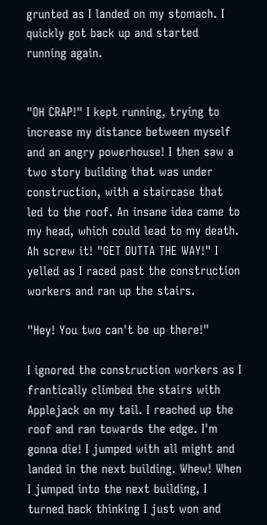grunted as I landed on my stomach. I quickly got back up and started running again.


"OH CRAP!" I kept running, trying to increase my distance between myself and an angry powerhouse! I then saw a two story building that was under construction, with a staircase that led to the roof. An insane idea came to my head, which could lead to my death. Ah screw it! "GET OUTTA THE WAY!" I yelled as I raced past the construction workers and ran up the stairs.

"Hey! You two can't be up there!"

I ignored the construction workers as I frantically climbed the stairs with Applejack on my tail. I reached up the roof and ran towards the edge. I'm gonna die! I jumped with all might and landed in the next building. Whew! When I jumped into the next building, I turned back thinking I just won and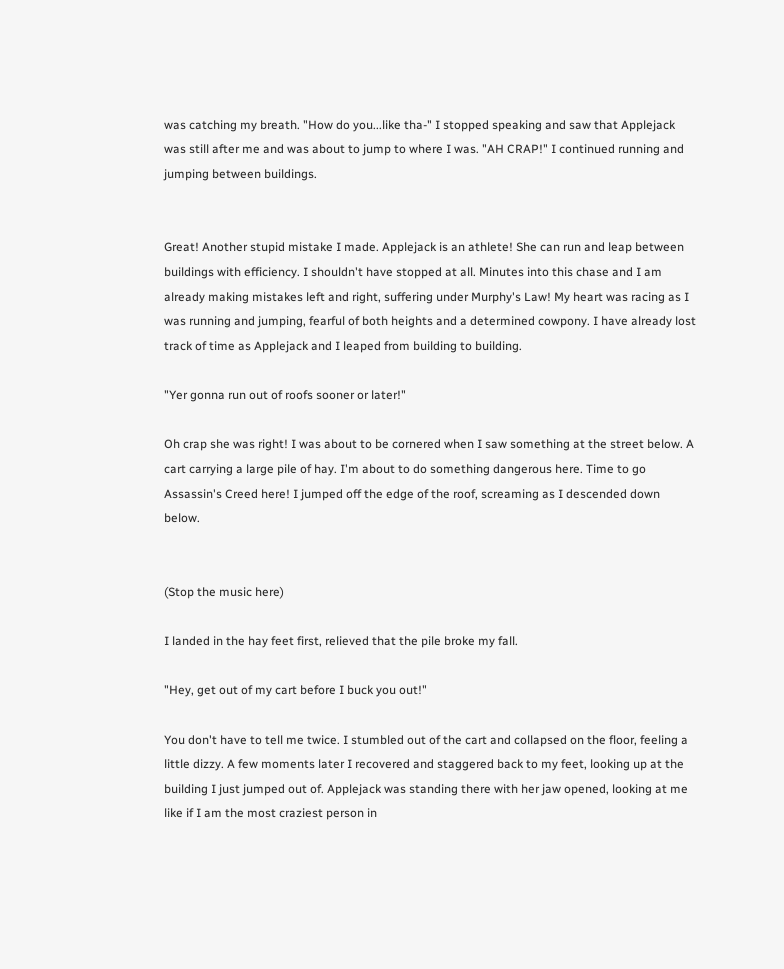was catching my breath. "How do you...like tha-" I stopped speaking and saw that Applejack was still after me and was about to jump to where I was. "AH CRAP!" I continued running and jumping between buildings.


Great! Another stupid mistake I made. Applejack is an athlete! She can run and leap between buildings with efficiency. I shouldn't have stopped at all. Minutes into this chase and I am already making mistakes left and right, suffering under Murphy's Law! My heart was racing as I was running and jumping, fearful of both heights and a determined cowpony. I have already lost track of time as Applejack and I leaped from building to building.

"Yer gonna run out of roofs sooner or later!"

Oh crap she was right! I was about to be cornered when I saw something at the street below. A cart carrying a large pile of hay. I'm about to do something dangerous here. Time to go Assassin's Creed here! I jumped off the edge of the roof, screaming as I descended down below.


(Stop the music here)

I landed in the hay feet first, relieved that the pile broke my fall.

"Hey, get out of my cart before I buck you out!"

You don't have to tell me twice. I stumbled out of the cart and collapsed on the floor, feeling a little dizzy. A few moments later I recovered and staggered back to my feet, looking up at the building I just jumped out of. Applejack was standing there with her jaw opened, looking at me like if I am the most craziest person in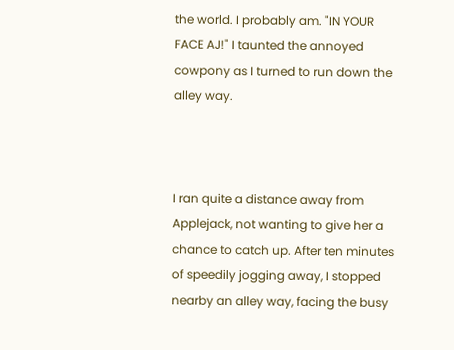the world. I probably am. "IN YOUR FACE AJ!" I taunted the annoyed cowpony as I turned to run down the alley way.



I ran quite a distance away from Applejack, not wanting to give her a chance to catch up. After ten minutes of speedily jogging away, I stopped nearby an alley way, facing the busy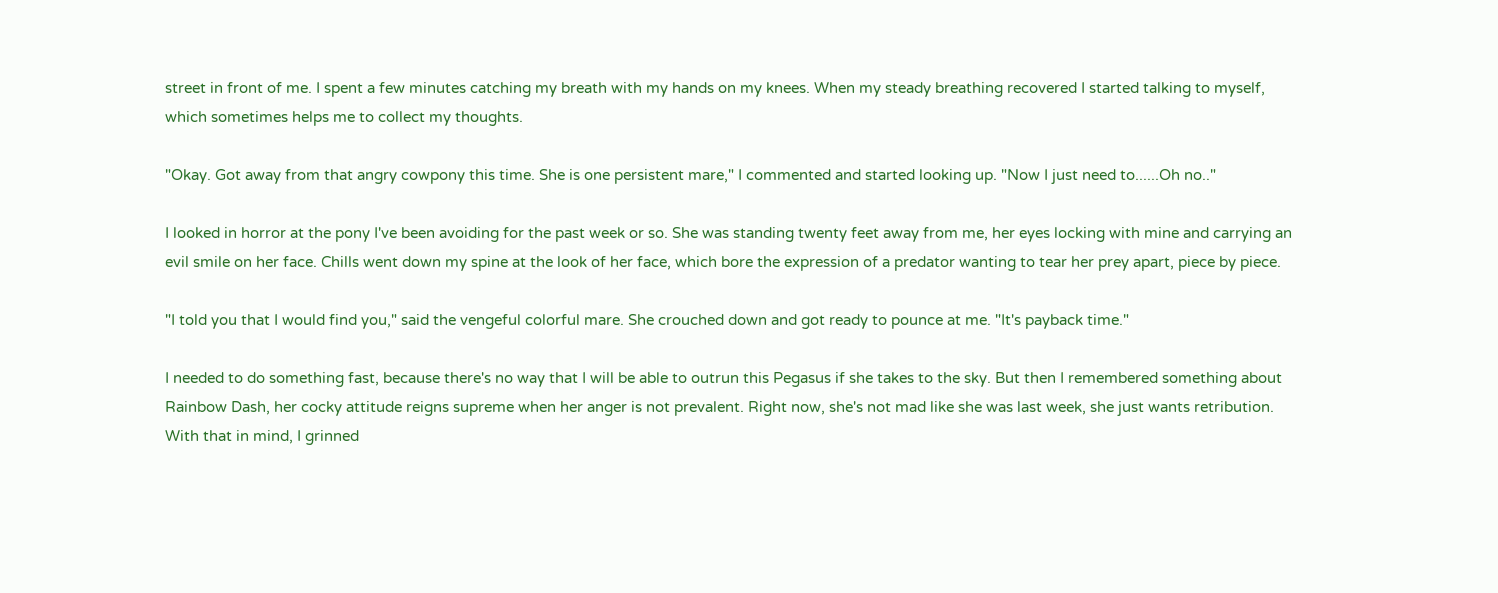street in front of me. I spent a few minutes catching my breath with my hands on my knees. When my steady breathing recovered I started talking to myself, which sometimes helps me to collect my thoughts.

"Okay. Got away from that angry cowpony this time. She is one persistent mare," I commented and started looking up. "Now I just need to......Oh no.."

I looked in horror at the pony I've been avoiding for the past week or so. She was standing twenty feet away from me, her eyes locking with mine and carrying an evil smile on her face. Chills went down my spine at the look of her face, which bore the expression of a predator wanting to tear her prey apart, piece by piece.

"I told you that I would find you," said the vengeful colorful mare. She crouched down and got ready to pounce at me. "It's payback time."

I needed to do something fast, because there's no way that I will be able to outrun this Pegasus if she takes to the sky. But then I remembered something about Rainbow Dash, her cocky attitude reigns supreme when her anger is not prevalent. Right now, she's not mad like she was last week, she just wants retribution. With that in mind, I grinned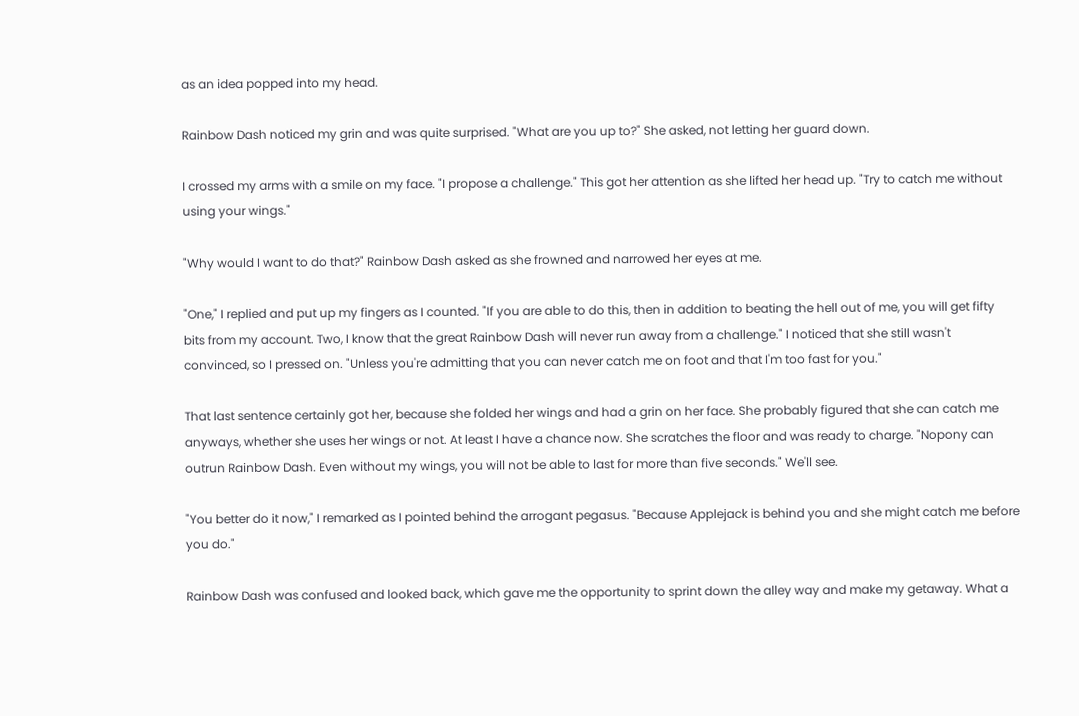as an idea popped into my head.

Rainbow Dash noticed my grin and was quite surprised. "What are you up to?" She asked, not letting her guard down.

I crossed my arms with a smile on my face. "I propose a challenge." This got her attention as she lifted her head up. "Try to catch me without using your wings."

"Why would I want to do that?" Rainbow Dash asked as she frowned and narrowed her eyes at me.

"One," I replied and put up my fingers as I counted. "If you are able to do this, then in addition to beating the hell out of me, you will get fifty bits from my account. Two, I know that the great Rainbow Dash will never run away from a challenge." I noticed that she still wasn't convinced, so I pressed on. "Unless you're admitting that you can never catch me on foot and that I'm too fast for you."

That last sentence certainly got her, because she folded her wings and had a grin on her face. She probably figured that she can catch me anyways, whether she uses her wings or not. At least I have a chance now. She scratches the floor and was ready to charge. "Nopony can outrun Rainbow Dash. Even without my wings, you will not be able to last for more than five seconds." We'll see.

"You better do it now," I remarked as I pointed behind the arrogant pegasus. "Because Applejack is behind you and she might catch me before you do."

Rainbow Dash was confused and looked back, which gave me the opportunity to sprint down the alley way and make my getaway. What a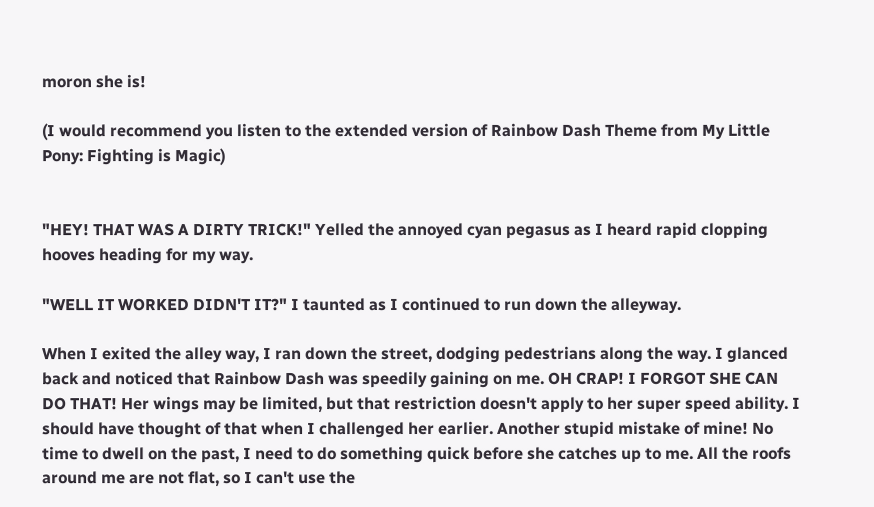moron she is!

(I would recommend you listen to the extended version of Rainbow Dash Theme from My Little Pony: Fighting is Magic)


"HEY! THAT WAS A DIRTY TRICK!" Yelled the annoyed cyan pegasus as I heard rapid clopping hooves heading for my way.

"WELL IT WORKED DIDN'T IT?" I taunted as I continued to run down the alleyway.

When I exited the alley way, I ran down the street, dodging pedestrians along the way. I glanced back and noticed that Rainbow Dash was speedily gaining on me. OH CRAP! I FORGOT SHE CAN DO THAT! Her wings may be limited, but that restriction doesn't apply to her super speed ability. I should have thought of that when I challenged her earlier. Another stupid mistake of mine! No time to dwell on the past, I need to do something quick before she catches up to me. All the roofs around me are not flat, so I can't use the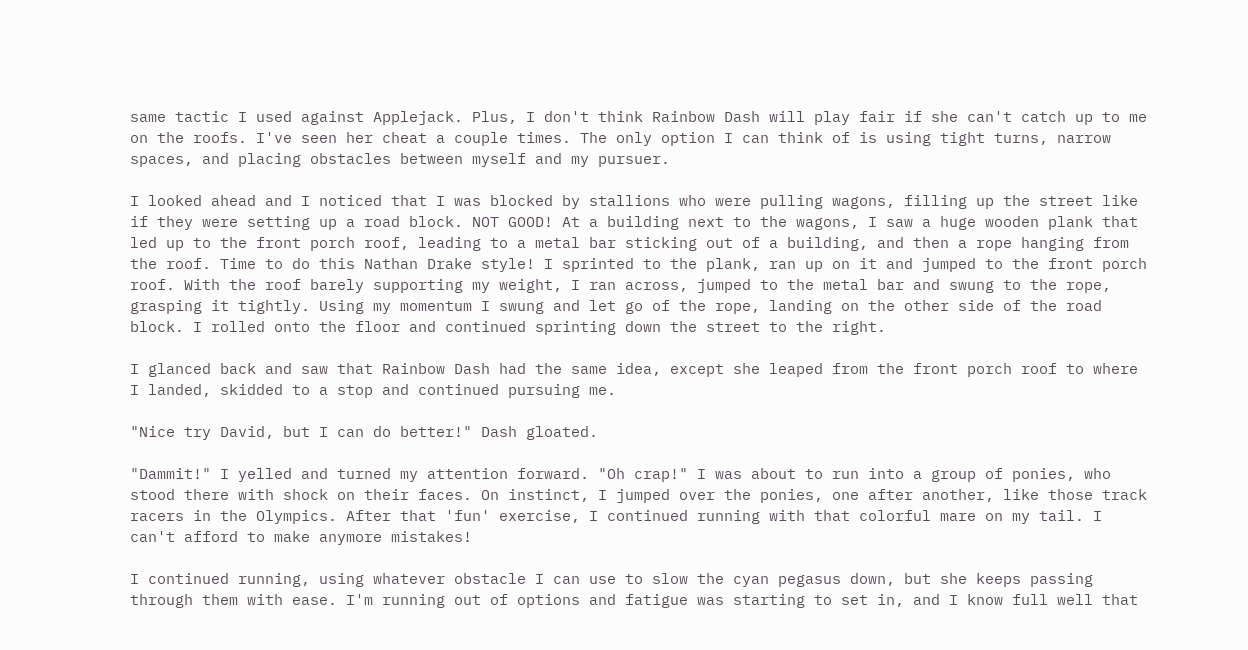same tactic I used against Applejack. Plus, I don't think Rainbow Dash will play fair if she can't catch up to me on the roofs. I've seen her cheat a couple times. The only option I can think of is using tight turns, narrow spaces, and placing obstacles between myself and my pursuer.

I looked ahead and I noticed that I was blocked by stallions who were pulling wagons, filling up the street like if they were setting up a road block. NOT GOOD! At a building next to the wagons, I saw a huge wooden plank that led up to the front porch roof, leading to a metal bar sticking out of a building, and then a rope hanging from the roof. Time to do this Nathan Drake style! I sprinted to the plank, ran up on it and jumped to the front porch roof. With the roof barely supporting my weight, I ran across, jumped to the metal bar and swung to the rope, grasping it tightly. Using my momentum I swung and let go of the rope, landing on the other side of the road block. I rolled onto the floor and continued sprinting down the street to the right.

I glanced back and saw that Rainbow Dash had the same idea, except she leaped from the front porch roof to where I landed, skidded to a stop and continued pursuing me.

"Nice try David, but I can do better!" Dash gloated.

"Dammit!" I yelled and turned my attention forward. "Oh crap!" I was about to run into a group of ponies, who stood there with shock on their faces. On instinct, I jumped over the ponies, one after another, like those track racers in the Olympics. After that 'fun' exercise, I continued running with that colorful mare on my tail. I can't afford to make anymore mistakes!

I continued running, using whatever obstacle I can use to slow the cyan pegasus down, but she keeps passing through them with ease. I'm running out of options and fatigue was starting to set in, and I know full well that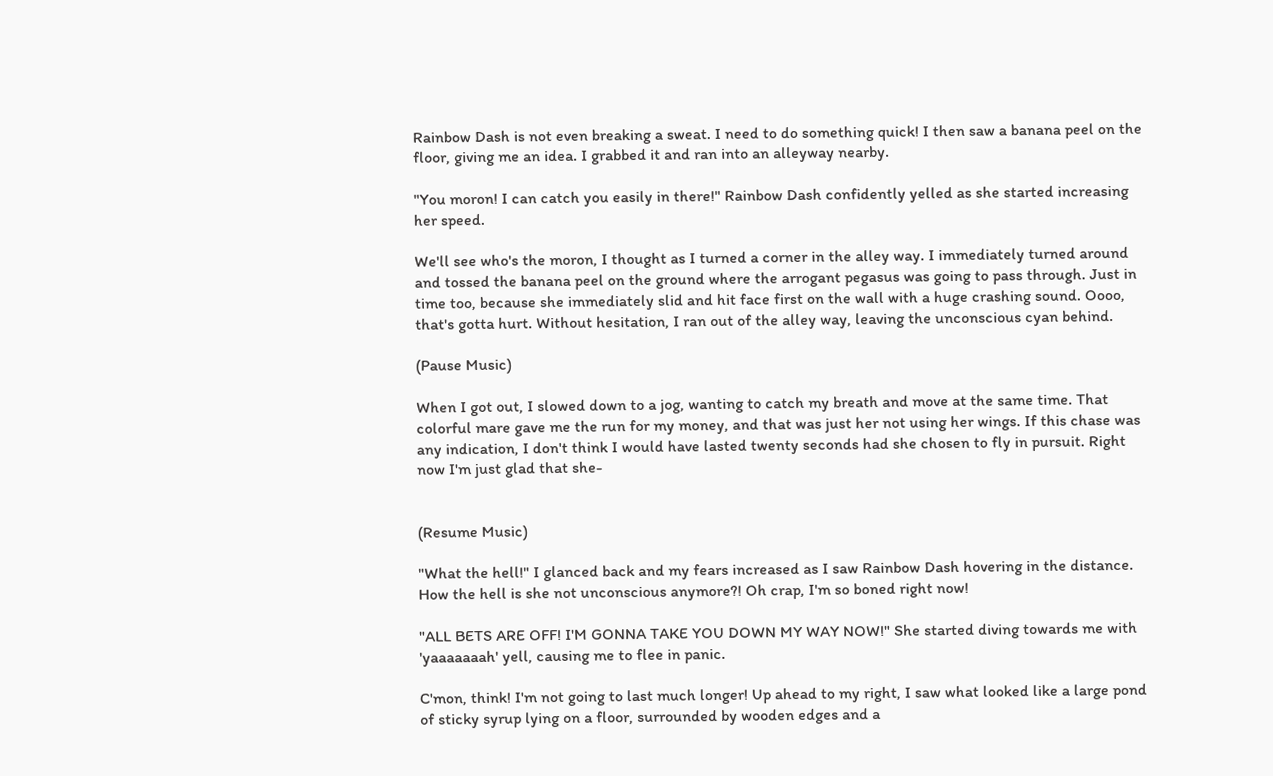Rainbow Dash is not even breaking a sweat. I need to do something quick! I then saw a banana peel on the floor, giving me an idea. I grabbed it and ran into an alleyway nearby.

"You moron! I can catch you easily in there!" Rainbow Dash confidently yelled as she started increasing her speed.

We'll see who's the moron, I thought as I turned a corner in the alley way. I immediately turned around and tossed the banana peel on the ground where the arrogant pegasus was going to pass through. Just in time too, because she immediately slid and hit face first on the wall with a huge crashing sound. Oooo, that's gotta hurt. Without hesitation, I ran out of the alley way, leaving the unconscious cyan behind.

(Pause Music)

When I got out, I slowed down to a jog, wanting to catch my breath and move at the same time. That colorful mare gave me the run for my money, and that was just her not using her wings. If this chase was any indication, I don't think I would have lasted twenty seconds had she chosen to fly in pursuit. Right now I'm just glad that she-


(Resume Music)

"What the hell!" I glanced back and my fears increased as I saw Rainbow Dash hovering in the distance. How the hell is she not unconscious anymore?! Oh crap, I'm so boned right now!

"ALL BETS ARE OFF! I'M GONNA TAKE YOU DOWN MY WAY NOW!" She started diving towards me with 'yaaaaaaah' yell, causing me to flee in panic.

C'mon, think! I'm not going to last much longer! Up ahead to my right, I saw what looked like a large pond of sticky syrup lying on a floor, surrounded by wooden edges and a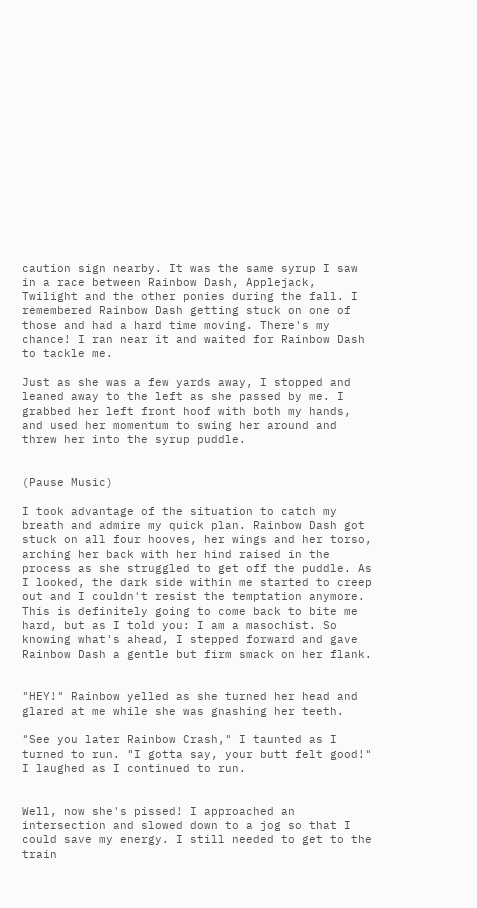caution sign nearby. It was the same syrup I saw in a race between Rainbow Dash, Applejack, Twilight and the other ponies during the fall. I remembered Rainbow Dash getting stuck on one of those and had a hard time moving. There's my chance! I ran near it and waited for Rainbow Dash to tackle me.

Just as she was a few yards away, I stopped and leaned away to the left as she passed by me. I grabbed her left front hoof with both my hands, and used her momentum to swing her around and threw her into the syrup puddle.


(Pause Music)

I took advantage of the situation to catch my breath and admire my quick plan. Rainbow Dash got stuck on all four hooves, her wings and her torso, arching her back with her hind raised in the process as she struggled to get off the puddle. As I looked, the dark side within me started to creep out and I couldn't resist the temptation anymore. This is definitely going to come back to bite me hard, but as I told you: I am a masochist. So knowing what's ahead, I stepped forward and gave Rainbow Dash a gentle but firm smack on her flank.


"HEY!" Rainbow yelled as she turned her head and glared at me while she was gnashing her teeth.

"See you later Rainbow Crash," I taunted as I turned to run. "I gotta say, your butt felt good!" I laughed as I continued to run.


Well, now she's pissed! I approached an intersection and slowed down to a jog so that I could save my energy. I still needed to get to the train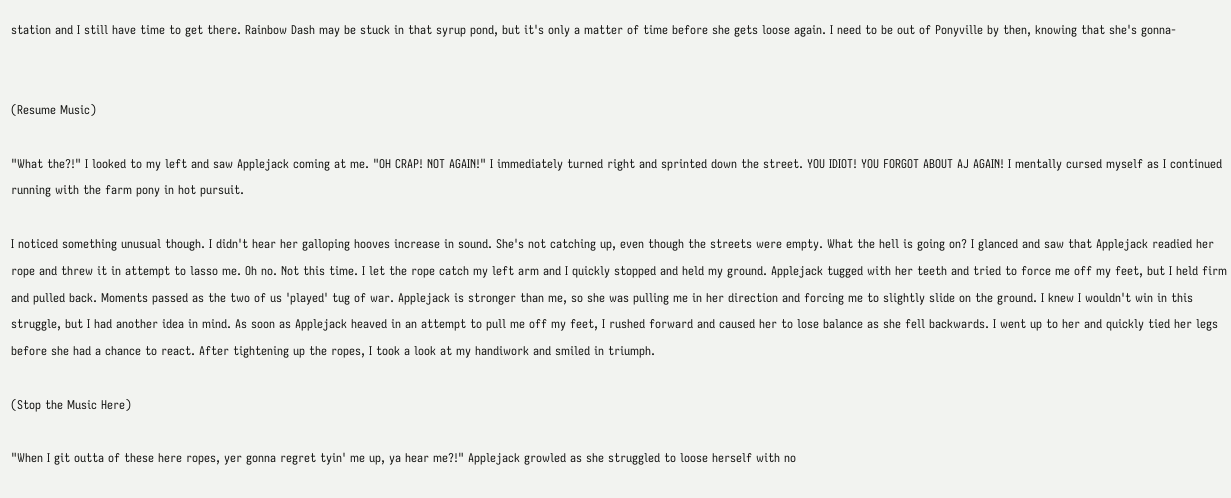station and I still have time to get there. Rainbow Dash may be stuck in that syrup pond, but it's only a matter of time before she gets loose again. I need to be out of Ponyville by then, knowing that she's gonna-


(Resume Music)

"What the?!" I looked to my left and saw Applejack coming at me. "OH CRAP! NOT AGAIN!" I immediately turned right and sprinted down the street. YOU IDIOT! YOU FORGOT ABOUT AJ AGAIN! I mentally cursed myself as I continued running with the farm pony in hot pursuit.

I noticed something unusual though. I didn't hear her galloping hooves increase in sound. She's not catching up, even though the streets were empty. What the hell is going on? I glanced and saw that Applejack readied her rope and threw it in attempt to lasso me. Oh no. Not this time. I let the rope catch my left arm and I quickly stopped and held my ground. Applejack tugged with her teeth and tried to force me off my feet, but I held firm and pulled back. Moments passed as the two of us 'played' tug of war. Applejack is stronger than me, so she was pulling me in her direction and forcing me to slightly slide on the ground. I knew I wouldn't win in this struggle, but I had another idea in mind. As soon as Applejack heaved in an attempt to pull me off my feet, I rushed forward and caused her to lose balance as she fell backwards. I went up to her and quickly tied her legs before she had a chance to react. After tightening up the ropes, I took a look at my handiwork and smiled in triumph.

(Stop the Music Here)

"When I git outta of these here ropes, yer gonna regret tyin' me up, ya hear me?!" Applejack growled as she struggled to loose herself with no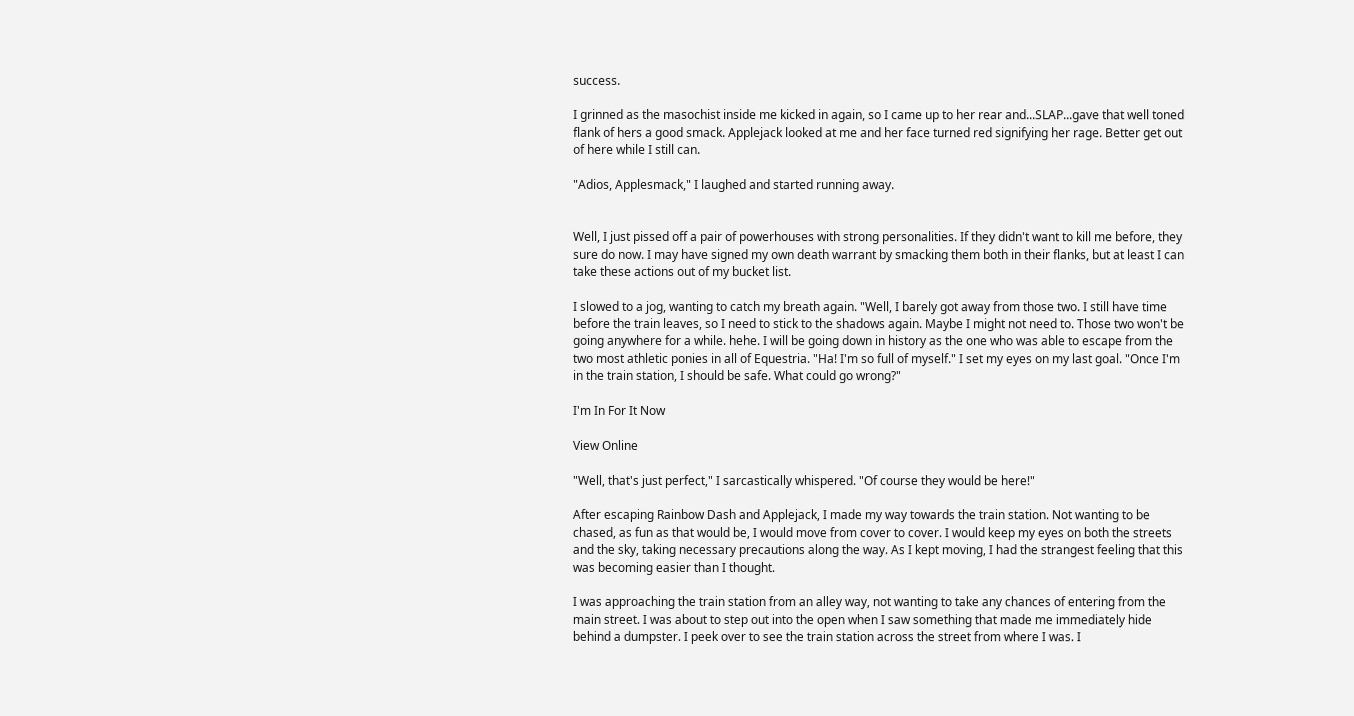success.

I grinned as the masochist inside me kicked in again, so I came up to her rear and...SLAP...gave that well toned flank of hers a good smack. Applejack looked at me and her face turned red signifying her rage. Better get out of here while I still can.

"Adios, Applesmack," I laughed and started running away.


Well, I just pissed off a pair of powerhouses with strong personalities. If they didn't want to kill me before, they sure do now. I may have signed my own death warrant by smacking them both in their flanks, but at least I can take these actions out of my bucket list.

I slowed to a jog, wanting to catch my breath again. "Well, I barely got away from those two. I still have time before the train leaves, so I need to stick to the shadows again. Maybe I might not need to. Those two won't be going anywhere for a while. hehe. I will be going down in history as the one who was able to escape from the two most athletic ponies in all of Equestria. "Ha! I'm so full of myself." I set my eyes on my last goal. "Once I'm in the train station, I should be safe. What could go wrong?"

I'm In For It Now

View Online

"Well, that's just perfect," I sarcastically whispered. "Of course they would be here!"

After escaping Rainbow Dash and Applejack, I made my way towards the train station. Not wanting to be chased, as fun as that would be, I would move from cover to cover. I would keep my eyes on both the streets and the sky, taking necessary precautions along the way. As I kept moving, I had the strangest feeling that this was becoming easier than I thought.

I was approaching the train station from an alley way, not wanting to take any chances of entering from the main street. I was about to step out into the open when I saw something that made me immediately hide behind a dumpster. I peek over to see the train station across the street from where I was. I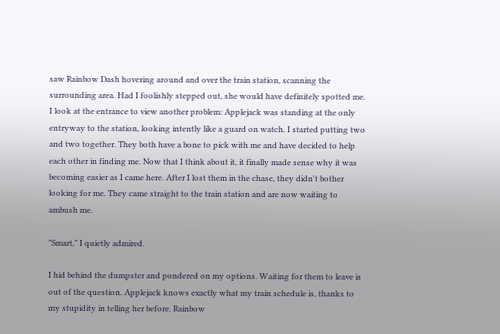saw Rainbow Dash hovering around and over the train station, scanning the surrounding area. Had I foolishly stepped out, she would have definitely spotted me. I look at the entrance to view another problem: Applejack was standing at the only entryway to the station, looking intently like a guard on watch. I started putting two and two together. They both have a bone to pick with me and have decided to help each other in finding me. Now that I think about it, it finally made sense why it was becoming easier as I came here. After I lost them in the chase, they didn't bother looking for me. They came straight to the train station and are now waiting to ambush me.

"Smart," I quietly admired.

I hid behind the dumpster and pondered on my options. Waiting for them to leave is out of the question. Applejack knows exactly what my train schedule is, thanks to my stupidity in telling her before. Rainbow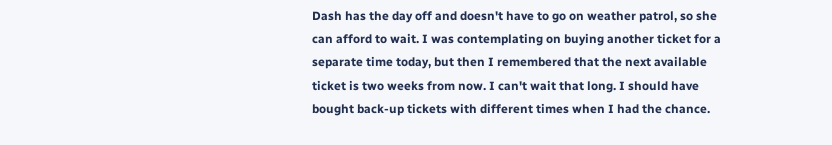Dash has the day off and doesn't have to go on weather patrol, so she can afford to wait. I was contemplating on buying another ticket for a separate time today, but then I remembered that the next available ticket is two weeks from now. I can't wait that long. I should have bought back-up tickets with different times when I had the chance.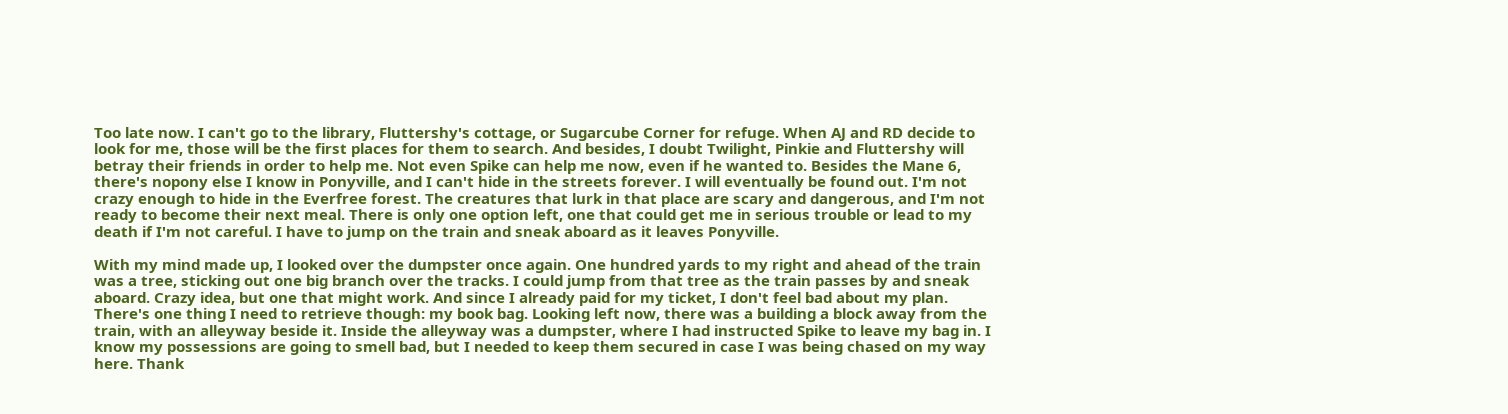Too late now. I can't go to the library, Fluttershy's cottage, or Sugarcube Corner for refuge. When AJ and RD decide to look for me, those will be the first places for them to search. And besides, I doubt Twilight, Pinkie and Fluttershy will betray their friends in order to help me. Not even Spike can help me now, even if he wanted to. Besides the Mane 6, there's nopony else I know in Ponyville, and I can't hide in the streets forever. I will eventually be found out. I'm not crazy enough to hide in the Everfree forest. The creatures that lurk in that place are scary and dangerous, and I'm not ready to become their next meal. There is only one option left, one that could get me in serious trouble or lead to my death if I'm not careful. I have to jump on the train and sneak aboard as it leaves Ponyville.

With my mind made up, I looked over the dumpster once again. One hundred yards to my right and ahead of the train was a tree, sticking out one big branch over the tracks. I could jump from that tree as the train passes by and sneak aboard. Crazy idea, but one that might work. And since I already paid for my ticket, I don't feel bad about my plan. There's one thing I need to retrieve though: my book bag. Looking left now, there was a building a block away from the train, with an alleyway beside it. Inside the alleyway was a dumpster, where I had instructed Spike to leave my bag in. I know my possessions are going to smell bad, but I needed to keep them secured in case I was being chased on my way here. Thank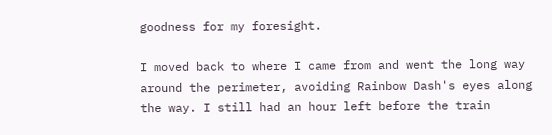goodness for my foresight.

I moved back to where I came from and went the long way around the perimeter, avoiding Rainbow Dash's eyes along the way. I still had an hour left before the train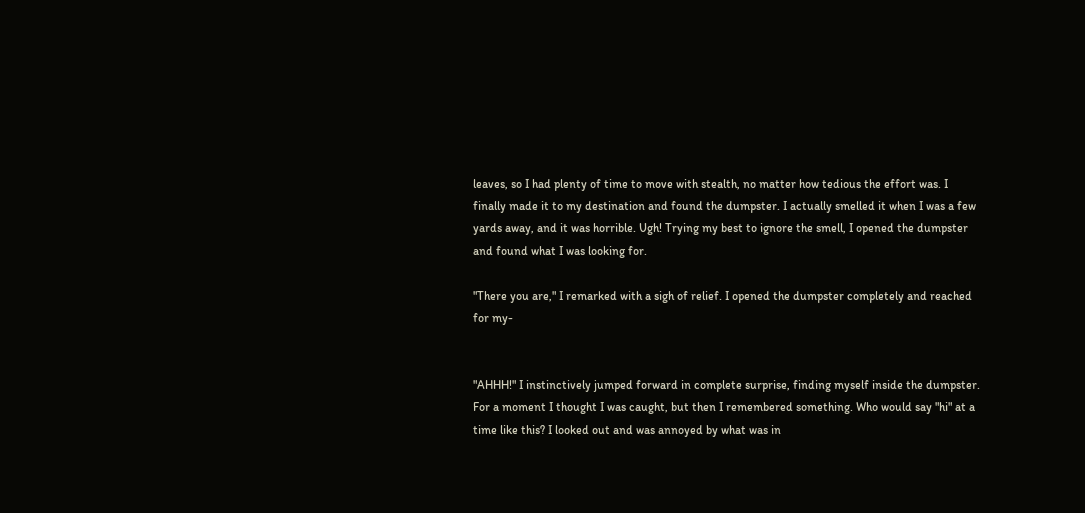leaves, so I had plenty of time to move with stealth, no matter how tedious the effort was. I finally made it to my destination and found the dumpster. I actually smelled it when I was a few yards away, and it was horrible. Ugh! Trying my best to ignore the smell, I opened the dumpster and found what I was looking for.

"There you are," I remarked with a sigh of relief. I opened the dumpster completely and reached for my-


"AHHH!" I instinctively jumped forward in complete surprise, finding myself inside the dumpster. For a moment I thought I was caught, but then I remembered something. Who would say "hi" at a time like this? I looked out and was annoyed by what was in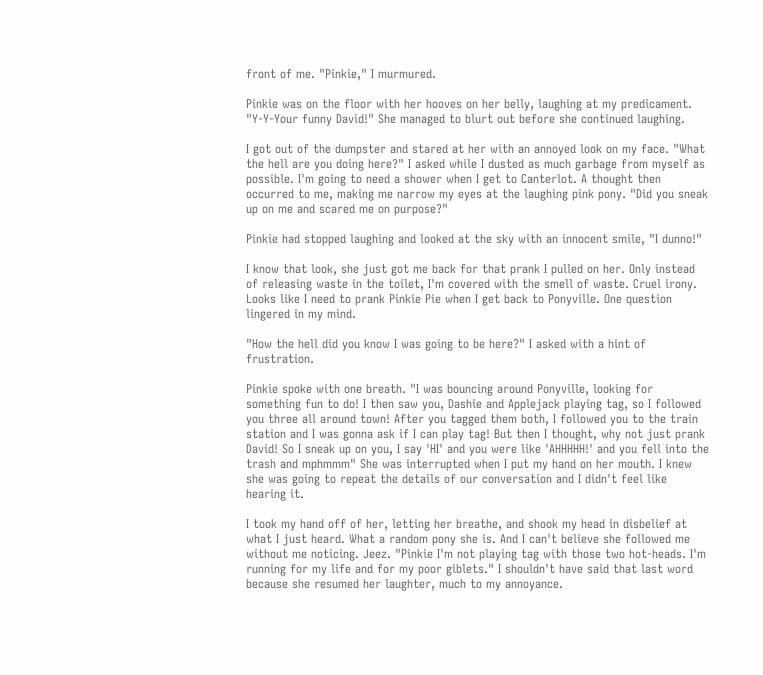front of me. "Pinkie," I murmured.

Pinkie was on the floor with her hooves on her belly, laughing at my predicament. "Y-Y-Your funny David!" She managed to blurt out before she continued laughing.

I got out of the dumpster and stared at her with an annoyed look on my face. "What the hell are you doing here?" I asked while I dusted as much garbage from myself as possible. I'm going to need a shower when I get to Canterlot. A thought then occurred to me, making me narrow my eyes at the laughing pink pony. "Did you sneak up on me and scared me on purpose?"

Pinkie had stopped laughing and looked at the sky with an innocent smile, "I dunno!"

I know that look, she just got me back for that prank I pulled on her. Only instead of releasing waste in the toilet, I'm covered with the smell of waste. Cruel irony. Looks like I need to prank Pinkie Pie when I get back to Ponyville. One question lingered in my mind.

"How the hell did you know I was going to be here?" I asked with a hint of frustration.

Pinkie spoke with one breath. "I was bouncing around Ponyville, looking for something fun to do! I then saw you, Dashie and Applejack playing tag, so I followed you three all around town! After you tagged them both, I followed you to the train station and I was gonna ask if I can play tag! But then I thought, why not just prank David! So I sneak up on you, I say 'HI' and you were like 'AHHHHH!' and you fell into the trash and mphmmm" She was interrupted when I put my hand on her mouth. I knew she was going to repeat the details of our conversation and I didn't feel like hearing it.

I took my hand off of her, letting her breathe, and shook my head in disbelief at what I just heard. What a random pony she is. And I can't believe she followed me without me noticing. Jeez. "Pinkie I'm not playing tag with those two hot-heads. I'm running for my life and for my poor giblets." I shouldn't have said that last word because she resumed her laughter, much to my annoyance.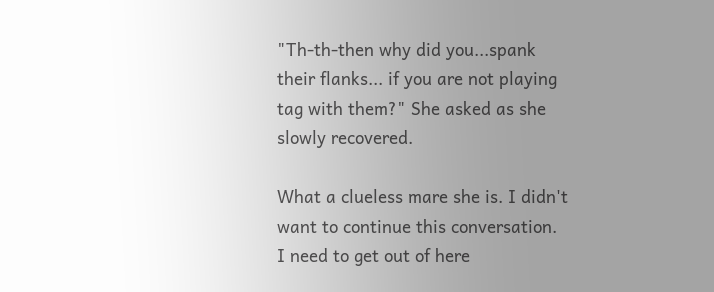"Th-th-then why did you...spank their flanks... if you are not playing tag with them?" She asked as she slowly recovered.

What a clueless mare she is. I didn't want to continue this conversation. I need to get out of here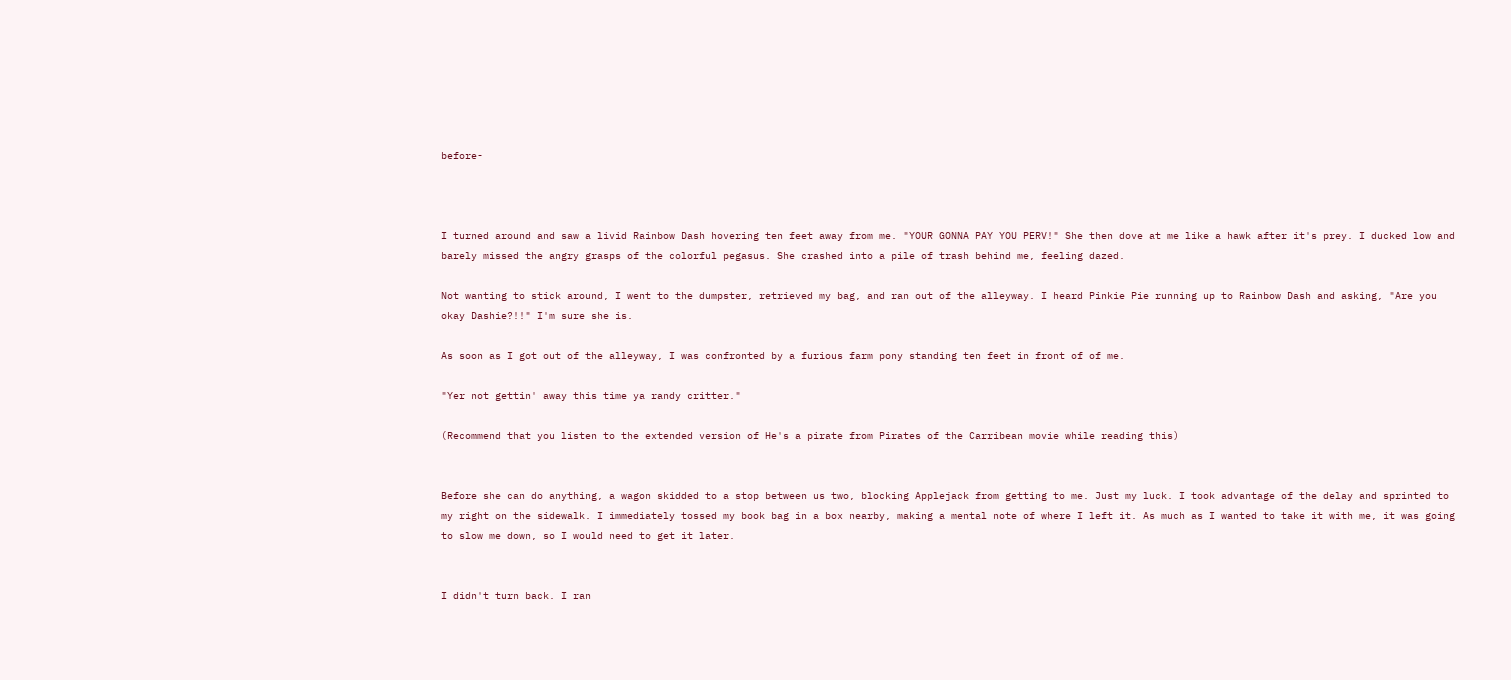before-



I turned around and saw a livid Rainbow Dash hovering ten feet away from me. "YOUR GONNA PAY YOU PERV!" She then dove at me like a hawk after it's prey. I ducked low and barely missed the angry grasps of the colorful pegasus. She crashed into a pile of trash behind me, feeling dazed.

Not wanting to stick around, I went to the dumpster, retrieved my bag, and ran out of the alleyway. I heard Pinkie Pie running up to Rainbow Dash and asking, "Are you okay Dashie?!!" I'm sure she is.

As soon as I got out of the alleyway, I was confronted by a furious farm pony standing ten feet in front of of me.

"Yer not gettin' away this time ya randy critter."

(Recommend that you listen to the extended version of He's a pirate from Pirates of the Carribean movie while reading this)


Before she can do anything, a wagon skidded to a stop between us two, blocking Applejack from getting to me. Just my luck. I took advantage of the delay and sprinted to my right on the sidewalk. I immediately tossed my book bag in a box nearby, making a mental note of where I left it. As much as I wanted to take it with me, it was going to slow me down, so I would need to get it later.


I didn't turn back. I ran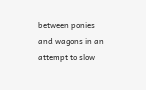between ponies and wagons in an attempt to slow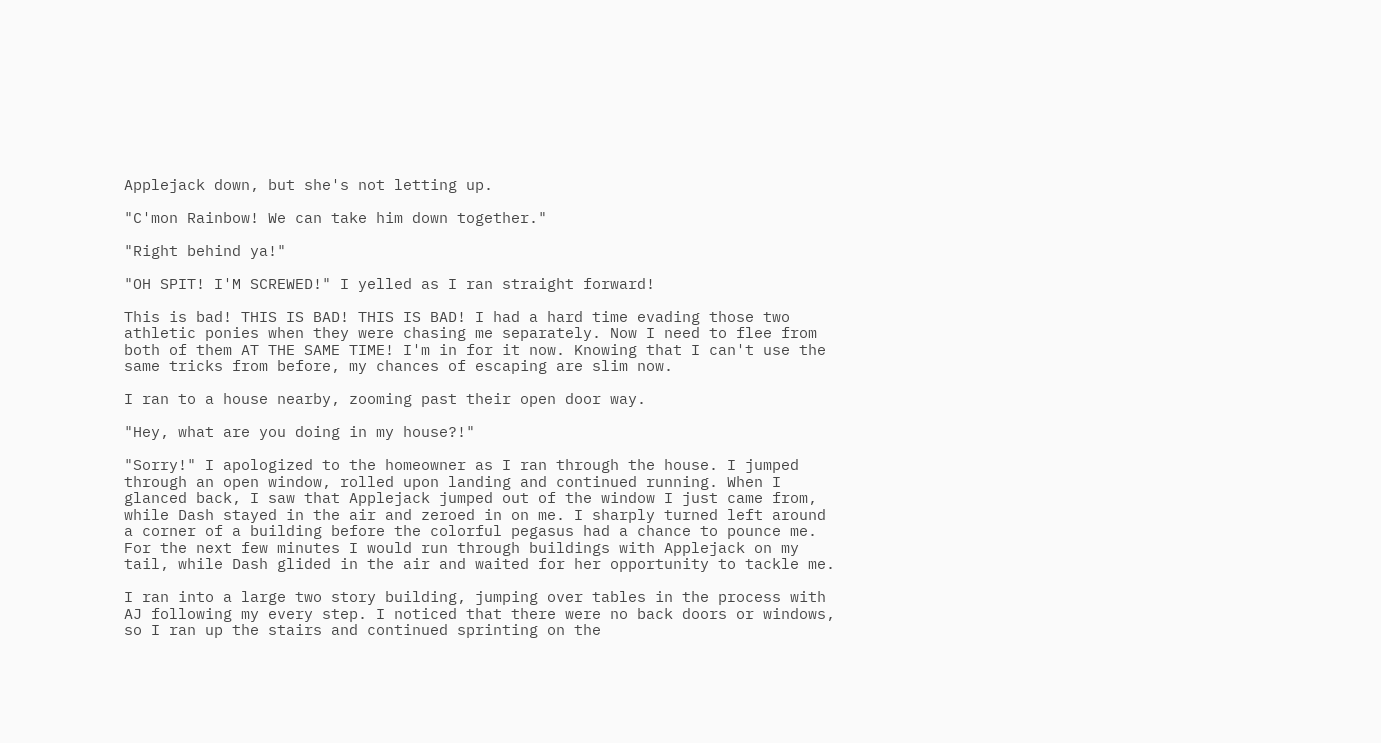Applejack down, but she's not letting up.

"C'mon Rainbow! We can take him down together."

"Right behind ya!"

"OH SPIT! I'M SCREWED!" I yelled as I ran straight forward!

This is bad! THIS IS BAD! THIS IS BAD! I had a hard time evading those two athletic ponies when they were chasing me separately. Now I need to flee from both of them AT THE SAME TIME! I'm in for it now. Knowing that I can't use the same tricks from before, my chances of escaping are slim now.

I ran to a house nearby, zooming past their open door way.

"Hey, what are you doing in my house?!"

"Sorry!" I apologized to the homeowner as I ran through the house. I jumped through an open window, rolled upon landing and continued running. When I glanced back, I saw that Applejack jumped out of the window I just came from, while Dash stayed in the air and zeroed in on me. I sharply turned left around a corner of a building before the colorful pegasus had a chance to pounce me. For the next few minutes I would run through buildings with Applejack on my tail, while Dash glided in the air and waited for her opportunity to tackle me.

I ran into a large two story building, jumping over tables in the process with AJ following my every step. I noticed that there were no back doors or windows, so I ran up the stairs and continued sprinting on the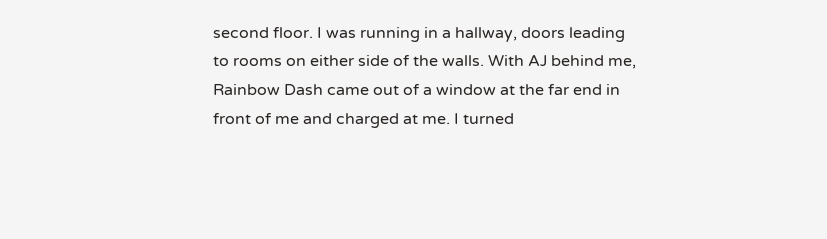second floor. I was running in a hallway, doors leading to rooms on either side of the walls. With AJ behind me, Rainbow Dash came out of a window at the far end in front of me and charged at me. I turned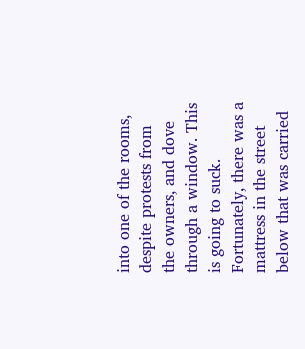into one of the rooms, despite protests from the owners, and dove through a window. This is going to suck. Fortunately, there was a mattress in the street below that was carried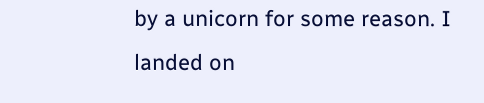by a unicorn for some reason. I landed on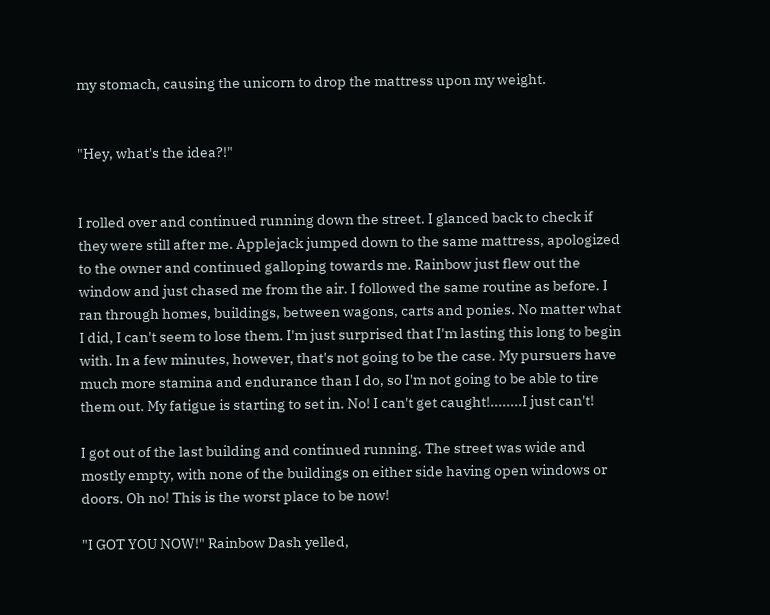my stomach, causing the unicorn to drop the mattress upon my weight.


"Hey, what's the idea?!"


I rolled over and continued running down the street. I glanced back to check if they were still after me. Applejack jumped down to the same mattress, apologized to the owner and continued galloping towards me. Rainbow just flew out the window and just chased me from the air. I followed the same routine as before. I ran through homes, buildings, between wagons, carts and ponies. No matter what I did, I can't seem to lose them. I'm just surprised that I'm lasting this long to begin with. In a few minutes, however, that's not going to be the case. My pursuers have much more stamina and endurance than I do, so I'm not going to be able to tire them out. My fatigue is starting to set in. No! I can't get caught!........I just can't!

I got out of the last building and continued running. The street was wide and mostly empty, with none of the buildings on either side having open windows or doors. Oh no! This is the worst place to be now!

"I GOT YOU NOW!" Rainbow Dash yelled,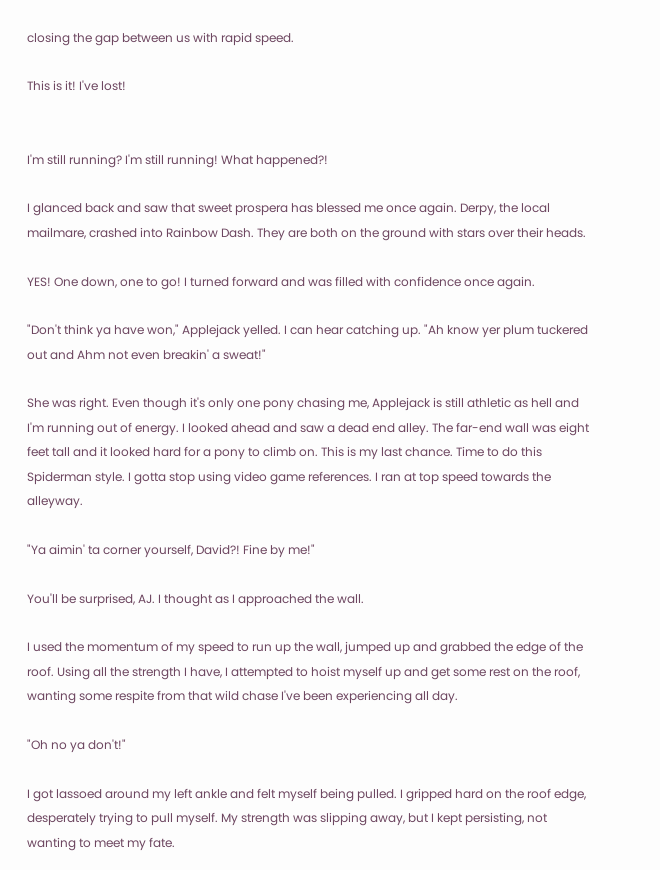closing the gap between us with rapid speed.

This is it! I've lost!


I'm still running? I'm still running! What happened?!

I glanced back and saw that sweet prospera has blessed me once again. Derpy, the local mailmare, crashed into Rainbow Dash. They are both on the ground with stars over their heads.

YES! One down, one to go! I turned forward and was filled with confidence once again.

"Don't think ya have won," Applejack yelled. I can hear catching up. "Ah know yer plum tuckered out and Ahm not even breakin' a sweat!"

She was right. Even though it's only one pony chasing me, Applejack is still athletic as hell and I'm running out of energy. I looked ahead and saw a dead end alley. The far-end wall was eight feet tall and it looked hard for a pony to climb on. This is my last chance. Time to do this Spiderman style. I gotta stop using video game references. I ran at top speed towards the alleyway.

"Ya aimin' ta corner yourself, David?! Fine by me!"

You'll be surprised, AJ. I thought as I approached the wall.

I used the momentum of my speed to run up the wall, jumped up and grabbed the edge of the roof. Using all the strength I have, I attempted to hoist myself up and get some rest on the roof, wanting some respite from that wild chase I've been experiencing all day.

"Oh no ya don't!"

I got lassoed around my left ankle and felt myself being pulled. I gripped hard on the roof edge, desperately trying to pull myself. My strength was slipping away, but I kept persisting, not wanting to meet my fate.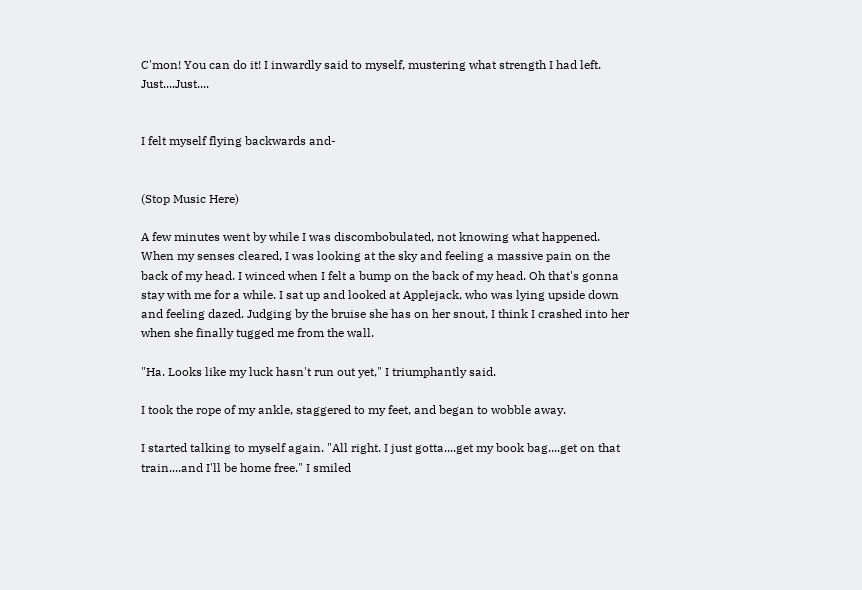C'mon! You can do it! I inwardly said to myself, mustering what strength I had left. Just....Just....


I felt myself flying backwards and-


(Stop Music Here)

A few minutes went by while I was discombobulated, not knowing what happened. When my senses cleared, I was looking at the sky and feeling a massive pain on the back of my head. I winced when I felt a bump on the back of my head. Oh that's gonna stay with me for a while. I sat up and looked at Applejack, who was lying upside down and feeling dazed. Judging by the bruise she has on her snout, I think I crashed into her when she finally tugged me from the wall.

"Ha. Looks like my luck hasn't run out yet," I triumphantly said.

I took the rope of my ankle, staggered to my feet, and began to wobble away.

I started talking to myself again. "All right. I just gotta....get my book bag....get on that train....and I'll be home free." I smiled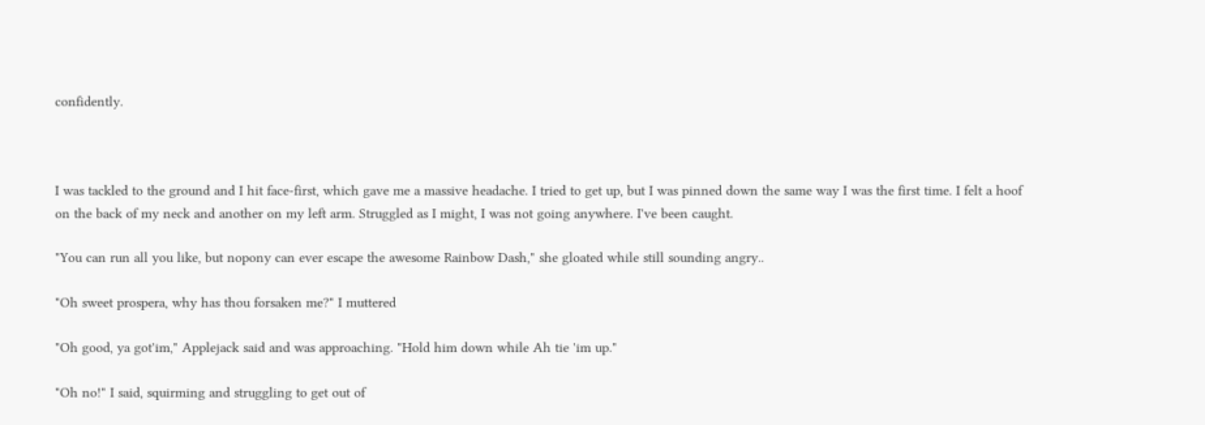confidently.



I was tackled to the ground and I hit face-first, which gave me a massive headache. I tried to get up, but I was pinned down the same way I was the first time. I felt a hoof on the back of my neck and another on my left arm. Struggled as I might, I was not going anywhere. I've been caught.

"You can run all you like, but nopony can ever escape the awesome Rainbow Dash," she gloated while still sounding angry..

"Oh sweet prospera, why has thou forsaken me?" I muttered

"Oh good, ya got'im," Applejack said and was approaching. "Hold him down while Ah tie 'im up."

"Oh no!" I said, squirming and struggling to get out of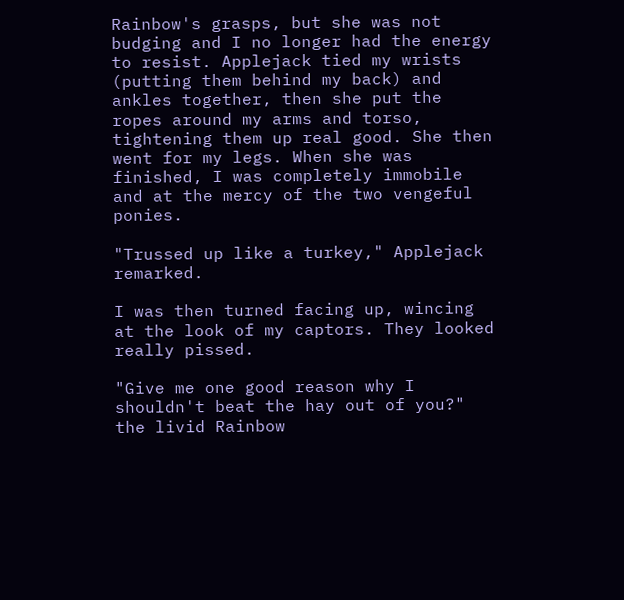Rainbow's grasps, but she was not budging and I no longer had the energy to resist. Applejack tied my wrists (putting them behind my back) and ankles together, then she put the ropes around my arms and torso, tightening them up real good. She then went for my legs. When she was finished, I was completely immobile and at the mercy of the two vengeful ponies.

"Trussed up like a turkey," Applejack remarked.

I was then turned facing up, wincing at the look of my captors. They looked really pissed.

"Give me one good reason why I shouldn't beat the hay out of you?" the livid Rainbow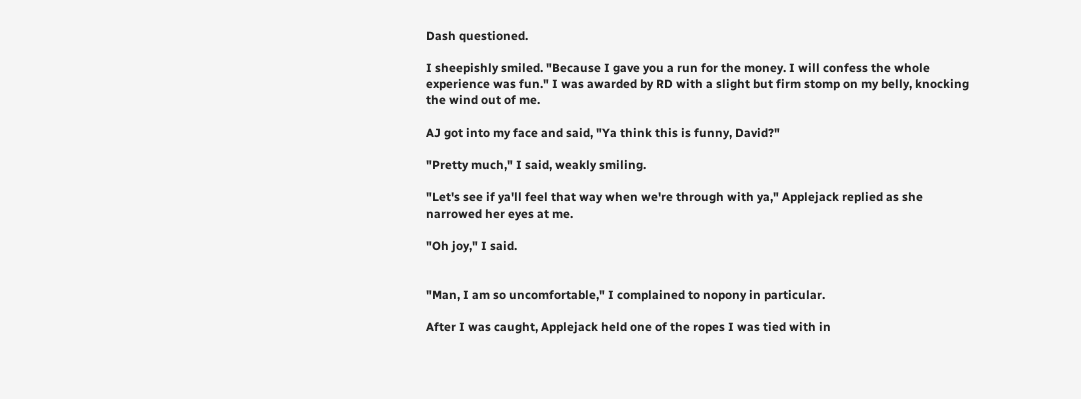Dash questioned.

I sheepishly smiled. "Because I gave you a run for the money. I will confess the whole experience was fun." I was awarded by RD with a slight but firm stomp on my belly, knocking the wind out of me.

AJ got into my face and said, "Ya think this is funny, David?"

"Pretty much," I said, weakly smiling.

"Let's see if ya'll feel that way when we're through with ya," Applejack replied as she narrowed her eyes at me.

"Oh joy," I said.


"Man, I am so uncomfortable," I complained to nopony in particular.

After I was caught, Applejack held one of the ropes I was tied with in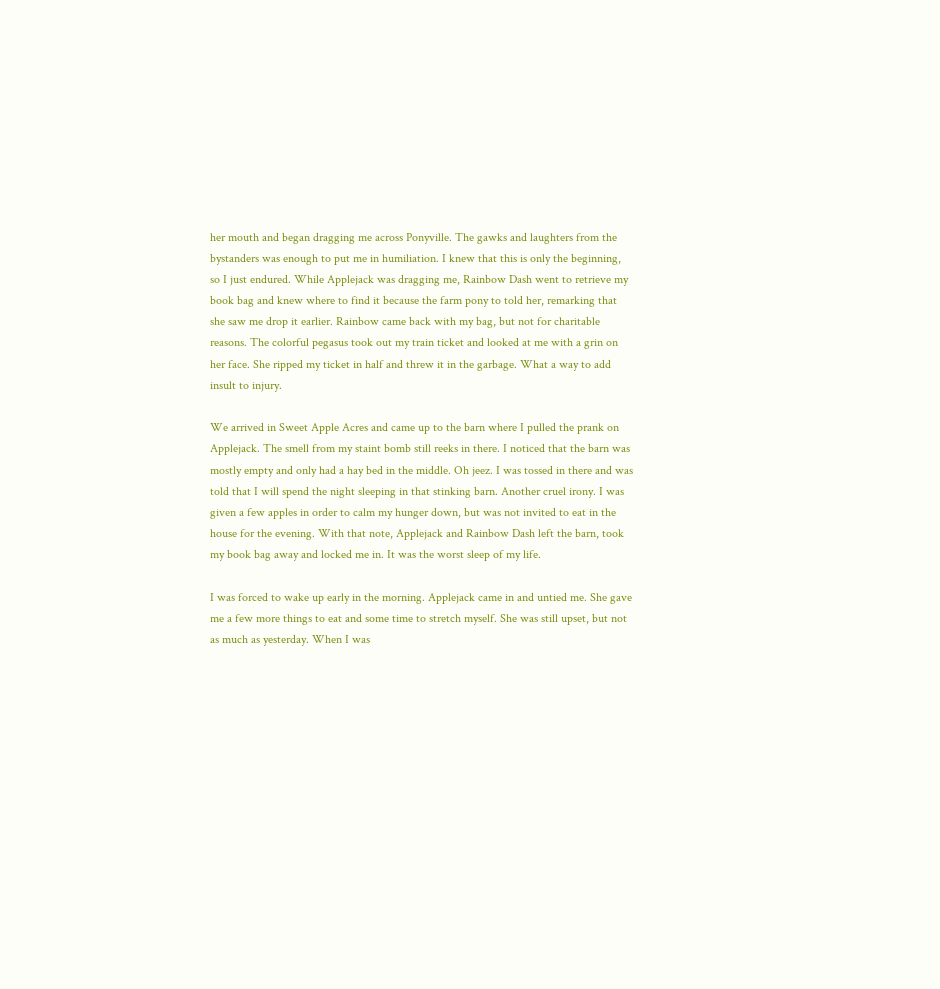her mouth and began dragging me across Ponyville. The gawks and laughters from the bystanders was enough to put me in humiliation. I knew that this is only the beginning, so I just endured. While Applejack was dragging me, Rainbow Dash went to retrieve my book bag and knew where to find it because the farm pony to told her, remarking that she saw me drop it earlier. Rainbow came back with my bag, but not for charitable reasons. The colorful pegasus took out my train ticket and looked at me with a grin on her face. She ripped my ticket in half and threw it in the garbage. What a way to add insult to injury.

We arrived in Sweet Apple Acres and came up to the barn where I pulled the prank on Applejack. The smell from my staint bomb still reeks in there. I noticed that the barn was mostly empty and only had a hay bed in the middle. Oh jeez. I was tossed in there and was told that I will spend the night sleeping in that stinking barn. Another cruel irony. I was given a few apples in order to calm my hunger down, but was not invited to eat in the house for the evening. With that note, Applejack and Rainbow Dash left the barn, took my book bag away and locked me in. It was the worst sleep of my life.

I was forced to wake up early in the morning. Applejack came in and untied me. She gave me a few more things to eat and some time to stretch myself. She was still upset, but not as much as yesterday. When I was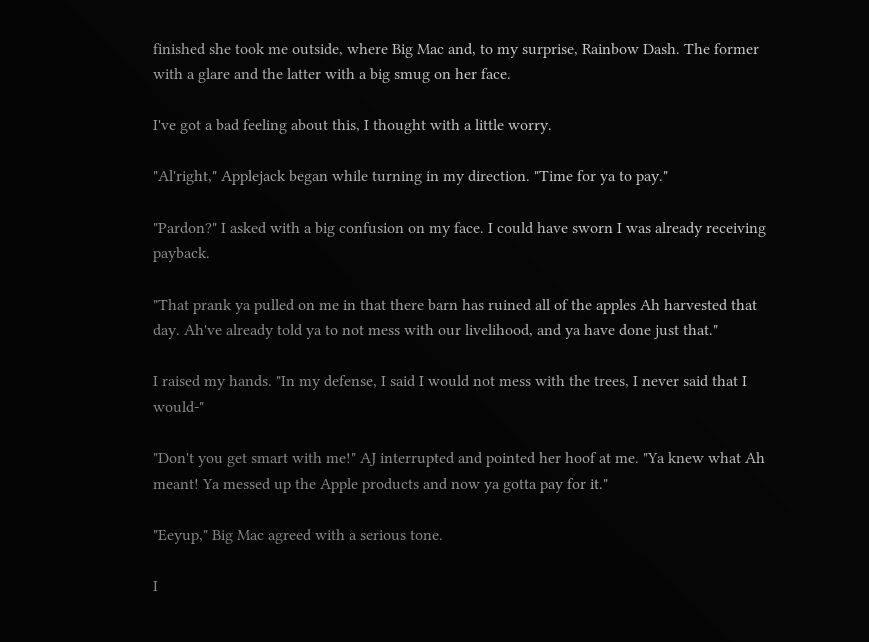finished she took me outside, where Big Mac and, to my surprise, Rainbow Dash. The former with a glare and the latter with a big smug on her face.

I've got a bad feeling about this, I thought with a little worry.

"Al'right," Applejack began while turning in my direction. "Time for ya to pay."

"Pardon?" I asked with a big confusion on my face. I could have sworn I was already receiving payback.

"That prank ya pulled on me in that there barn has ruined all of the apples Ah harvested that day. Ah've already told ya to not mess with our livelihood, and ya have done just that."

I raised my hands. "In my defense, I said I would not mess with the trees, I never said that I would-"

"Don't you get smart with me!" AJ interrupted and pointed her hoof at me. "Ya knew what Ah meant! Ya messed up the Apple products and now ya gotta pay for it."

"Eeyup," Big Mac agreed with a serious tone.

I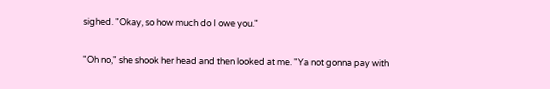sighed. "Okay, so how much do I owe you."

"Oh no," she shook her head and then looked at me. "Ya not gonna pay with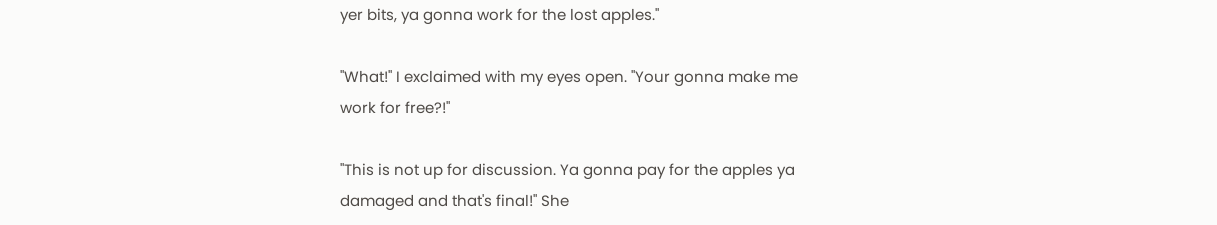yer bits, ya gonna work for the lost apples."

"What!" I exclaimed with my eyes open. "Your gonna make me work for free?!"

"This is not up for discussion. Ya gonna pay for the apples ya damaged and that's final!" She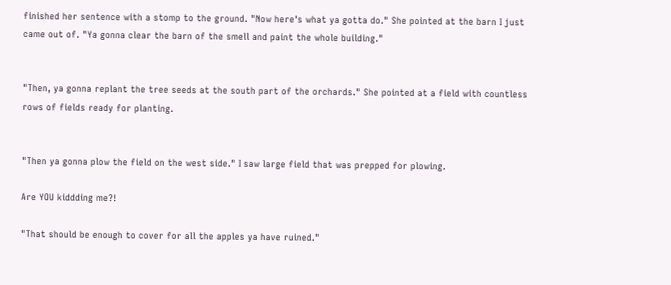finished her sentence with a stomp to the ground. "Now here's what ya gotta do." She pointed at the barn I just came out of. "Ya gonna clear the barn of the smell and paint the whole building."


"Then, ya gonna replant the tree seeds at the south part of the orchards." She pointed at a field with countless rows of fields ready for planting.


"Then ya gonna plow the field on the west side." I saw large field that was prepped for plowing.

Are YOU kiddding me?!

"That should be enough to cover for all the apples ya have ruined."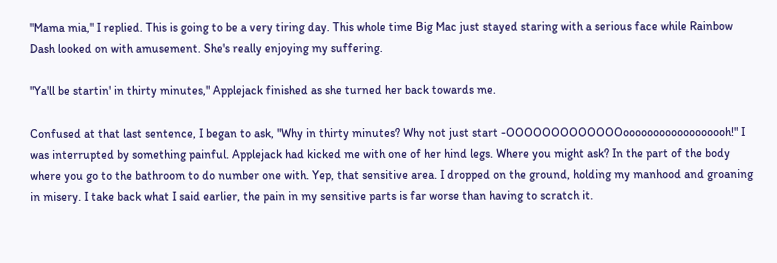"Mama mia," I replied. This is going to be a very tiring day. This whole time Big Mac just stayed staring with a serious face while Rainbow Dash looked on with amusement. She's really enjoying my suffering.

"Ya'll be startin' in thirty minutes," Applejack finished as she turned her back towards me.

Confused at that last sentence, I began to ask, "Why in thirty minutes? Why not just start -OOOOOOOOOOOOOoooooooooooooooooh!" I was interrupted by something painful. Applejack had kicked me with one of her hind legs. Where you might ask? In the part of the body where you go to the bathroom to do number one with. Yep, that sensitive area. I dropped on the ground, holding my manhood and groaning in misery. I take back what I said earlier, the pain in my sensitive parts is far worse than having to scratch it.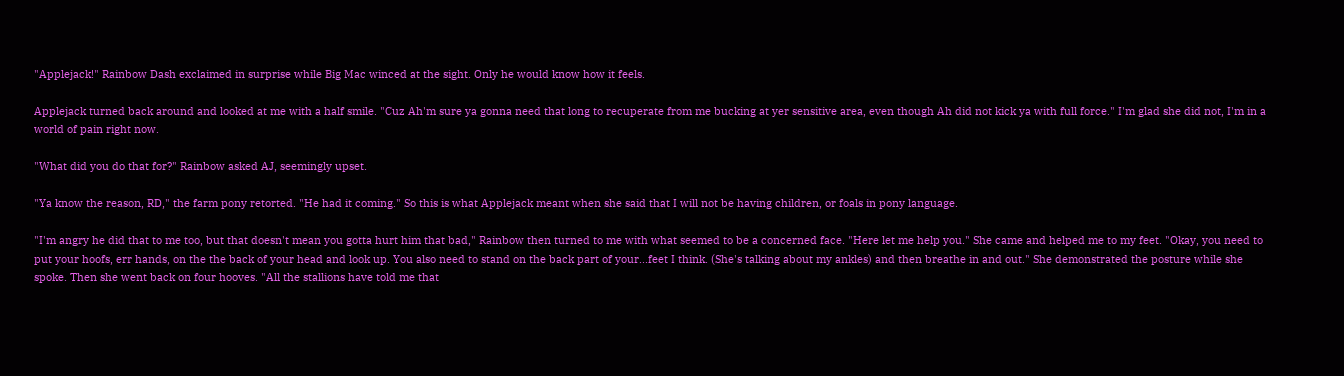"Applejack!" Rainbow Dash exclaimed in surprise while Big Mac winced at the sight. Only he would know how it feels.

Applejack turned back around and looked at me with a half smile. "Cuz Ah'm sure ya gonna need that long to recuperate from me bucking at yer sensitive area, even though Ah did not kick ya with full force." I'm glad she did not, I'm in a world of pain right now.

"What did you do that for?" Rainbow asked AJ, seemingly upset.

"Ya know the reason, RD," the farm pony retorted. "He had it coming." So this is what Applejack meant when she said that I will not be having children, or foals in pony language.

"I'm angry he did that to me too, but that doesn't mean you gotta hurt him that bad," Rainbow then turned to me with what seemed to be a concerned face. "Here let me help you." She came and helped me to my feet. "Okay, you need to put your hoofs, err hands, on the the back of your head and look up. You also need to stand on the back part of your...feet I think. (She's talking about my ankles) and then breathe in and out." She demonstrated the posture while she spoke. Then she went back on four hooves. "All the stallions have told me that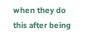when they do this after being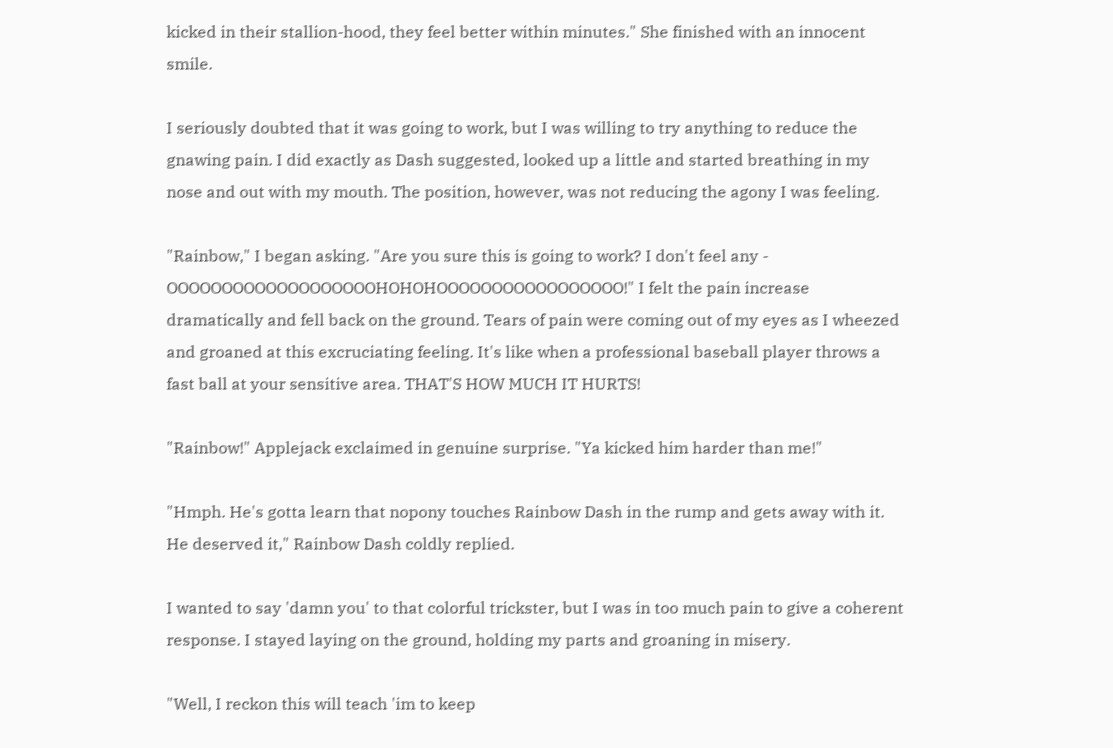kicked in their stallion-hood, they feel better within minutes." She finished with an innocent smile.

I seriously doubted that it was going to work, but I was willing to try anything to reduce the gnawing pain. I did exactly as Dash suggested, looked up a little and started breathing in my nose and out with my mouth. The position, however, was not reducing the agony I was feeling.

"Rainbow," I began asking. "Are you sure this is going to work? I don't feel any - OOOOOOOOOOOOOOOOOOOHOHOHOOOOOOOOOOOOOOOOO!" I felt the pain increase dramatically and fell back on the ground. Tears of pain were coming out of my eyes as I wheezed and groaned at this excruciating feeling. It's like when a professional baseball player throws a fast ball at your sensitive area. THAT'S HOW MUCH IT HURTS!

"Rainbow!" Applejack exclaimed in genuine surprise. "Ya kicked him harder than me!"

"Hmph. He's gotta learn that nopony touches Rainbow Dash in the rump and gets away with it. He deserved it," Rainbow Dash coldly replied.

I wanted to say 'damn you' to that colorful trickster, but I was in too much pain to give a coherent response. I stayed laying on the ground, holding my parts and groaning in misery.

"Well, I reckon this will teach 'im to keep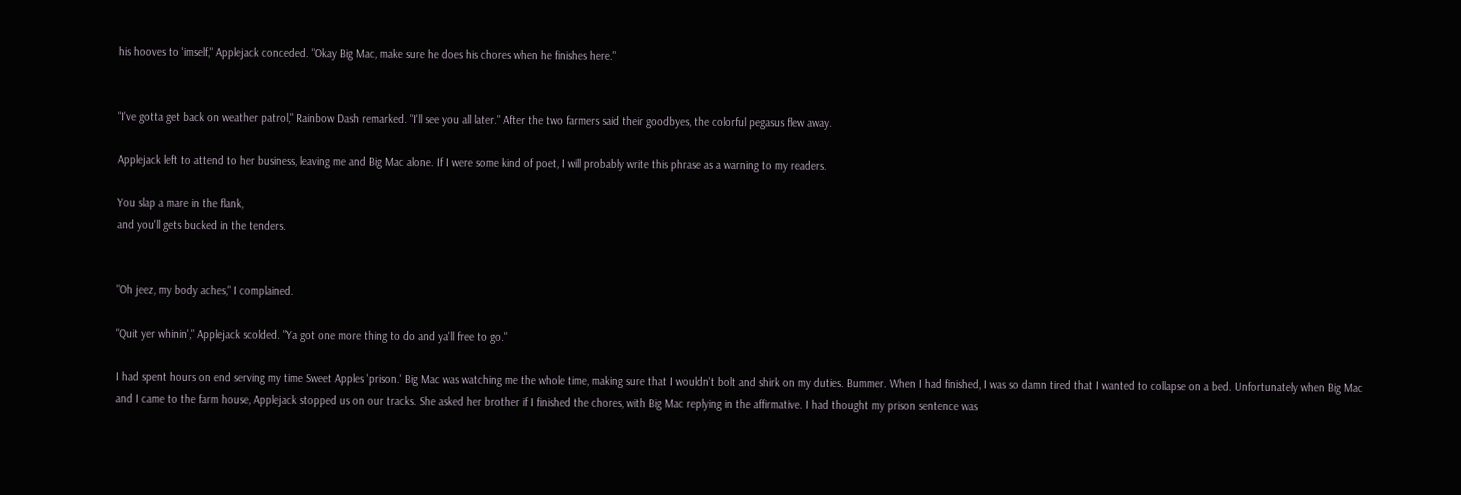his hooves to 'imself," Applejack conceded. "Okay Big Mac, make sure he does his chores when he finishes here."


"I've gotta get back on weather patrol," Rainbow Dash remarked. "I'll see you all later." After the two farmers said their goodbyes, the colorful pegasus flew away.

Applejack left to attend to her business, leaving me and Big Mac alone. If I were some kind of poet, I will probably write this phrase as a warning to my readers.

You slap a mare in the flank,
and you'll gets bucked in the tenders.


"Oh jeez, my body aches," I complained.

"Quit yer whinin'," Applejack scolded. "Ya got one more thing to do and ya'll free to go."

I had spent hours on end serving my time Sweet Apples 'prison.' Big Mac was watching me the whole time, making sure that I wouldn't bolt and shirk on my duties. Bummer. When I had finished, I was so damn tired that I wanted to collapse on a bed. Unfortunately when Big Mac and I came to the farm house, Applejack stopped us on our tracks. She asked her brother if I finished the chores, with Big Mac replying in the affirmative. I had thought my prison sentence was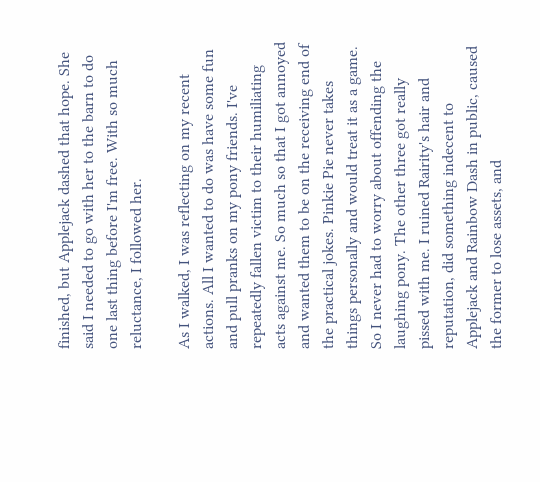finished, but Applejack dashed that hope. She said I needed to go with her to the barn to do one last thing before I'm free. With so much reluctance, I followed her.

As I walked, I was reflecting on my recent actions. All I wanted to do was have some fun and pull pranks on my pony friends. I've repeatedly fallen victim to their humiliating acts against me. So much so that I got annoyed and wanted them to be on the receiving end of the practical jokes. Pinkie Pie never takes things personally and would treat it as a game. So I never had to worry about offending the laughing pony. The other three got really pissed with me. I ruined Rairity's hair and reputation, did something indecent to Applejack and Rainbow Dash in public, caused the former to lose assets, and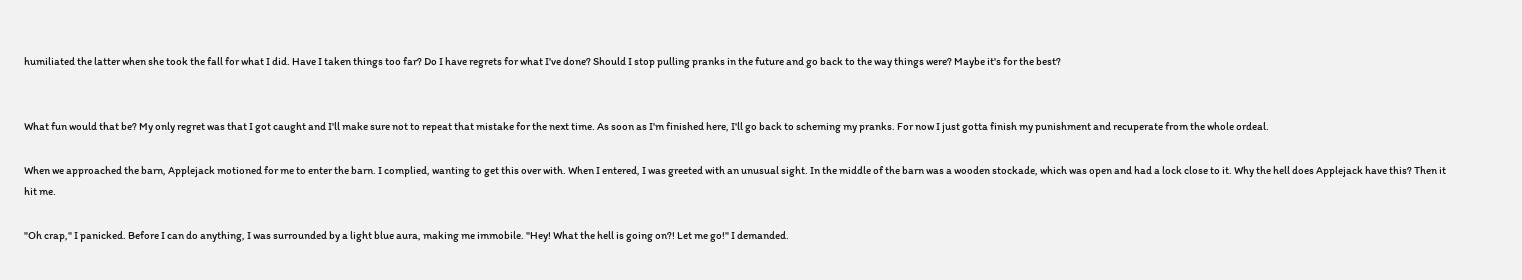humiliated the latter when she took the fall for what I did. Have I taken things too far? Do I have regrets for what I've done? Should I stop pulling pranks in the future and go back to the way things were? Maybe it's for the best?


What fun would that be? My only regret was that I got caught and I'll make sure not to repeat that mistake for the next time. As soon as I'm finished here, I'll go back to scheming my pranks. For now I just gotta finish my punishment and recuperate from the whole ordeal.

When we approached the barn, Applejack motioned for me to enter the barn. I complied, wanting to get this over with. When I entered, I was greeted with an unusual sight. In the middle of the barn was a wooden stockade, which was open and had a lock close to it. Why the hell does Applejack have this? Then it hit me.

"Oh crap," I panicked. Before I can do anything, I was surrounded by a light blue aura, making me immobile. "Hey! What the hell is going on?! Let me go!" I demanded.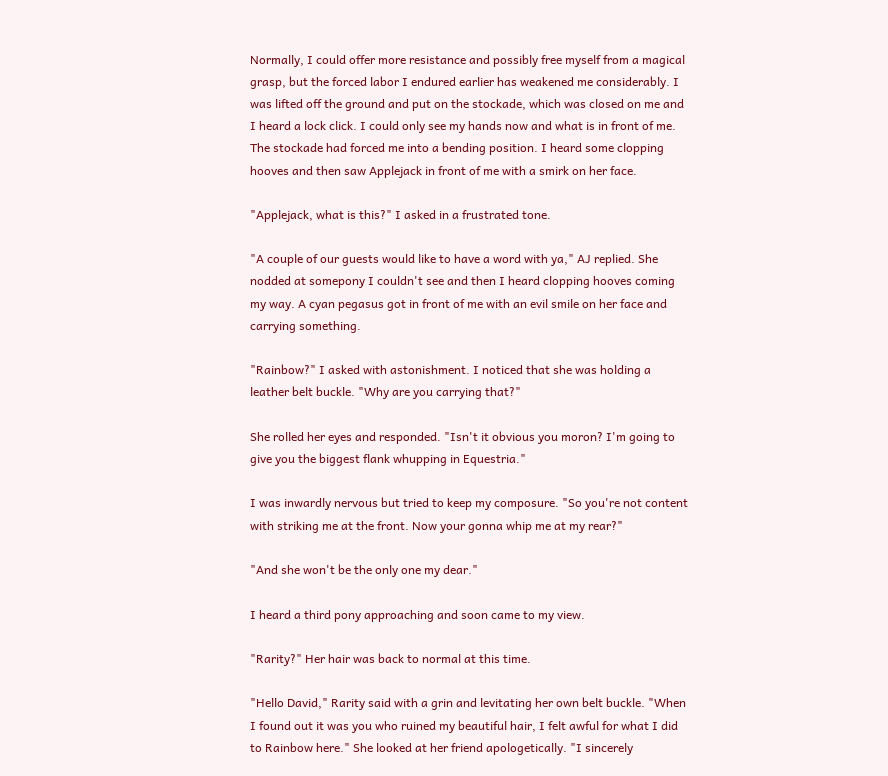Normally, I could offer more resistance and possibly free myself from a magical grasp, but the forced labor I endured earlier has weakened me considerably. I was lifted off the ground and put on the stockade, which was closed on me and I heard a lock click. I could only see my hands now and what is in front of me. The stockade had forced me into a bending position. I heard some clopping hooves and then saw Applejack in front of me with a smirk on her face.

"Applejack, what is this?" I asked in a frustrated tone.

"A couple of our guests would like to have a word with ya," AJ replied. She nodded at somepony I couldn't see and then I heard clopping hooves coming my way. A cyan pegasus got in front of me with an evil smile on her face and carrying something.

"Rainbow?" I asked with astonishment. I noticed that she was holding a leather belt buckle. "Why are you carrying that?"

She rolled her eyes and responded. "Isn't it obvious you moron? I'm going to give you the biggest flank whupping in Equestria."

I was inwardly nervous but tried to keep my composure. "So you're not content with striking me at the front. Now your gonna whip me at my rear?"

"And she won't be the only one my dear."

I heard a third pony approaching and soon came to my view.

"Rarity?" Her hair was back to normal at this time.

"Hello David," Rarity said with a grin and levitating her own belt buckle. "When I found out it was you who ruined my beautiful hair, I felt awful for what I did to Rainbow here." She looked at her friend apologetically. "I sincerely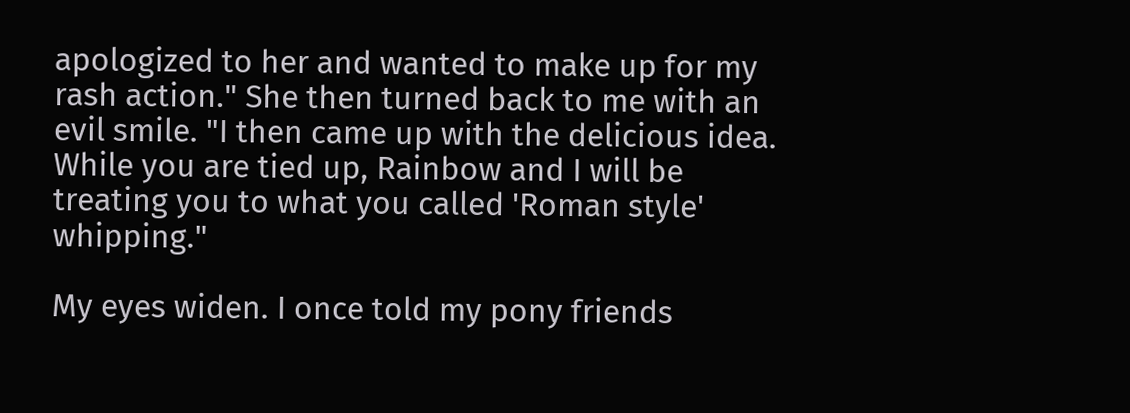apologized to her and wanted to make up for my rash action." She then turned back to me with an evil smile. "I then came up with the delicious idea. While you are tied up, Rainbow and I will be treating you to what you called 'Roman style' whipping."

My eyes widen. I once told my pony friends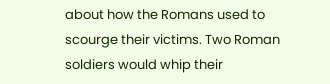about how the Romans used to scourge their victims. Two Roman soldiers would whip their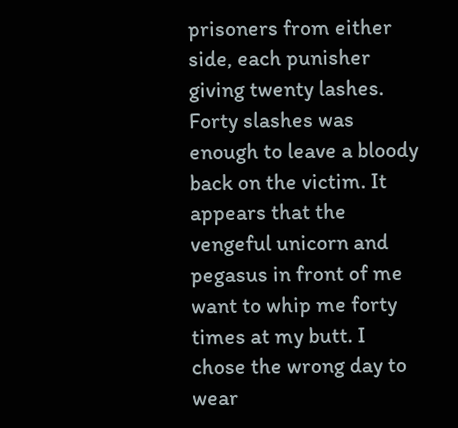prisoners from either side, each punisher giving twenty lashes. Forty slashes was enough to leave a bloody back on the victim. It appears that the vengeful unicorn and pegasus in front of me want to whip me forty times at my butt. I chose the wrong day to wear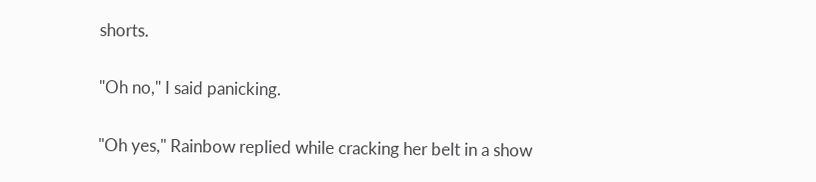shorts.

"Oh no," I said panicking.

"Oh yes," Rainbow replied while cracking her belt in a show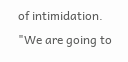of intimidation. "We are going to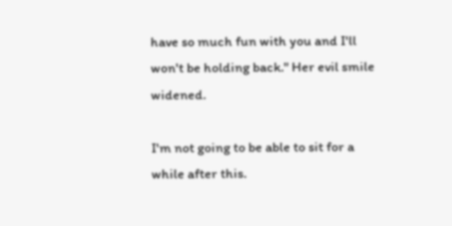have so much fun with you and I'll won't be holding back." Her evil smile widened.

I'm not going to be able to sit for a while after this.